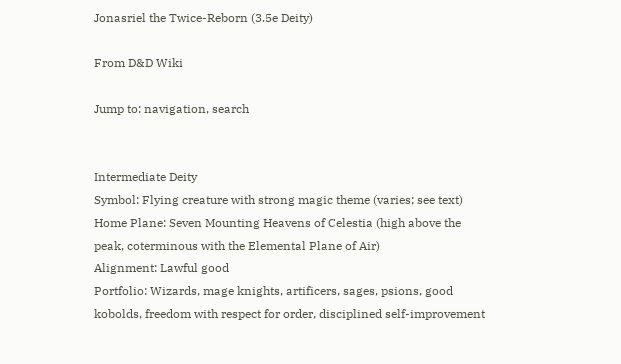Jonasriel the Twice-Reborn (3.5e Deity)

From D&D Wiki

Jump to: navigation, search


Intermediate Deity
Symbol: Flying creature with strong magic theme (varies; see text)
Home Plane: Seven Mounting Heavens of Celestia (high above the peak, coterminous with the Elemental Plane of Air)
Alignment: Lawful good
Portfolio: Wizards, mage knights, artificers, sages, psions, good kobolds, freedom with respect for order, disciplined self-improvement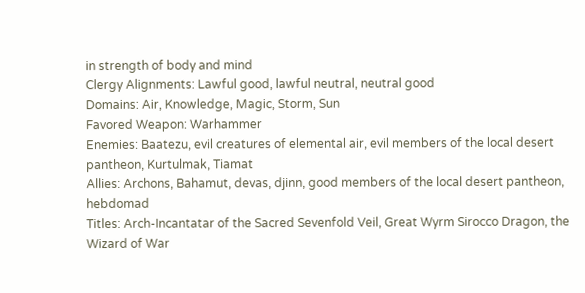in strength of body and mind
Clergy Alignments: Lawful good, lawful neutral, neutral good
Domains: Air, Knowledge, Magic, Storm, Sun
Favored Weapon: Warhammer
Enemies: Baatezu, evil creatures of elemental air, evil members of the local desert pantheon, Kurtulmak, Tiamat
Allies: Archons, Bahamut, devas, djinn, good members of the local desert pantheon, hebdomad
Titles: Arch-Incantatar of the Sacred Sevenfold Veil, Great Wyrm Sirocco Dragon, the Wizard of War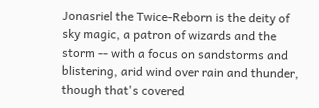Jonasriel the Twice-Reborn is the deity of sky magic, a patron of wizards and the storm -- with a focus on sandstorms and blistering, arid wind over rain and thunder, though that's covered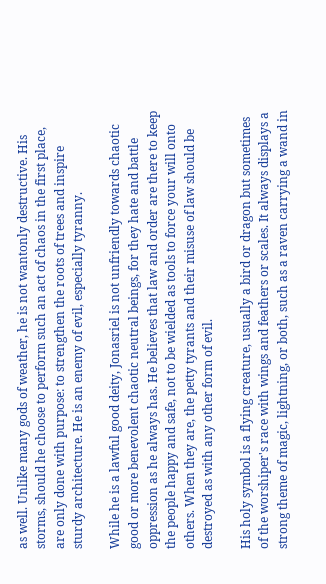as well. Unlike many gods of weather, he is not wantonly destructive. His storms, should he choose to perform such an act of chaos in the first place, are only done with purpose: to strengthen the roots of trees and inspire sturdy architecture. He is an enemy of evil, especially tyranny.

While he is a lawful good deity, Jonasriel is not unfriendly towards chaotic good or more benevolent chaotic neutral beings, for they hate and battle oppression as he always has. He believes that law and order are there to keep the people happy and safe, not to be wielded as tools to force your will onto others. When they are, the petty tyrants and their misuse of law should be destroyed as with any other form of evil.

His holy symbol is a flying creature, usually a bird or dragon but sometimes of the worshiper's race with wings and feathers or scales. It always displays a strong theme of magic, lightning, or both, such as a raven carrying a wand in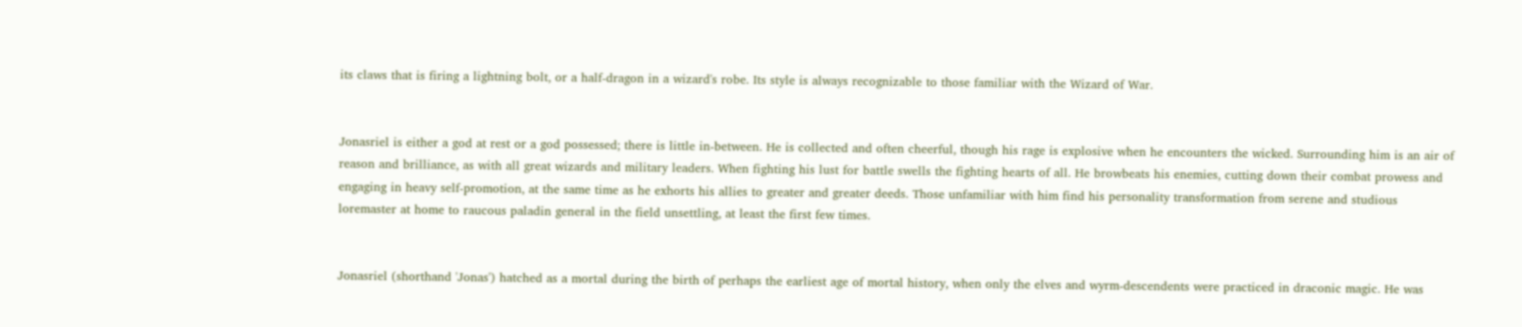its claws that is firing a lightning bolt, or a half-dragon in a wizard's robe. Its style is always recognizable to those familiar with the Wizard of War.


Jonasriel is either a god at rest or a god possessed; there is little in-between. He is collected and often cheerful, though his rage is explosive when he encounters the wicked. Surrounding him is an air of reason and brilliance, as with all great wizards and military leaders. When fighting his lust for battle swells the fighting hearts of all. He browbeats his enemies, cutting down their combat prowess and engaging in heavy self-promotion, at the same time as he exhorts his allies to greater and greater deeds. Those unfamiliar with him find his personality transformation from serene and studious loremaster at home to raucous paladin general in the field unsettling, at least the first few times.


Jonasriel (shorthand 'Jonas') hatched as a mortal during the birth of perhaps the earliest age of mortal history, when only the elves and wyrm-descendents were practiced in draconic magic. He was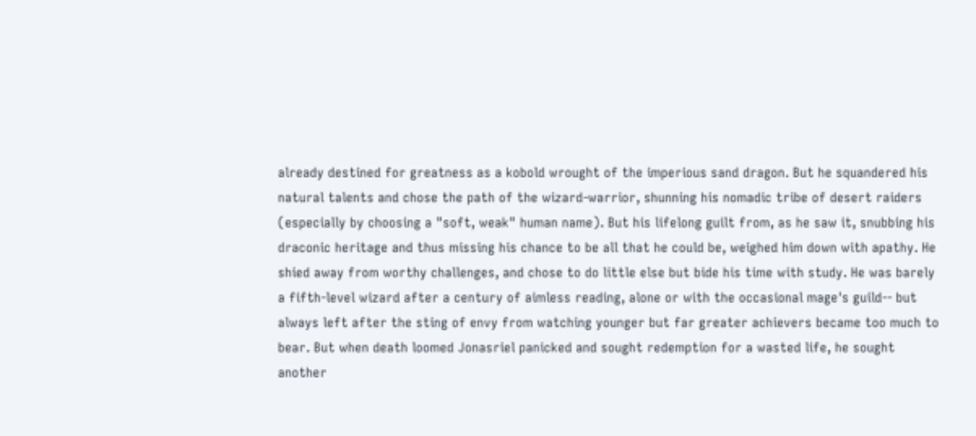already destined for greatness as a kobold wrought of the imperious sand dragon. But he squandered his natural talents and chose the path of the wizard-warrior, shunning his nomadic tribe of desert raiders (especially by choosing a "soft, weak" human name). But his lifelong guilt from, as he saw it, snubbing his draconic heritage and thus missing his chance to be all that he could be, weighed him down with apathy. He shied away from worthy challenges, and chose to do little else but bide his time with study. He was barely a fifth-level wizard after a century of aimless reading, alone or with the occasional mage's guild-- but always left after the sting of envy from watching younger but far greater achievers became too much to bear. But when death loomed Jonasriel panicked and sought redemption for a wasted life, he sought another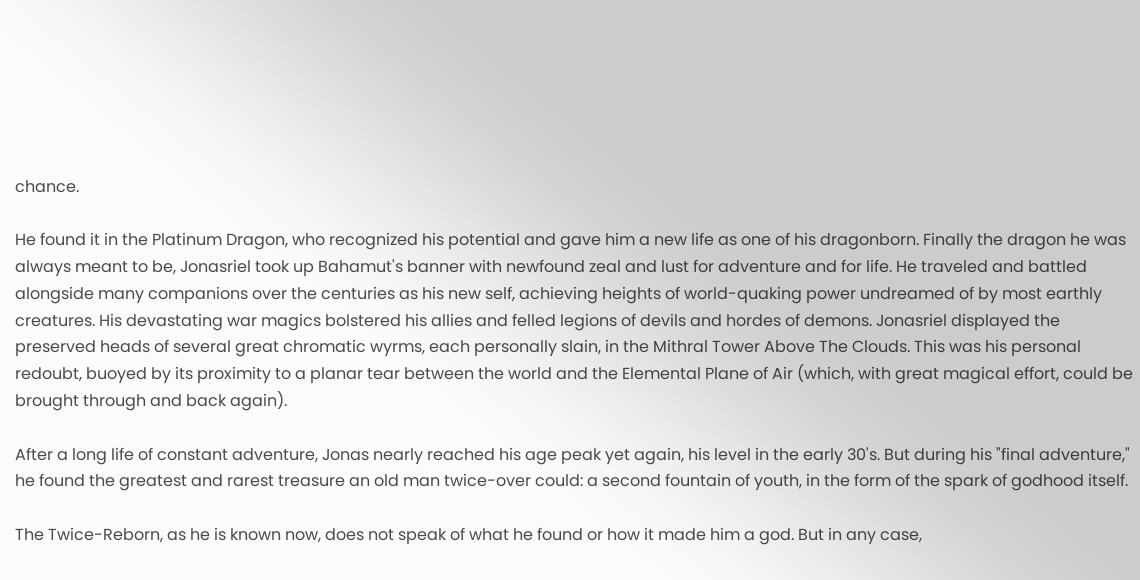chance.

He found it in the Platinum Dragon, who recognized his potential and gave him a new life as one of his dragonborn. Finally the dragon he was always meant to be, Jonasriel took up Bahamut's banner with newfound zeal and lust for adventure and for life. He traveled and battled alongside many companions over the centuries as his new self, achieving heights of world-quaking power undreamed of by most earthly creatures. His devastating war magics bolstered his allies and felled legions of devils and hordes of demons. Jonasriel displayed the preserved heads of several great chromatic wyrms, each personally slain, in the Mithral Tower Above The Clouds. This was his personal redoubt, buoyed by its proximity to a planar tear between the world and the Elemental Plane of Air (which, with great magical effort, could be brought through and back again).

After a long life of constant adventure, Jonas nearly reached his age peak yet again, his level in the early 30's. But during his "final adventure," he found the greatest and rarest treasure an old man twice-over could: a second fountain of youth, in the form of the spark of godhood itself.

The Twice-Reborn, as he is known now, does not speak of what he found or how it made him a god. But in any case,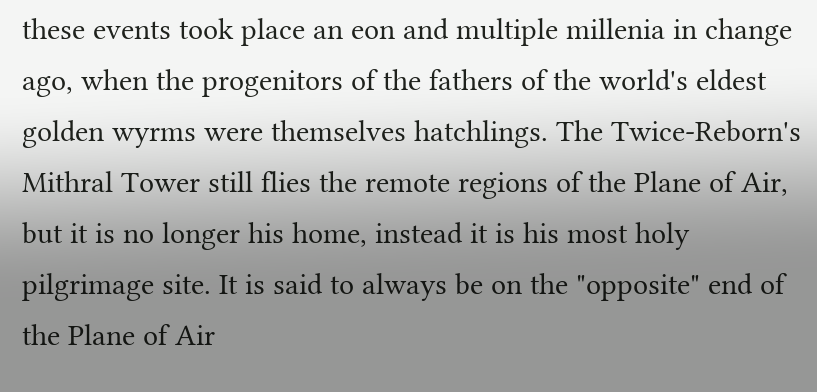these events took place an eon and multiple millenia in change ago, when the progenitors of the fathers of the world's eldest golden wyrms were themselves hatchlings. The Twice-Reborn's Mithral Tower still flies the remote regions of the Plane of Air, but it is no longer his home, instead it is his most holy pilgrimage site. It is said to always be on the "opposite" end of the Plane of Air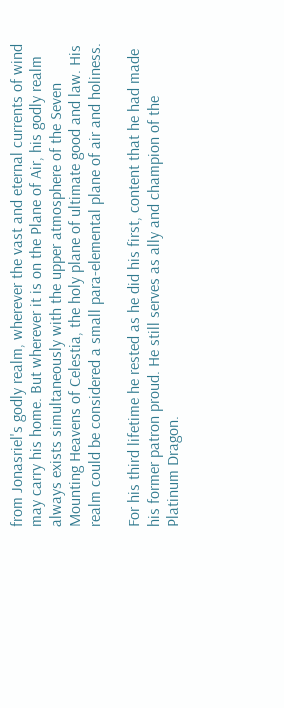from Jonasriel's godly realm, wherever the vast and eternal currents of wind may carry his home. But wherever it is on the Plane of Air, his godly realm always exists simultaneously with the upper atmosphere of the Seven Mounting Heavens of Celestia, the holy plane of ultimate good and law. His realm could be considered a small para-elemental plane of air and holiness.

For his third lifetime he rested as he did his first, content that he had made his former patron proud. He still serves as ally and champion of the Platinum Dragon.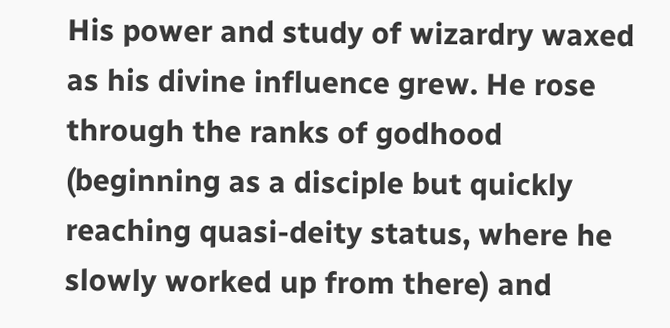His power and study of wizardry waxed as his divine influence grew. He rose through the ranks of godhood (beginning as a disciple but quickly reaching quasi-deity status, where he slowly worked up from there) and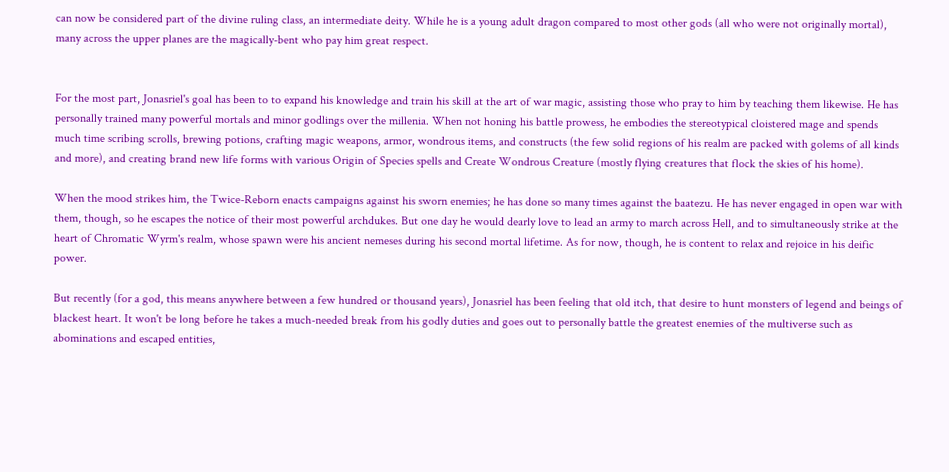can now be considered part of the divine ruling class, an intermediate deity. While he is a young adult dragon compared to most other gods (all who were not originally mortal), many across the upper planes are the magically-bent who pay him great respect.


For the most part, Jonasriel's goal has been to to expand his knowledge and train his skill at the art of war magic, assisting those who pray to him by teaching them likewise. He has personally trained many powerful mortals and minor godlings over the millenia. When not honing his battle prowess, he embodies the stereotypical cloistered mage and spends much time scribing scrolls, brewing potions, crafting magic weapons, armor, wondrous items, and constructs (the few solid regions of his realm are packed with golems of all kinds and more), and creating brand new life forms with various Origin of Species spells and Create Wondrous Creature (mostly flying creatures that flock the skies of his home).

When the mood strikes him, the Twice-Reborn enacts campaigns against his sworn enemies; he has done so many times against the baatezu. He has never engaged in open war with them, though, so he escapes the notice of their most powerful archdukes. But one day he would dearly love to lead an army to march across Hell, and to simultaneously strike at the heart of Chromatic Wyrm's realm, whose spawn were his ancient nemeses during his second mortal lifetime. As for now, though, he is content to relax and rejoice in his deific power.

But recently (for a god, this means anywhere between a few hundred or thousand years), Jonasriel has been feeling that old itch, that desire to hunt monsters of legend and beings of blackest heart. It won't be long before he takes a much-needed break from his godly duties and goes out to personally battle the greatest enemies of the multiverse such as abominations and escaped entities,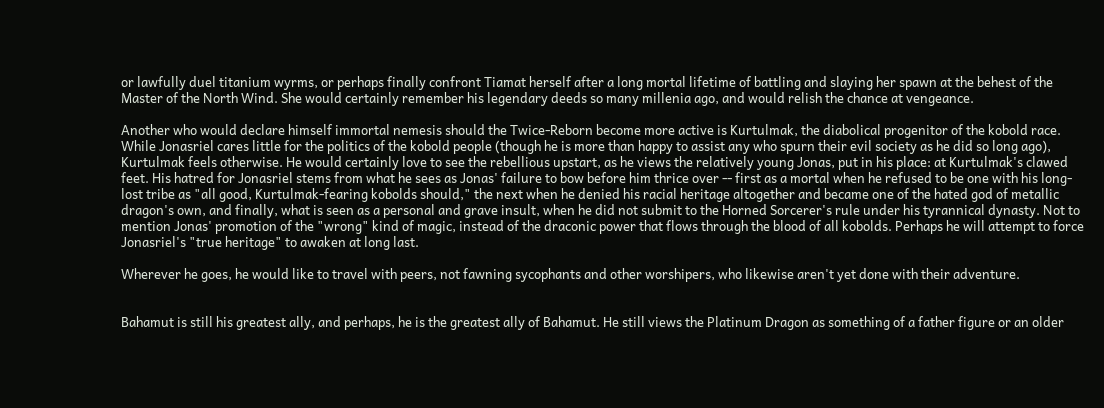or lawfully duel titanium wyrms, or perhaps finally confront Tiamat herself after a long mortal lifetime of battling and slaying her spawn at the behest of the Master of the North Wind. She would certainly remember his legendary deeds so many millenia ago, and would relish the chance at vengeance.

Another who would declare himself immortal nemesis should the Twice-Reborn become more active is Kurtulmak, the diabolical progenitor of the kobold race. While Jonasriel cares little for the politics of the kobold people (though he is more than happy to assist any who spurn their evil society as he did so long ago), Kurtulmak feels otherwise. He would certainly love to see the rebellious upstart, as he views the relatively young Jonas, put in his place: at Kurtulmak's clawed feet. His hatred for Jonasriel stems from what he sees as Jonas' failure to bow before him thrice over -- first as a mortal when he refused to be one with his long-lost tribe as "all good, Kurtulmak-fearing kobolds should," the next when he denied his racial heritage altogether and became one of the hated god of metallic dragon's own, and finally, what is seen as a personal and grave insult, when he did not submit to the Horned Sorcerer's rule under his tyrannical dynasty. Not to mention Jonas' promotion of the "wrong" kind of magic, instead of the draconic power that flows through the blood of all kobolds. Perhaps he will attempt to force Jonasriel's "true heritage" to awaken at long last.

Wherever he goes, he would like to travel with peers, not fawning sycophants and other worshipers, who likewise aren't yet done with their adventure.


Bahamut is still his greatest ally, and perhaps, he is the greatest ally of Bahamut. He still views the Platinum Dragon as something of a father figure or an older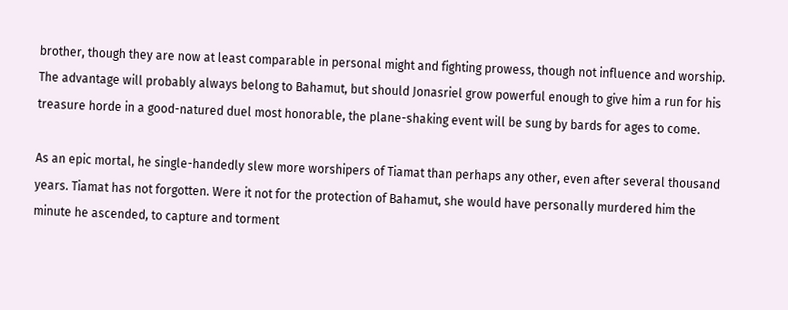brother, though they are now at least comparable in personal might and fighting prowess, though not influence and worship. The advantage will probably always belong to Bahamut, but should Jonasriel grow powerful enough to give him a run for his treasure horde in a good-natured duel most honorable, the plane-shaking event will be sung by bards for ages to come.

As an epic mortal, he single-handedly slew more worshipers of Tiamat than perhaps any other, even after several thousand years. Tiamat has not forgotten. Were it not for the protection of Bahamut, she would have personally murdered him the minute he ascended, to capture and torment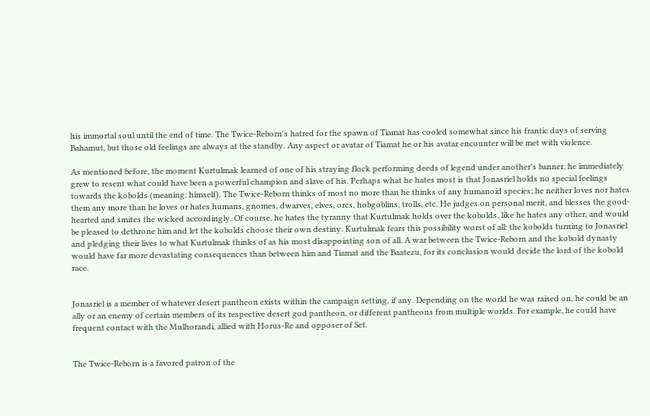his immortal soul until the end of time. The Twice-Reborn's hatred for the spawn of Tiamat has cooled somewhat since his frantic days of serving Bahamut, but those old feelings are always at the standby. Any aspect or avatar of Tiamat he or his avatar encounter will be met with violence.

As mentioned before, the moment Kurtulmak learned of one of his straying flock performing deeds of legend under another's banner, he immediately grew to resent what could have been a powerful champion and slave of his. Perhaps what he hates most is that Jonasriel holds no special feelings towards the kobolds (meaning: himself). The Twice-Reborn thinks of most no more than he thinks of any humanoid species; he neither loves nor hates them any more than he loves or hates humans, gnomes, dwarves, elves, orcs, hobgoblins, trolls, etc. He judges on personal merit, and blesses the good-hearted and smites the wicked accordingly. Of course, he hates the tyranny that Kurtulmak holds over the kobolds, like he hates any other, and would be pleased to dethrone him and let the kobolds choose their own destiny. Kurtulmak fears this possibility worst of all: the kobolds turning to Jonasriel and pledging their lives to what Kurtulmak thinks of as his most disappointing son of all. A war between the Twice-Reborn and the kobold dynasty would have far more devastating consequences than between him and Tiamat and the Baatezu, for its conclusion would decide the lord of the kobold race.


Jonasriel is a member of whatever desert pantheon exists within the campaign setting, if any. Depending on the world he was raised on, he could be an ally or an enemy of certain members of its respective desert god pantheon, or different pantheons from multiple worlds. For example, he could have frequent contact with the Mulhorandi, allied with Horus-Re and opposer of Set.


The Twice-Reborn is a favored patron of the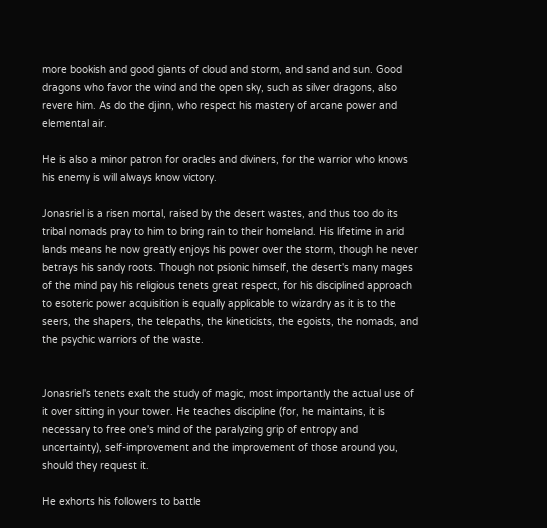more bookish and good giants of cloud and storm, and sand and sun. Good dragons who favor the wind and the open sky, such as silver dragons, also revere him. As do the djinn, who respect his mastery of arcane power and elemental air.

He is also a minor patron for oracles and diviners, for the warrior who knows his enemy is will always know victory.

Jonasriel is a risen mortal, raised by the desert wastes, and thus too do its tribal nomads pray to him to bring rain to their homeland. His lifetime in arid lands means he now greatly enjoys his power over the storm, though he never betrays his sandy roots. Though not psionic himself, the desert's many mages of the mind pay his religious tenets great respect, for his disciplined approach to esoteric power acquisition is equally applicable to wizardry as it is to the seers, the shapers, the telepaths, the kineticists, the egoists, the nomads, and the psychic warriors of the waste.


Jonasriel's tenets exalt the study of magic, most importantly the actual use of it over sitting in your tower. He teaches discipline (for, he maintains, it is necessary to free one's mind of the paralyzing grip of entropy and uncertainty), self-improvement and the improvement of those around you, should they request it.

He exhorts his followers to battle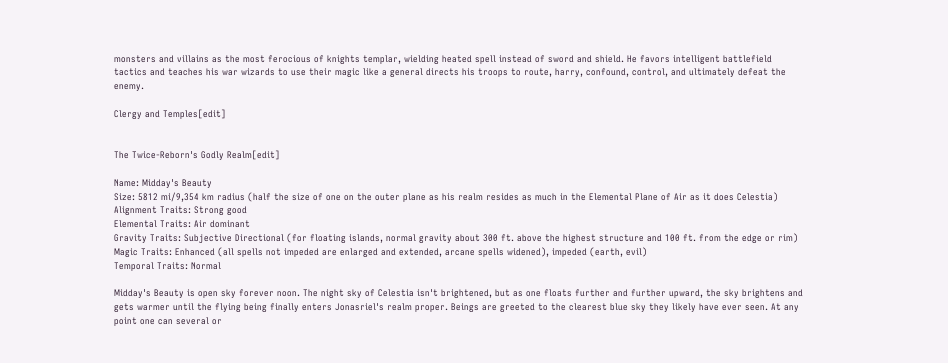monsters and villains as the most ferocious of knights templar, wielding heated spell instead of sword and shield. He favors intelligent battlefield tactics and teaches his war wizards to use their magic like a general directs his troops to route, harry, confound, control, and ultimately defeat the enemy.

Clergy and Temples[edit]


The Twice-Reborn's Godly Realm[edit]

Name: Midday's Beauty
Size: 5812 mi/9,354 km radius (half the size of one on the outer plane as his realm resides as much in the Elemental Plane of Air as it does Celestia)
Alignment Traits: Strong good
Elemental Traits: Air dominant
Gravity Traits: Subjective Directional (for floating islands, normal gravity about 300 ft. above the highest structure and 100 ft. from the edge or rim)
Magic Traits: Enhanced (all spells not impeded are enlarged and extended, arcane spells widened), impeded (earth, evil)
Temporal Traits: Normal

Midday's Beauty is open sky forever noon. The night sky of Celestia isn't brightened, but as one floats further and further upward, the sky brightens and gets warmer until the flying being finally enters Jonasriel's realm proper. Beings are greeted to the clearest blue sky they likely have ever seen. At any point one can several or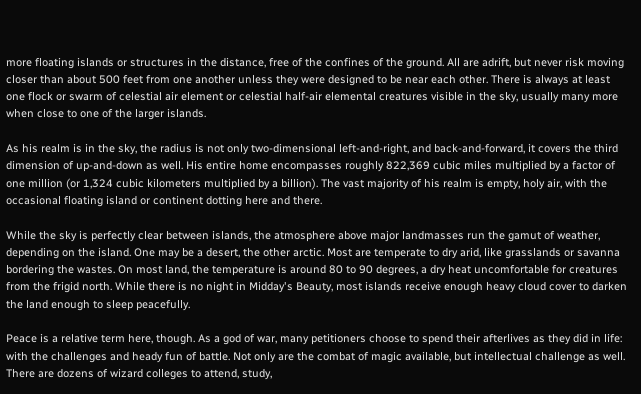more floating islands or structures in the distance, free of the confines of the ground. All are adrift, but never risk moving closer than about 500 feet from one another unless they were designed to be near each other. There is always at least one flock or swarm of celestial air element or celestial half-air elemental creatures visible in the sky, usually many more when close to one of the larger islands.

As his realm is in the sky, the radius is not only two-dimensional left-and-right, and back-and-forward, it covers the third dimension of up-and-down as well. His entire home encompasses roughly 822,369 cubic miles multiplied by a factor of one million (or 1,324 cubic kilometers multiplied by a billion). The vast majority of his realm is empty, holy air, with the occasional floating island or continent dotting here and there.

While the sky is perfectly clear between islands, the atmosphere above major landmasses run the gamut of weather, depending on the island. One may be a desert, the other arctic. Most are temperate to dry arid, like grasslands or savanna bordering the wastes. On most land, the temperature is around 80 to 90 degrees, a dry heat uncomfortable for creatures from the frigid north. While there is no night in Midday's Beauty, most islands receive enough heavy cloud cover to darken the land enough to sleep peacefully.

Peace is a relative term here, though. As a god of war, many petitioners choose to spend their afterlives as they did in life: with the challenges and heady fun of battle. Not only are the combat of magic available, but intellectual challenge as well. There are dozens of wizard colleges to attend, study,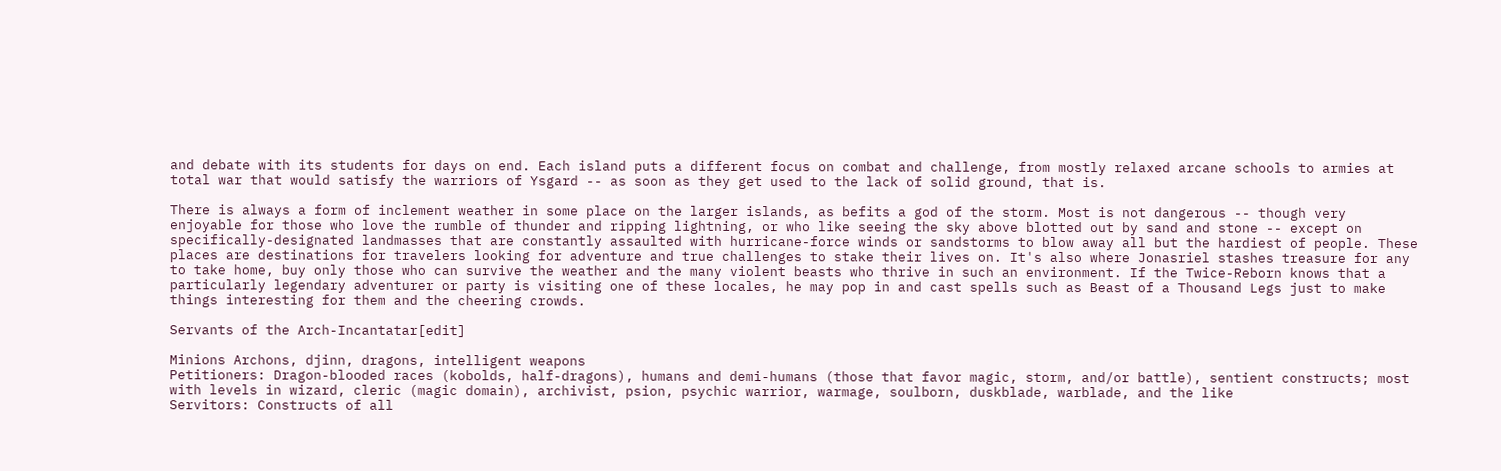and debate with its students for days on end. Each island puts a different focus on combat and challenge, from mostly relaxed arcane schools to armies at total war that would satisfy the warriors of Ysgard -- as soon as they get used to the lack of solid ground, that is.

There is always a form of inclement weather in some place on the larger islands, as befits a god of the storm. Most is not dangerous -- though very enjoyable for those who love the rumble of thunder and ripping lightning, or who like seeing the sky above blotted out by sand and stone -- except on specifically-designated landmasses that are constantly assaulted with hurricane-force winds or sandstorms to blow away all but the hardiest of people. These places are destinations for travelers looking for adventure and true challenges to stake their lives on. It's also where Jonasriel stashes treasure for any to take home, buy only those who can survive the weather and the many violent beasts who thrive in such an environment. If the Twice-Reborn knows that a particularly legendary adventurer or party is visiting one of these locales, he may pop in and cast spells such as Beast of a Thousand Legs just to make things interesting for them and the cheering crowds.

Servants of the Arch-Incantatar[edit]

Minions Archons, djinn, dragons, intelligent weapons
Petitioners: Dragon-blooded races (kobolds, half-dragons), humans and demi-humans (those that favor magic, storm, and/or battle), sentient constructs; most with levels in wizard, cleric (magic domain), archivist, psion, psychic warrior, warmage, soulborn, duskblade, warblade, and the like
Servitors: Constructs of all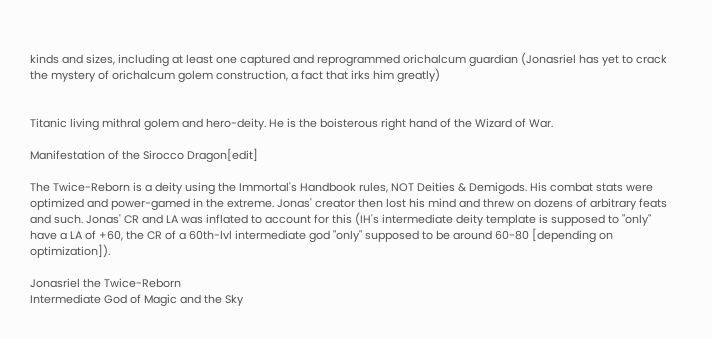kinds and sizes, including at least one captured and reprogrammed orichalcum guardian (Jonasriel has yet to crack the mystery of orichalcum golem construction, a fact that irks him greatly)


Titanic living mithral golem and hero-deity. He is the boisterous right hand of the Wizard of War.

Manifestation of the Sirocco Dragon[edit]

The Twice-Reborn is a deity using the Immortal's Handbook rules, NOT Deities & Demigods. His combat stats were optimized and power-gamed in the extreme. Jonas' creator then lost his mind and threw on dozens of arbitrary feats and such. Jonas' CR and LA was inflated to account for this (IH's intermediate deity template is supposed to "only" have a LA of +60, the CR of a 60th-lvl intermediate god "only" supposed to be around 60-80 [depending on optimization]).

Jonasriel the Twice-Reborn
Intermediate God of Magic and the Sky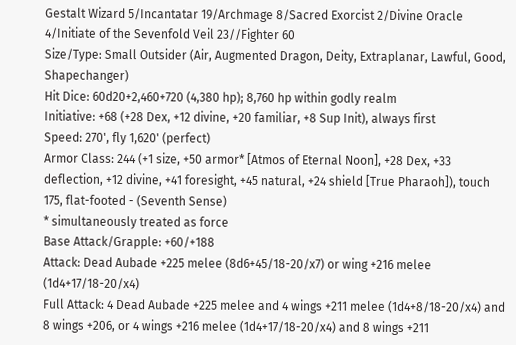Gestalt Wizard 5/Incantatar 19/Archmage 8/Sacred Exorcist 2/Divine Oracle 4/Initiate of the Sevenfold Veil 23//Fighter 60
Size/Type: Small Outsider (Air, Augmented Dragon, Deity, Extraplanar, Lawful, Good, Shapechanger)
Hit Dice: 60d20+2,460+720 (4,380 hp); 8,760 hp within godly realm
Initiative: +68 (+28 Dex, +12 divine, +20 familiar, +8 Sup Init), always first
Speed: 270', fly 1,620' (perfect)
Armor Class: 244 (+1 size, +50 armor* [Atmos of Eternal Noon], +28 Dex, +33 deflection, +12 divine, +41 foresight, +45 natural, +24 shield [True Pharaoh]), touch 175, flat-footed - (Seventh Sense)
* simultaneously treated as force
Base Attack/Grapple: +60/+188
Attack: Dead Aubade +225 melee (8d6+45/18-20/x7) or wing +216 melee (1d4+17/18-20/x4)
Full Attack: 4 Dead Aubade +225 melee and 4 wings +211 melee (1d4+8/18-20/x4) and 8 wings +206, or 4 wings +216 melee (1d4+17/18-20/x4) and 8 wings +211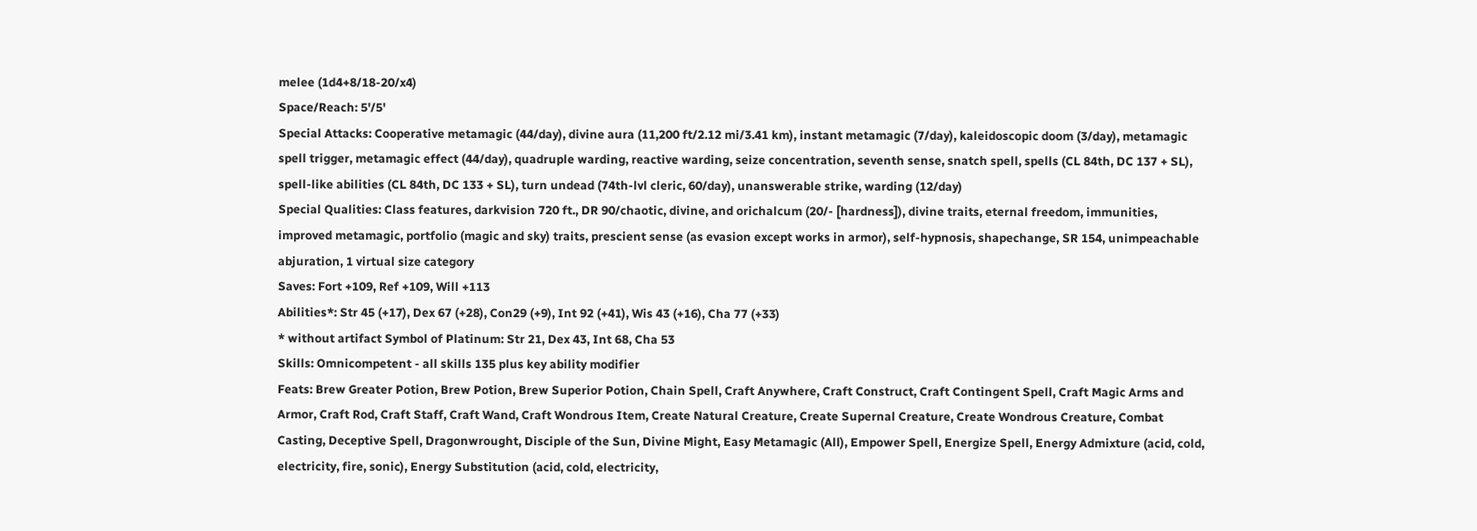melee (1d4+8/18-20/x4)
Space/Reach: 5'/5'
Special Attacks: Cooperative metamagic (44/day), divine aura (11,200 ft/2.12 mi/3.41 km), instant metamagic (7/day), kaleidoscopic doom (3/day), metamagic spell trigger, metamagic effect (44/day), quadruple warding, reactive warding, seize concentration, seventh sense, snatch spell, spells (CL 84th, DC 137 + SL), spell-like abilities (CL 84th, DC 133 + SL), turn undead (74th-lvl cleric, 60/day), unanswerable strike, warding (12/day)
Special Qualities: Class features, darkvision 720 ft., DR 90/chaotic, divine, and orichalcum (20/- [hardness]), divine traits, eternal freedom, immunities, improved metamagic, portfolio (magic and sky) traits, prescient sense (as evasion except works in armor), self-hypnosis, shapechange, SR 154, unimpeachable abjuration, 1 virtual size category
Saves: Fort +109, Ref +109, Will +113
Abilities*: Str 45 (+17), Dex 67 (+28), Con29 (+9), Int 92 (+41), Wis 43 (+16), Cha 77 (+33)
* without artifact Symbol of Platinum: Str 21, Dex 43, Int 68, Cha 53
Skills: Omnicompetent - all skills 135 plus key ability modifier
Feats: Brew Greater Potion, Brew Potion, Brew Superior Potion, Chain Spell, Craft Anywhere, Craft Construct, Craft Contingent Spell, Craft Magic Arms and Armor, Craft Rod, Craft Staff, Craft Wand, Craft Wondrous Item, Create Natural Creature, Create Supernal Creature, Create Wondrous Creature, Combat Casting, Deceptive Spell, Dragonwrought, Disciple of the Sun, Divine Might, Easy Metamagic (All), Empower Spell, Energize Spell, Energy Admixture (acid, cold, electricity, fire, sonic), Energy Substitution (acid, cold, electricity,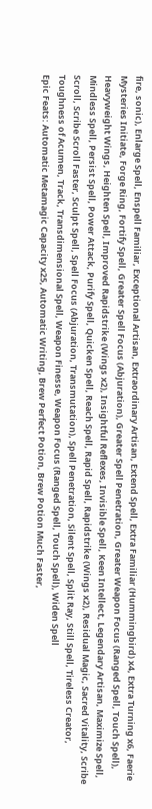fire, sonic), Enlarge Spell, Enspell Familiar, Exceptional Artisan, Extraordinary Artisan, Extend Spell, Extra Familiar (Hummingbird) x4, Extra Turning x6, Faerie Mysteries Initiate, Forge Ring, Fortify Spell, Greater Spell Focus (Abjuration), Greater Spell Penetration, Greater Weapon Focus (Ranged Spell, Touch Spell), Heavyweight Wings, Heighten Spell, Improved Rapidstrike (Wings x2), Insightful Reflexes, Invisible Spell, Keen Intellect, Legendary Artisan, Maximize Spell, Mindless Spell, Persist Spell, Power Attack, Purify Spell, Quicken Spell, Reach Spell, Rapid Spell, Rapidstrike (Wings x2), Residual Magic, Sacred Vitality, Scribe Scroll, Scribe Scroll Faster, Sculpt Spell, Spell Focus (Abjuration, Transmutation), Spell Penetration, Silent Spell, Split Ray, Still Spell, Tireless Creator, Toughness of Acumen, Track, Transdimensional Spell, Weapon Finesse, Weapon Focus (Ranged Spell, Touch Spell), Widen Spell
Epic Feats: Automatic Metamagic Capacity x25, Automatic Writing, Brew Perfect Potion, Brew Potion Much Faster,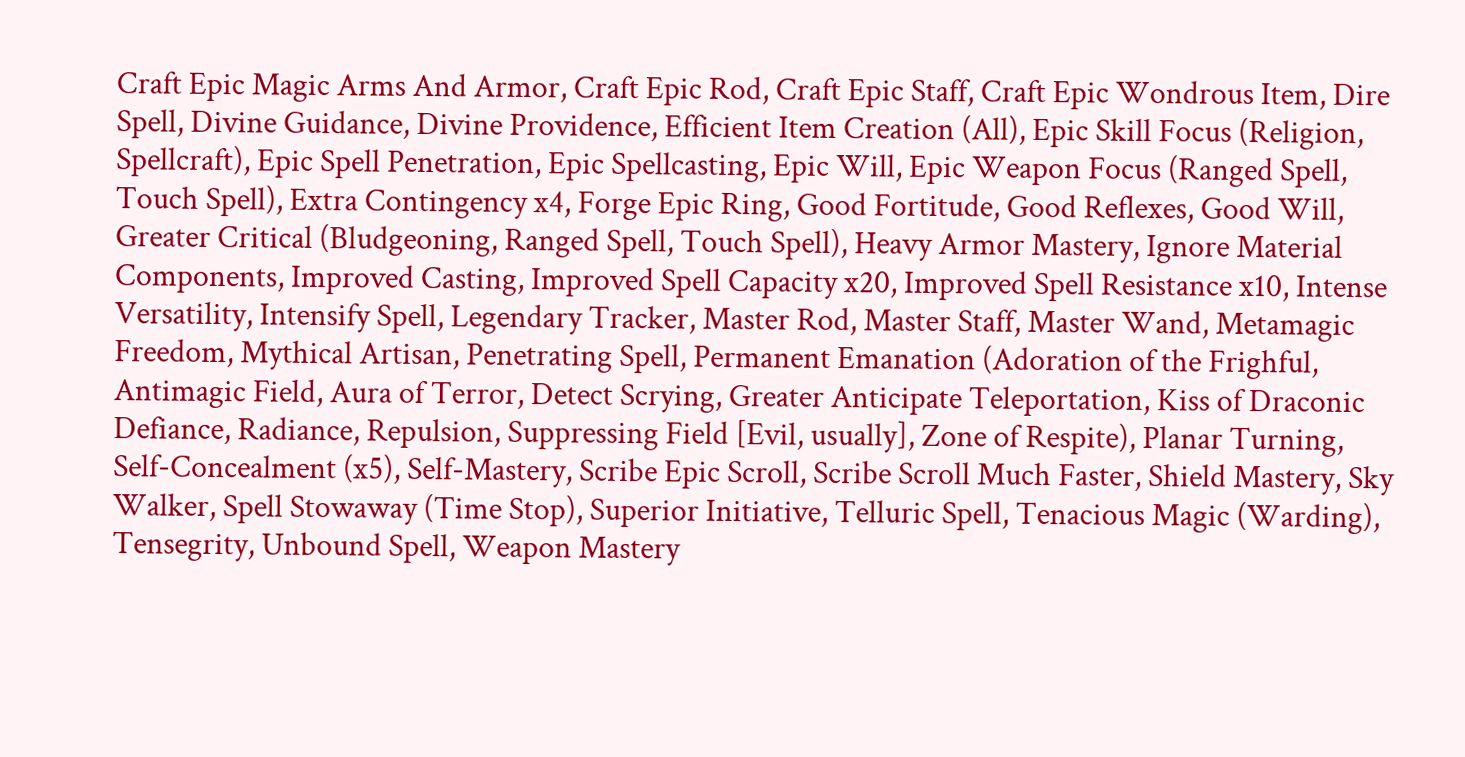Craft Epic Magic Arms And Armor, Craft Epic Rod, Craft Epic Staff, Craft Epic Wondrous Item, Dire Spell, Divine Guidance, Divine Providence, Efficient Item Creation (All), Epic Skill Focus (Religion, Spellcraft), Epic Spell Penetration, Epic Spellcasting, Epic Will, Epic Weapon Focus (Ranged Spell, Touch Spell), Extra Contingency x4, Forge Epic Ring, Good Fortitude, Good Reflexes, Good Will, Greater Critical (Bludgeoning, Ranged Spell, Touch Spell), Heavy Armor Mastery, Ignore Material Components, Improved Casting, Improved Spell Capacity x20, Improved Spell Resistance x10, Intense Versatility, Intensify Spell, Legendary Tracker, Master Rod, Master Staff, Master Wand, Metamagic Freedom, Mythical Artisan, Penetrating Spell, Permanent Emanation (Adoration of the Frighful, Antimagic Field, Aura of Terror, Detect Scrying, Greater Anticipate Teleportation, Kiss of Draconic Defiance, Radiance, Repulsion, Suppressing Field [Evil, usually], Zone of Respite), Planar Turning, Self-Concealment (x5), Self-Mastery, Scribe Epic Scroll, Scribe Scroll Much Faster, Shield Mastery, Sky Walker, Spell Stowaway (Time Stop), Superior Initiative, Telluric Spell, Tenacious Magic (Warding), Tensegrity, Unbound Spell, Weapon Mastery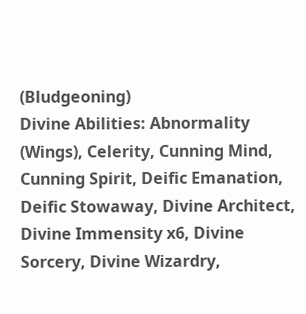(Bludgeoning)
Divine Abilities: Abnormality (Wings), Celerity, Cunning Mind, Cunning Spirit, Deific Emanation, Deific Stowaway, Divine Architect, Divine Immensity x6, Divine Sorcery, Divine Wizardry,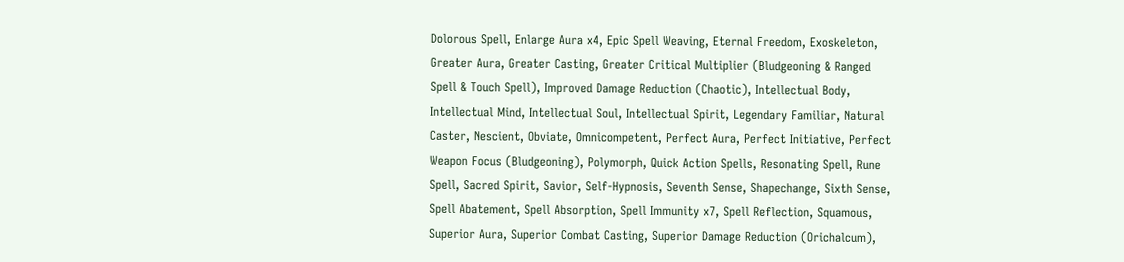Dolorous Spell, Enlarge Aura x4, Epic Spell Weaving, Eternal Freedom, Exoskeleton, Greater Aura, Greater Casting, Greater Critical Multiplier (Bludgeoning & Ranged Spell & Touch Spell), Improved Damage Reduction (Chaotic), Intellectual Body, Intellectual Mind, Intellectual Soul, Intellectual Spirit, Legendary Familiar, Natural Caster, Nescient, Obviate, Omnicompetent, Perfect Aura, Perfect Initiative, Perfect Weapon Focus (Bludgeoning), Polymorph, Quick Action Spells, Resonating Spell, Rune Spell, Sacred Spirit, Savior, Self-Hypnosis, Seventh Sense, Shapechange, Sixth Sense, Spell Abatement, Spell Absorption, Spell Immunity x7, Spell Reflection, Squamous, Superior Aura, Superior Combat Casting, Superior Damage Reduction (Orichalcum),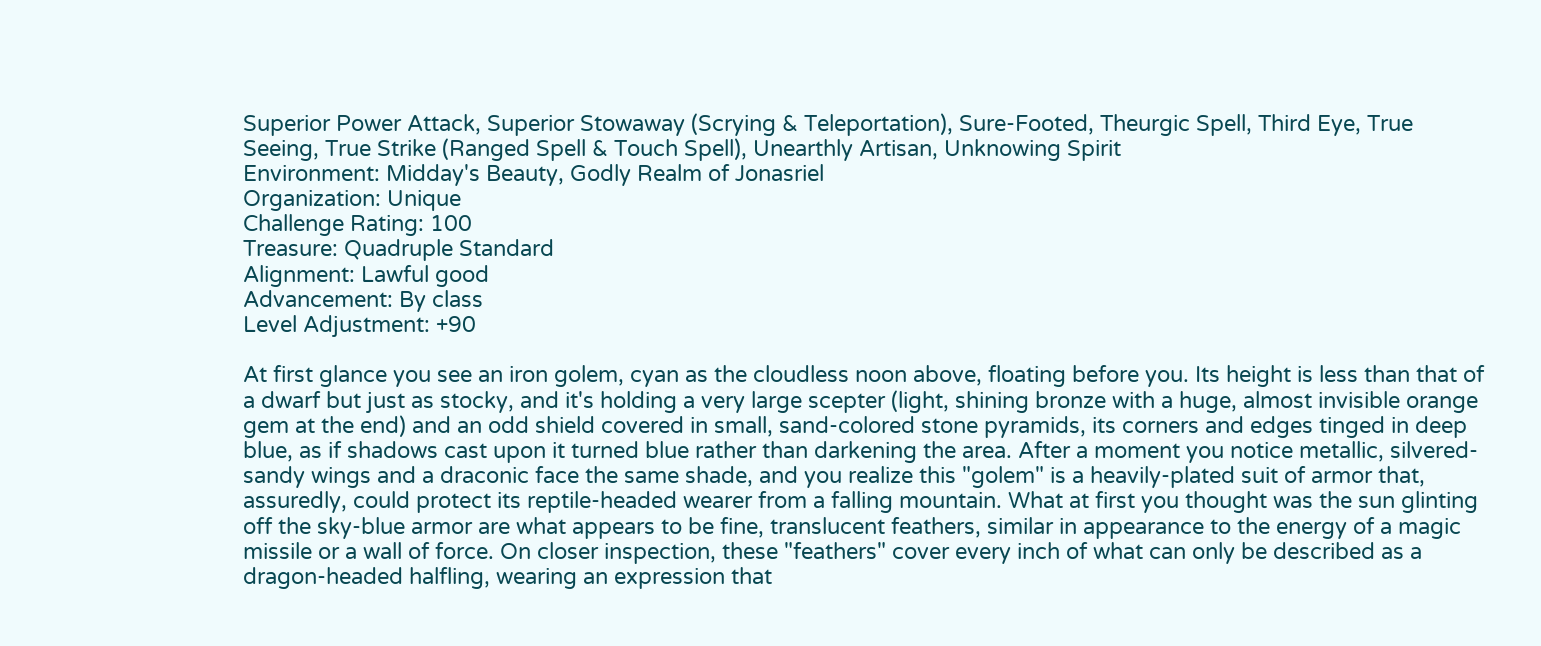Superior Power Attack, Superior Stowaway (Scrying & Teleportation), Sure-Footed, Theurgic Spell, Third Eye, True Seeing, True Strike (Ranged Spell & Touch Spell), Unearthly Artisan, Unknowing Spirit
Environment: Midday's Beauty, Godly Realm of Jonasriel
Organization: Unique
Challenge Rating: 100
Treasure: Quadruple Standard
Alignment: Lawful good
Advancement: By class
Level Adjustment: +90

At first glance you see an iron golem, cyan as the cloudless noon above, floating before you. Its height is less than that of a dwarf but just as stocky, and it's holding a very large scepter (light, shining bronze with a huge, almost invisible orange gem at the end) and an odd shield covered in small, sand-colored stone pyramids, its corners and edges tinged in deep blue, as if shadows cast upon it turned blue rather than darkening the area. After a moment you notice metallic, silvered-sandy wings and a draconic face the same shade, and you realize this "golem" is a heavily-plated suit of armor that, assuredly, could protect its reptile-headed wearer from a falling mountain. What at first you thought was the sun glinting off the sky-blue armor are what appears to be fine, translucent feathers, similar in appearance to the energy of a magic missile or a wall of force. On closer inspection, these "feathers" cover every inch of what can only be described as a dragon-headed halfling, wearing an expression that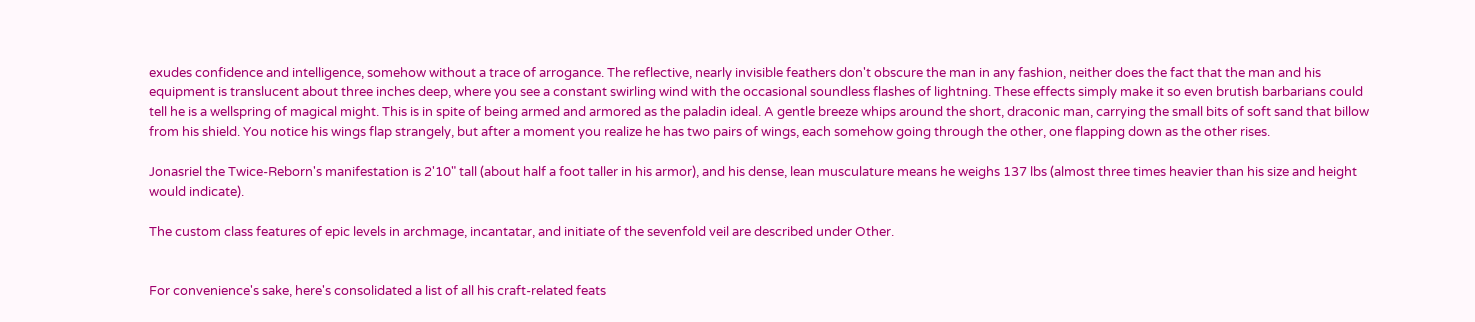exudes confidence and intelligence, somehow without a trace of arrogance. The reflective, nearly invisible feathers don't obscure the man in any fashion, neither does the fact that the man and his equipment is translucent about three inches deep, where you see a constant swirling wind with the occasional soundless flashes of lightning. These effects simply make it so even brutish barbarians could tell he is a wellspring of magical might. This is in spite of being armed and armored as the paladin ideal. A gentle breeze whips around the short, draconic man, carrying the small bits of soft sand that billow from his shield. You notice his wings flap strangely, but after a moment you realize he has two pairs of wings, each somehow going through the other, one flapping down as the other rises.

Jonasriel the Twice-Reborn's manifestation is 2'10" tall (about half a foot taller in his armor), and his dense, lean musculature means he weighs 137 lbs (almost three times heavier than his size and height would indicate).

The custom class features of epic levels in archmage, incantatar, and initiate of the sevenfold veil are described under Other.


For convenience's sake, here's consolidated a list of all his craft-related feats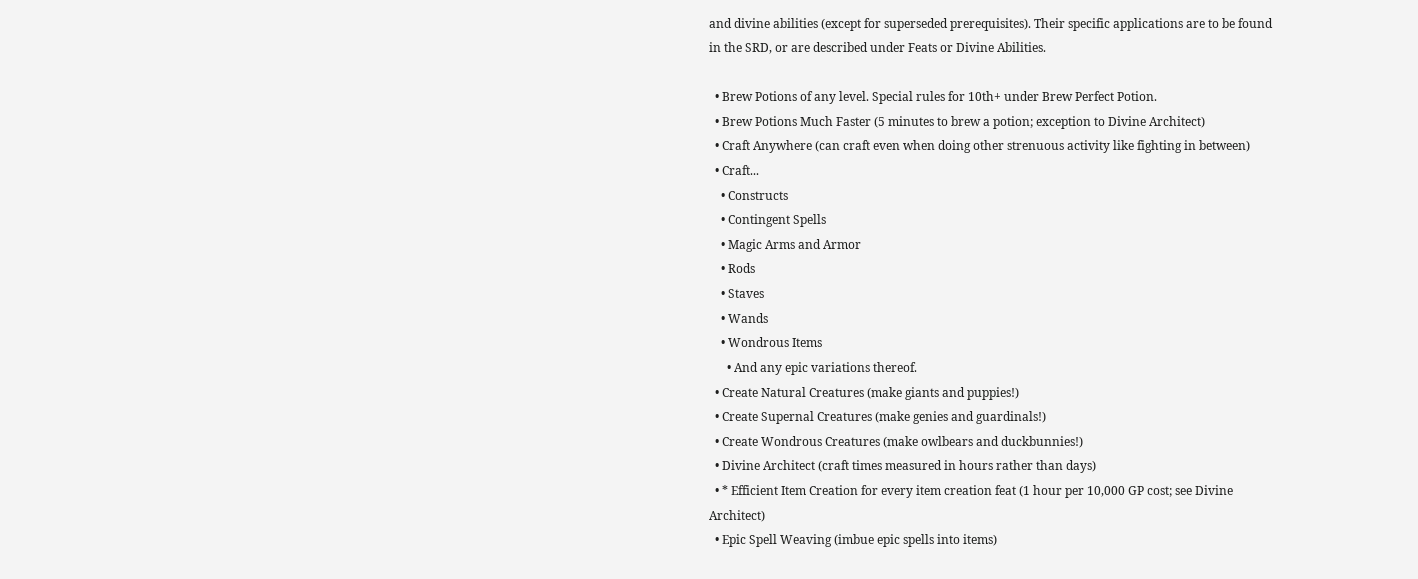and divine abilities (except for superseded prerequisites). Their specific applications are to be found in the SRD, or are described under Feats or Divine Abilities.

  • Brew Potions of any level. Special rules for 10th+ under Brew Perfect Potion.
  • Brew Potions Much Faster (5 minutes to brew a potion; exception to Divine Architect)
  • Craft Anywhere (can craft even when doing other strenuous activity like fighting in between)
  • Craft...
    • Constructs
    • Contingent Spells
    • Magic Arms and Armor
    • Rods
    • Staves
    • Wands
    • Wondrous Items
      • And any epic variations thereof.
  • Create Natural Creatures (make giants and puppies!)
  • Create Supernal Creatures (make genies and guardinals!)
  • Create Wondrous Creatures (make owlbears and duckbunnies!)
  • Divine Architect (craft times measured in hours rather than days)
  • * Efficient Item Creation for every item creation feat (1 hour per 10,000 GP cost; see Divine Architect)
  • Epic Spell Weaving (imbue epic spells into items)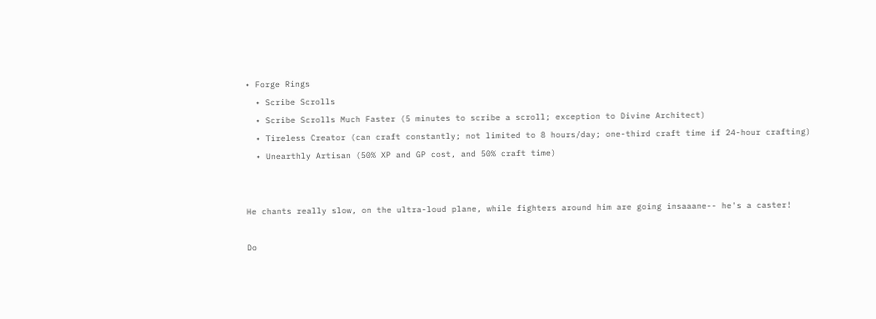• Forge Rings
  • Scribe Scrolls
  • Scribe Scrolls Much Faster (5 minutes to scribe a scroll; exception to Divine Architect)
  • Tireless Creator (can craft constantly; not limited to 8 hours/day; one-third craft time if 24-hour crafting)
  • Unearthly Artisan (50% XP and GP cost, and 50% craft time)


He chants really slow, on the ultra-loud plane, while fighters around him are going insaaane-- he's a caster!

Do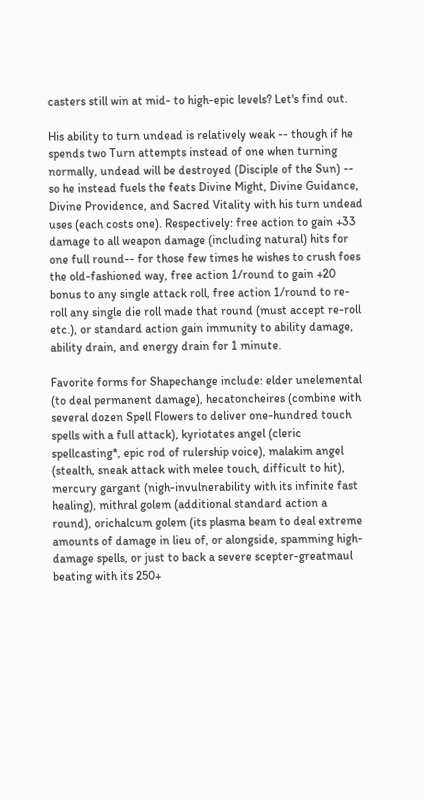casters still win at mid- to high-epic levels? Let's find out.

His ability to turn undead is relatively weak -- though if he spends two Turn attempts instead of one when turning normally, undead will be destroyed (Disciple of the Sun) -- so he instead fuels the feats Divine Might, Divine Guidance, Divine Providence, and Sacred Vitality with his turn undead uses (each costs one). Respectively: free action to gain +33 damage to all weapon damage (including natural) hits for one full round-- for those few times he wishes to crush foes the old-fashioned way, free action 1/round to gain +20 bonus to any single attack roll, free action 1/round to re-roll any single die roll made that round (must accept re-roll etc.), or standard action gain immunity to ability damage, ability drain, and energy drain for 1 minute.

Favorite forms for Shapechange include: elder unelemental (to deal permanent damage), hecatoncheires (combine with several dozen Spell Flowers to deliver one-hundred touch spells with a full attack), kyriotates angel (cleric spellcasting*, epic rod of rulership voice), malakim angel (stealth, sneak attack with melee touch, difficult to hit), mercury gargant (nigh-invulnerability with its infinite fast healing), mithral golem (additional standard action a round), orichalcum golem (its plasma beam to deal extreme amounts of damage in lieu of, or alongside, spamming high-damage spells, or just to back a severe scepter-greatmaul beating with its 250+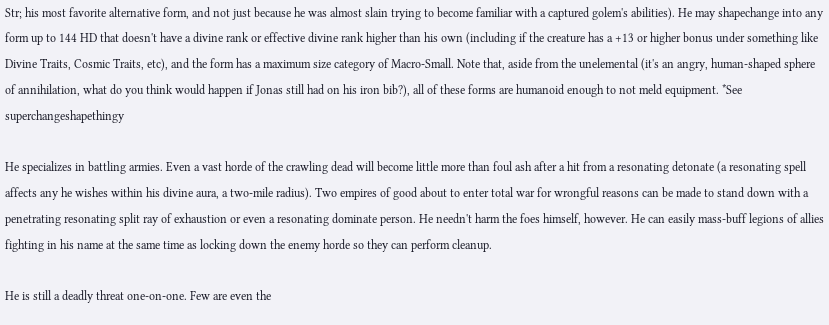Str; his most favorite alternative form, and not just because he was almost slain trying to become familiar with a captured golem's abilities). He may shapechange into any form up to 144 HD that doesn't have a divine rank or effective divine rank higher than his own (including if the creature has a +13 or higher bonus under something like Divine Traits, Cosmic Traits, etc), and the form has a maximum size category of Macro-Small. Note that, aside from the unelemental (it's an angry, human-shaped sphere of annihilation, what do you think would happen if Jonas still had on his iron bib?), all of these forms are humanoid enough to not meld equipment. *See superchangeshapethingy

He specializes in battling armies. Even a vast horde of the crawling dead will become little more than foul ash after a hit from a resonating detonate (a resonating spell affects any he wishes within his divine aura, a two-mile radius). Two empires of good about to enter total war for wrongful reasons can be made to stand down with a penetrating resonating split ray of exhaustion or even a resonating dominate person. He needn't harm the foes himself, however. He can easily mass-buff legions of allies fighting in his name at the same time as locking down the enemy horde so they can perform cleanup.

He is still a deadly threat one-on-one. Few are even the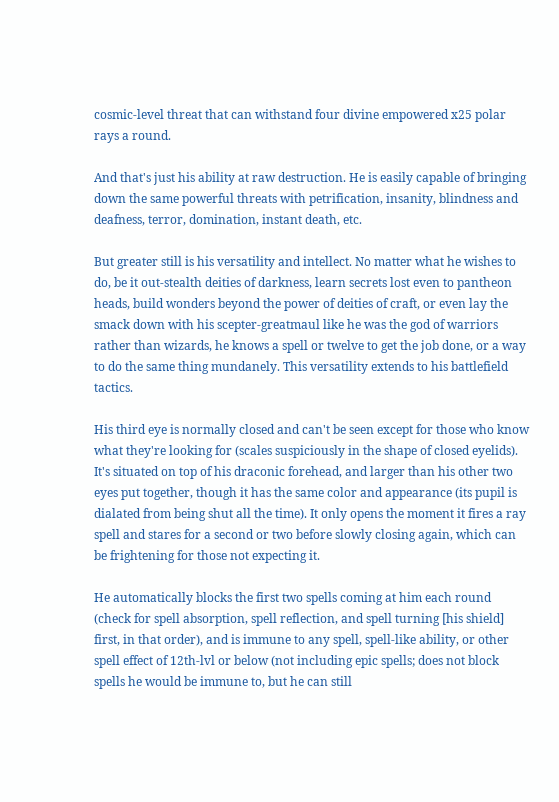cosmic-level threat that can withstand four divine empowered x25 polar rays a round.

And that's just his ability at raw destruction. He is easily capable of bringing down the same powerful threats with petrification, insanity, blindness and deafness, terror, domination, instant death, etc.

But greater still is his versatility and intellect. No matter what he wishes to do, be it out-stealth deities of darkness, learn secrets lost even to pantheon heads, build wonders beyond the power of deities of craft, or even lay the smack down with his scepter-greatmaul like he was the god of warriors rather than wizards, he knows a spell or twelve to get the job done, or a way to do the same thing mundanely. This versatility extends to his battlefield tactics.

His third eye is normally closed and can't be seen except for those who know what they're looking for (scales suspiciously in the shape of closed eyelids). It's situated on top of his draconic forehead, and larger than his other two eyes put together, though it has the same color and appearance (its pupil is dialated from being shut all the time). It only opens the moment it fires a ray spell and stares for a second or two before slowly closing again, which can be frightening for those not expecting it.

He automatically blocks the first two spells coming at him each round (check for spell absorption, spell reflection, and spell turning [his shield] first, in that order), and is immune to any spell, spell-like ability, or other spell effect of 12th-lvl or below (not including epic spells; does not block spells he would be immune to, but he can still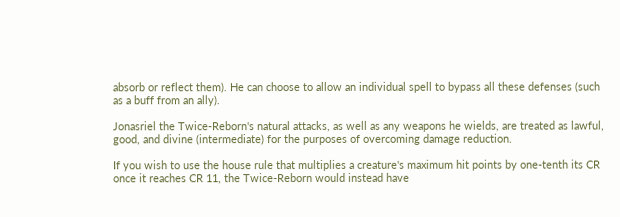absorb or reflect them). He can choose to allow an individual spell to bypass all these defenses (such as a buff from an ally).

Jonasriel the Twice-Reborn's natural attacks, as well as any weapons he wields, are treated as lawful, good, and divine (intermediate) for the purposes of overcoming damage reduction.

If you wish to use the house rule that multiplies a creature's maximum hit points by one-tenth its CR once it reaches CR 11, the Twice-Reborn would instead have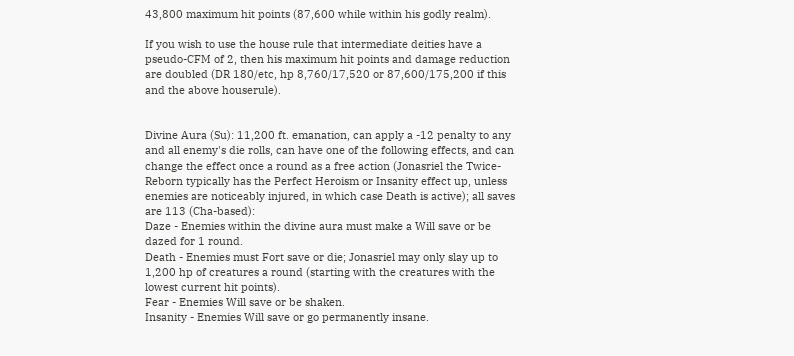43,800 maximum hit points (87,600 while within his godly realm).

If you wish to use the house rule that intermediate deities have a pseudo-CFM of 2, then his maximum hit points and damage reduction are doubled (DR 180/etc, hp 8,760/17,520 or 87,600/175,200 if this and the above houserule).


Divine Aura (Su): 11,200 ft. emanation, can apply a -12 penalty to any and all enemy's die rolls, can have one of the following effects, and can change the effect once a round as a free action (Jonasriel the Twice-Reborn typically has the Perfect Heroism or Insanity effect up, unless enemies are noticeably injured, in which case Death is active); all saves are 113 (Cha-based):
Daze - Enemies within the divine aura must make a Will save or be dazed for 1 round.
Death - Enemies must Fort save or die; Jonasriel may only slay up to 1,200 hp of creatures a round (starting with the creatures with the lowest current hit points).
Fear - Enemies Will save or be shaken.
Insanity - Enemies Will save or go permanently insane.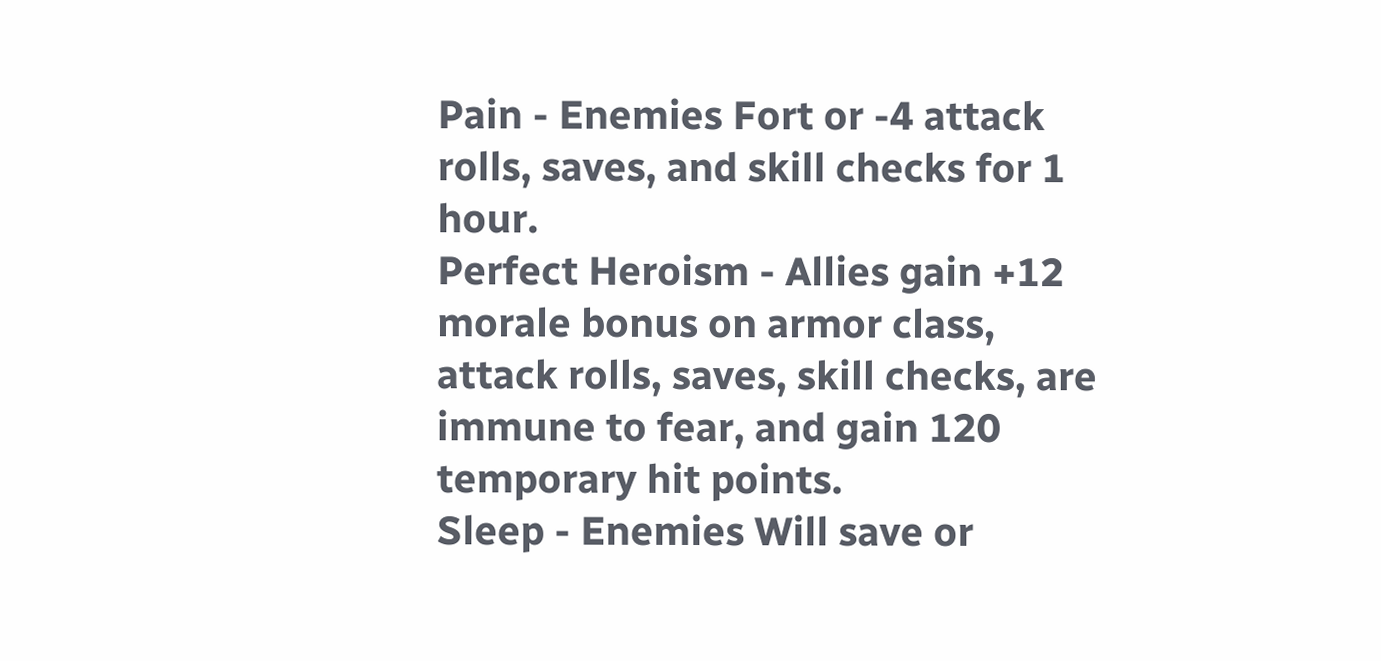Pain - Enemies Fort or -4 attack rolls, saves, and skill checks for 1 hour.
Perfect Heroism - Allies gain +12 morale bonus on armor class, attack rolls, saves, skill checks, are immune to fear, and gain 120 temporary hit points.
Sleep - Enemies Will save or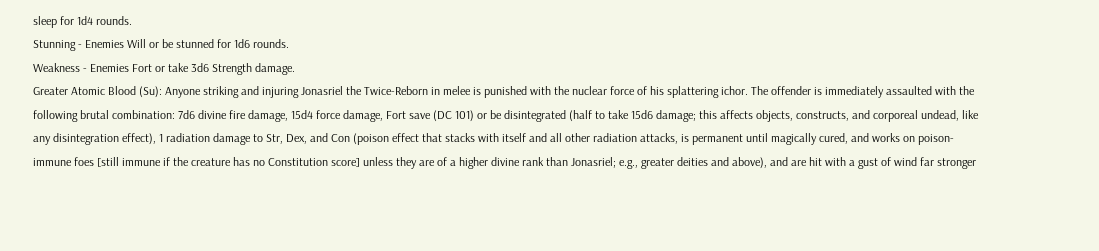sleep for 1d4 rounds.
Stunning - Enemies Will or be stunned for 1d6 rounds.
Weakness - Enemies Fort or take 3d6 Strength damage.
Greater Atomic Blood (Su): Anyone striking and injuring Jonasriel the Twice-Reborn in melee is punished with the nuclear force of his splattering ichor. The offender is immediately assaulted with the following brutal combination: 7d6 divine fire damage, 15d4 force damage, Fort save (DC 101) or be disintegrated (half to take 15d6 damage; this affects objects, constructs, and corporeal undead, like any disintegration effect), 1 radiation damage to Str, Dex, and Con (poison effect that stacks with itself and all other radiation attacks, is permanent until magically cured, and works on poison-immune foes [still immune if the creature has no Constitution score] unless they are of a higher divine rank than Jonasriel; e.g., greater deities and above), and are hit with a gust of wind far stronger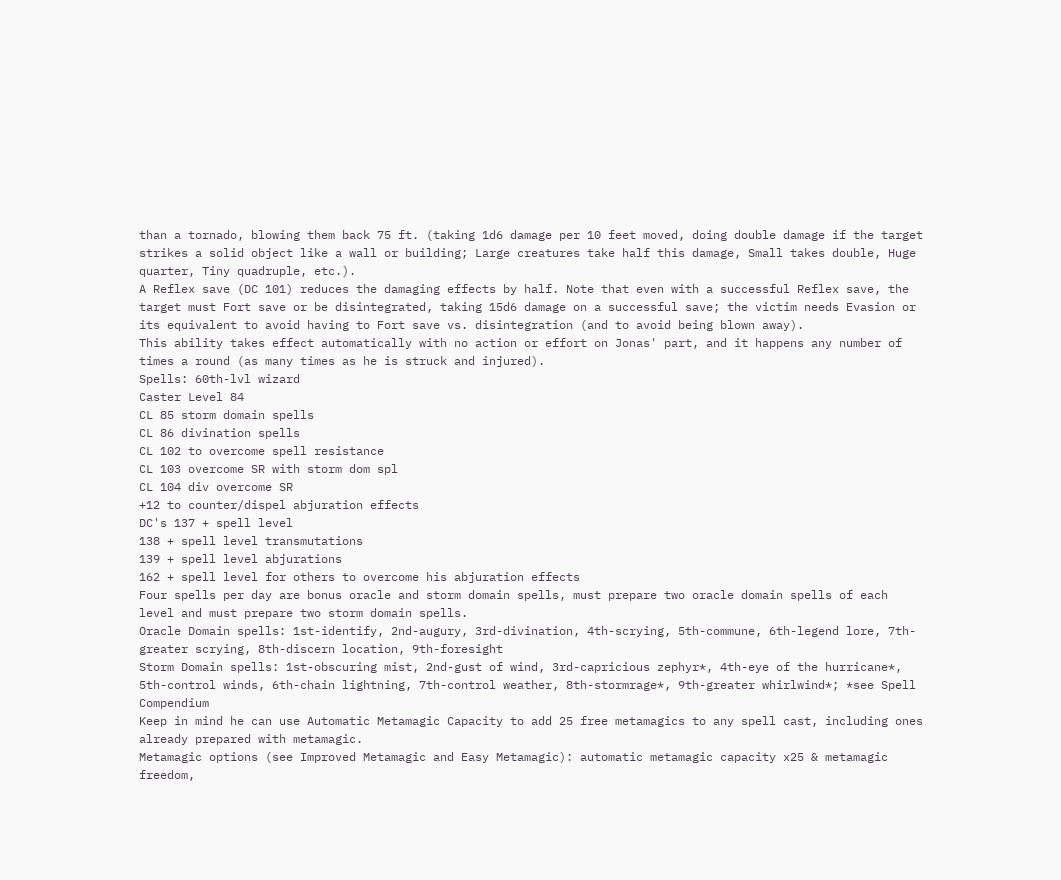than a tornado, blowing them back 75 ft. (taking 1d6 damage per 10 feet moved, doing double damage if the target strikes a solid object like a wall or building; Large creatures take half this damage, Small takes double, Huge quarter, Tiny quadruple, etc.).
A Reflex save (DC 101) reduces the damaging effects by half. Note that even with a successful Reflex save, the target must Fort save or be disintegrated, taking 15d6 damage on a successful save; the victim needs Evasion or its equivalent to avoid having to Fort save vs. disintegration (and to avoid being blown away).
This ability takes effect automatically with no action or effort on Jonas' part, and it happens any number of times a round (as many times as he is struck and injured).
Spells: 60th-lvl wizard
Caster Level 84
CL 85 storm domain spells
CL 86 divination spells
CL 102 to overcome spell resistance
CL 103 overcome SR with storm dom spl
CL 104 div overcome SR
+12 to counter/dispel abjuration effects
DC's 137 + spell level
138 + spell level transmutations
139 + spell level abjurations
162 + spell level for others to overcome his abjuration effects
Four spells per day are bonus oracle and storm domain spells, must prepare two oracle domain spells of each level and must prepare two storm domain spells.
Oracle Domain spells: 1st-identify, 2nd-augury, 3rd-divination, 4th-scrying, 5th-commune, 6th-legend lore, 7th-greater scrying, 8th-discern location, 9th-foresight
Storm Domain spells: 1st-obscuring mist, 2nd-gust of wind, 3rd-capricious zephyr*, 4th-eye of the hurricane*, 5th-control winds, 6th-chain lightning, 7th-control weather, 8th-stormrage*, 9th-greater whirlwind*; *see Spell Compendium
Keep in mind he can use Automatic Metamagic Capacity to add 25 free metamagics to any spell cast, including ones already prepared with metamagic.
Metamagic options (see Improved Metamagic and Easy Metamagic): automatic metamagic capacity x25 & metamagic freedom,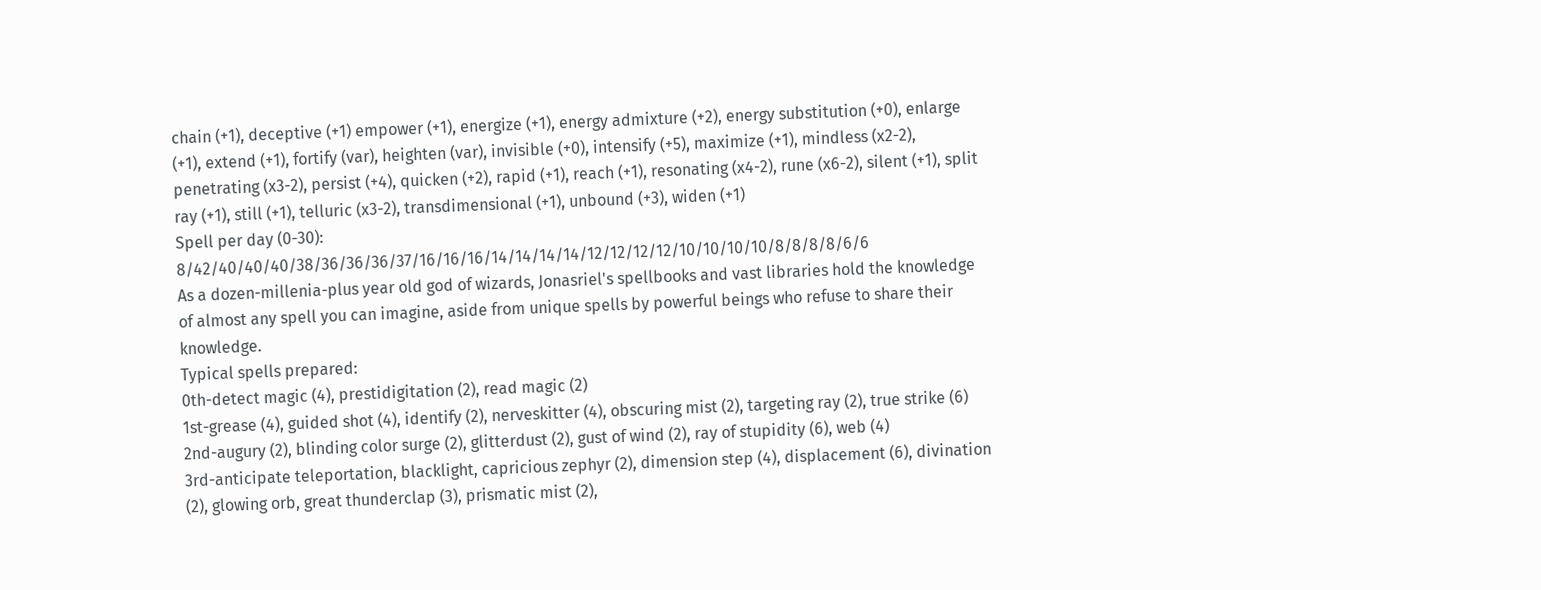chain (+1), deceptive (+1) empower (+1), energize (+1), energy admixture (+2), energy substitution (+0), enlarge (+1), extend (+1), fortify (var), heighten (var), invisible (+0), intensify (+5), maximize (+1), mindless (x2-2), penetrating (x3-2), persist (+4), quicken (+2), rapid (+1), reach (+1), resonating (x4-2), rune (x6-2), silent (+1), split ray (+1), still (+1), telluric (x3-2), transdimensional (+1), unbound (+3), widen (+1)
Spell per day (0-30): 8/42/40/40/40/38/36/36/36/37/16/16/16/14/14/14/14/12/12/12/12/10/10/10/10/8/8/8/8/6/6
As a dozen-millenia-plus year old god of wizards, Jonasriel's spellbooks and vast libraries hold the knowledge of almost any spell you can imagine, aside from unique spells by powerful beings who refuse to share their knowledge.
Typical spells prepared:
0th-detect magic (4), prestidigitation (2), read magic (2)
1st-grease (4), guided shot (4), identify (2), nerveskitter (4), obscuring mist (2), targeting ray (2), true strike (6)
2nd-augury (2), blinding color surge (2), glitterdust (2), gust of wind (2), ray of stupidity (6), web (4)
3rd-anticipate teleportation, blacklight, capricious zephyr (2), dimension step (4), displacement (6), divination (2), glowing orb, great thunderclap (3), prismatic mist (2),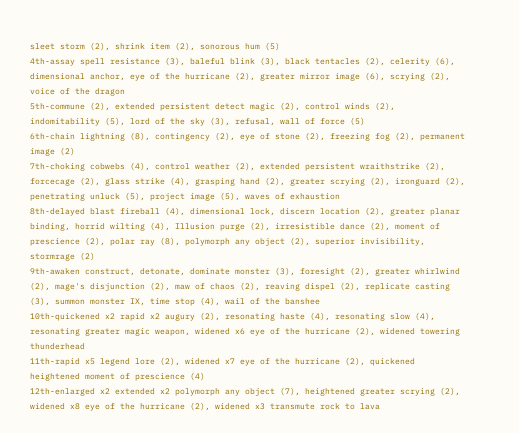sleet storm (2), shrink item (2), sonorous hum (5)
4th-assay spell resistance (3), baleful blink (3), black tentacles (2), celerity (6), dimensional anchor, eye of the hurricane (2), greater mirror image (6), scrying (2), voice of the dragon
5th-commune (2), extended persistent detect magic (2), control winds (2), indomitability (5), lord of the sky (3), refusal, wall of force (5)
6th-chain lightning (8), contingency (2), eye of stone (2), freezing fog (2), permanent image (2)
7th-choking cobwebs (4), control weather (2), extended persistent wraithstrike (2), forcecage (2), glass strike (4), grasping hand (2), greater scrying (2), ironguard (2), penetrating unluck (5), project image (5), waves of exhaustion
8th-delayed blast fireball (4), dimensional lock, discern location (2), greater planar binding, horrid wilting (4), Illusion purge (2), irresistible dance (2), moment of prescience (2), polar ray (8), polymorph any object (2), superior invisibility, stormrage (2)
9th-awaken construct, detonate, dominate monster (3), foresight (2), greater whirlwind (2), mage's disjunction (2), maw of chaos (2), reaving dispel (2), replicate casting (3), summon monster IX, time stop (4), wail of the banshee
10th-quickened x2 rapid x2 augury (2), resonating haste (4), resonating slow (4), resonating greater magic weapon, widened x6 eye of the hurricane (2), widened towering thunderhead
11th-rapid x5 legend lore (2), widened x7 eye of the hurricane (2), quickened heightened moment of prescience (4)
12th-enlarged x2 extended x2 polymorph any object (7), heightened greater scrying (2), widened x8 eye of the hurricane (2), widened x3 transmute rock to lava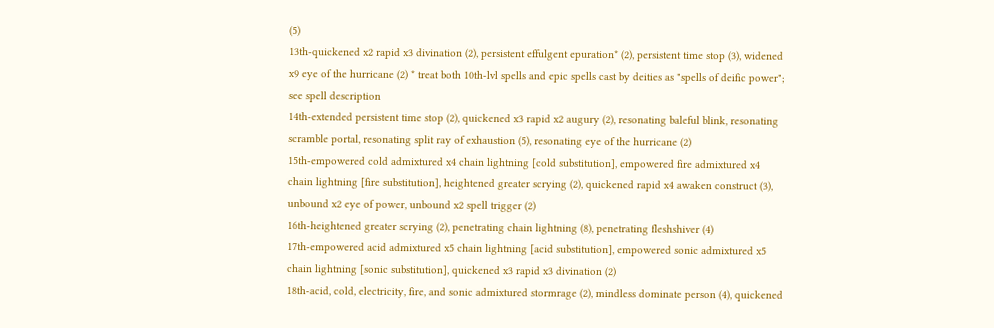(5)
13th-quickened x2 rapid x3 divination (2), persistent effulgent epuration* (2), persistent time stop (3), widened x9 eye of the hurricane (2) * treat both 10th-lvl spells and epic spells cast by deities as "spells of deific power"; see spell description
14th-extended persistent time stop (2), quickened x3 rapid x2 augury (2), resonating baleful blink, resonating scramble portal, resonating split ray of exhaustion (5), resonating eye of the hurricane (2)
15th-empowered cold admixtured x4 chain lightning [cold substitution], empowered fire admixtured x4 chain lightning [fire substitution], heightened greater scrying (2), quickened rapid x4 awaken construct (3), unbound x2 eye of power, unbound x2 spell trigger (2)
16th-heightened greater scrying (2), penetrating chain lightning (8), penetrating fleshshiver (4)
17th-empowered acid admixtured x5 chain lightning [acid substitution], empowered sonic admixtured x5 chain lightning [sonic substitution], quickened x3 rapid x3 divination (2)
18th-acid, cold, electricity, fire, and sonic admixtured stormrage (2), mindless dominate person (4), quickened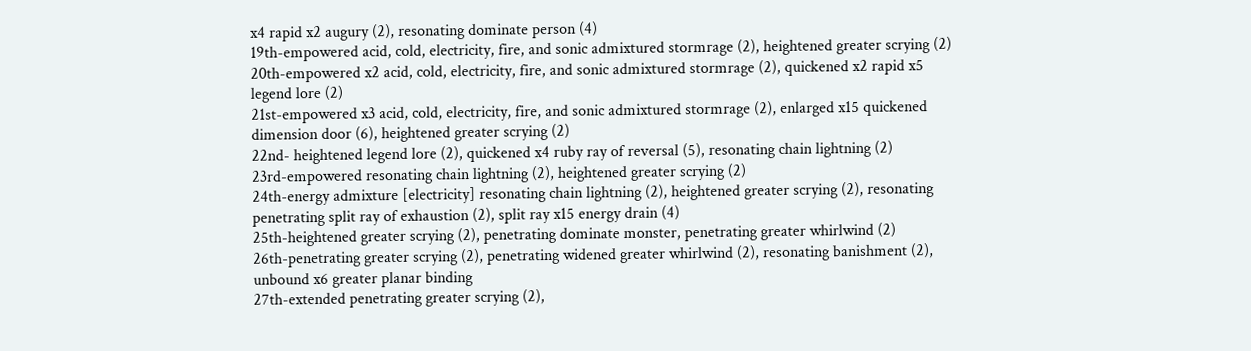x4 rapid x2 augury (2), resonating dominate person (4)
19th-empowered acid, cold, electricity, fire, and sonic admixtured stormrage (2), heightened greater scrying (2)
20th-empowered x2 acid, cold, electricity, fire, and sonic admixtured stormrage (2), quickened x2 rapid x5 legend lore (2)
21st-empowered x3 acid, cold, electricity, fire, and sonic admixtured stormrage (2), enlarged x15 quickened dimension door (6), heightened greater scrying (2)
22nd- heightened legend lore (2), quickened x4 ruby ray of reversal (5), resonating chain lightning (2)
23rd-empowered resonating chain lightning (2), heightened greater scrying (2)
24th-energy admixture [electricity] resonating chain lightning (2), heightened greater scrying (2), resonating penetrating split ray of exhaustion (2), split ray x15 energy drain (4)
25th-heightened greater scrying (2), penetrating dominate monster, penetrating greater whirlwind (2)
26th-penetrating greater scrying (2), penetrating widened greater whirlwind (2), resonating banishment (2), unbound x6 greater planar binding
27th-extended penetrating greater scrying (2),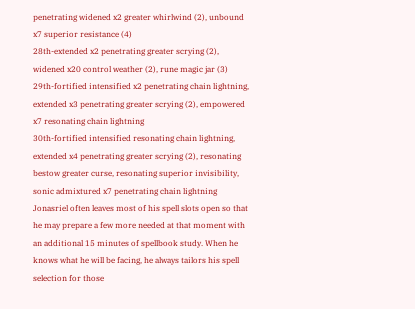penetrating widened x2 greater whirlwind (2), unbound x7 superior resistance (4)
28th-extended x2 penetrating greater scrying (2), widened x20 control weather (2), rune magic jar (3)
29th-fortified intensified x2 penetrating chain lightning, extended x3 penetrating greater scrying (2), empowered x7 resonating chain lightning
30th-fortified intensified resonating chain lightning, extended x4 penetrating greater scrying (2), resonating bestow greater curse, resonating superior invisibility, sonic admixtured x7 penetrating chain lightning
Jonasriel often leaves most of his spell slots open so that he may prepare a few more needed at that moment with an additional 15 minutes of spellbook study. When he knows what he will be facing, he always tailors his spell selection for those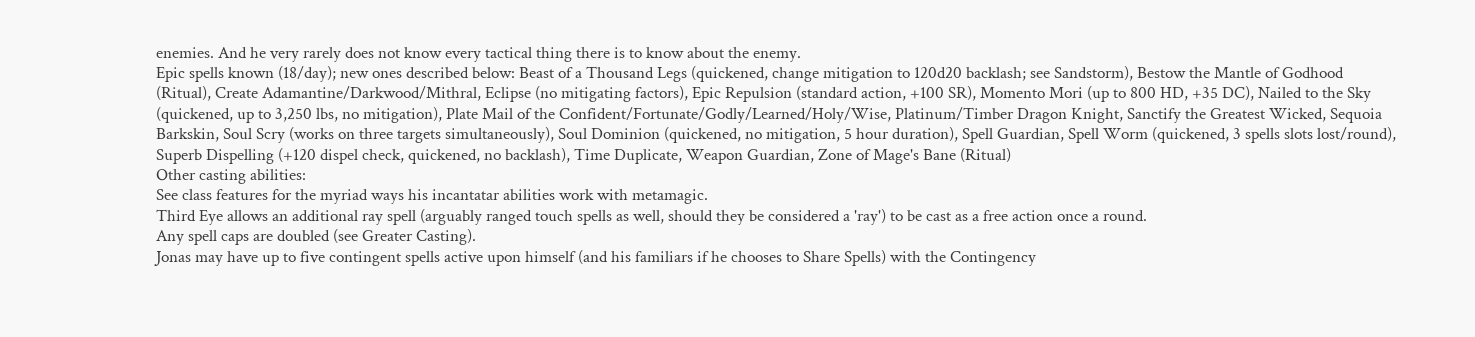enemies. And he very rarely does not know every tactical thing there is to know about the enemy.
Epic spells known (18/day); new ones described below: Beast of a Thousand Legs (quickened, change mitigation to 120d20 backlash; see Sandstorm), Bestow the Mantle of Godhood (Ritual), Create Adamantine/Darkwood/Mithral, Eclipse (no mitigating factors), Epic Repulsion (standard action, +100 SR), Momento Mori (up to 800 HD, +35 DC), Nailed to the Sky (quickened, up to 3,250 lbs, no mitigation), Plate Mail of the Confident/Fortunate/Godly/Learned/Holy/Wise, Platinum/Timber Dragon Knight, Sanctify the Greatest Wicked, Sequoia Barkskin, Soul Scry (works on three targets simultaneously), Soul Dominion (quickened, no mitigation, 5 hour duration), Spell Guardian, Spell Worm (quickened, 3 spells slots lost/round), Superb Dispelling (+120 dispel check, quickened, no backlash), Time Duplicate, Weapon Guardian, Zone of Mage's Bane (Ritual)
Other casting abilities:
See class features for the myriad ways his incantatar abilities work with metamagic.
Third Eye allows an additional ray spell (arguably ranged touch spells as well, should they be considered a 'ray') to be cast as a free action once a round.
Any spell caps are doubled (see Greater Casting).
Jonas may have up to five contingent spells active upon himself (and his familiars if he chooses to Share Spells) with the Contingency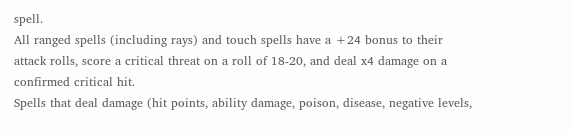spell.
All ranged spells (including rays) and touch spells have a +24 bonus to their attack rolls, score a critical threat on a roll of 18-20, and deal x4 damage on a confirmed critical hit.
Spells that deal damage (hit points, ability damage, poison, disease, negative levels,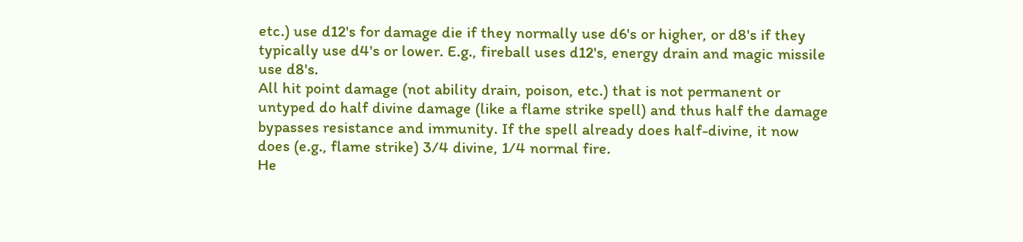etc.) use d12's for damage die if they normally use d6's or higher, or d8's if they typically use d4's or lower. E.g., fireball uses d12's, energy drain and magic missile use d8's.
All hit point damage (not ability drain, poison, etc.) that is not permanent or untyped do half divine damage (like a flame strike spell) and thus half the damage bypasses resistance and immunity. If the spell already does half-divine, it now does (e.g., flame strike) 3/4 divine, 1/4 normal fire.
He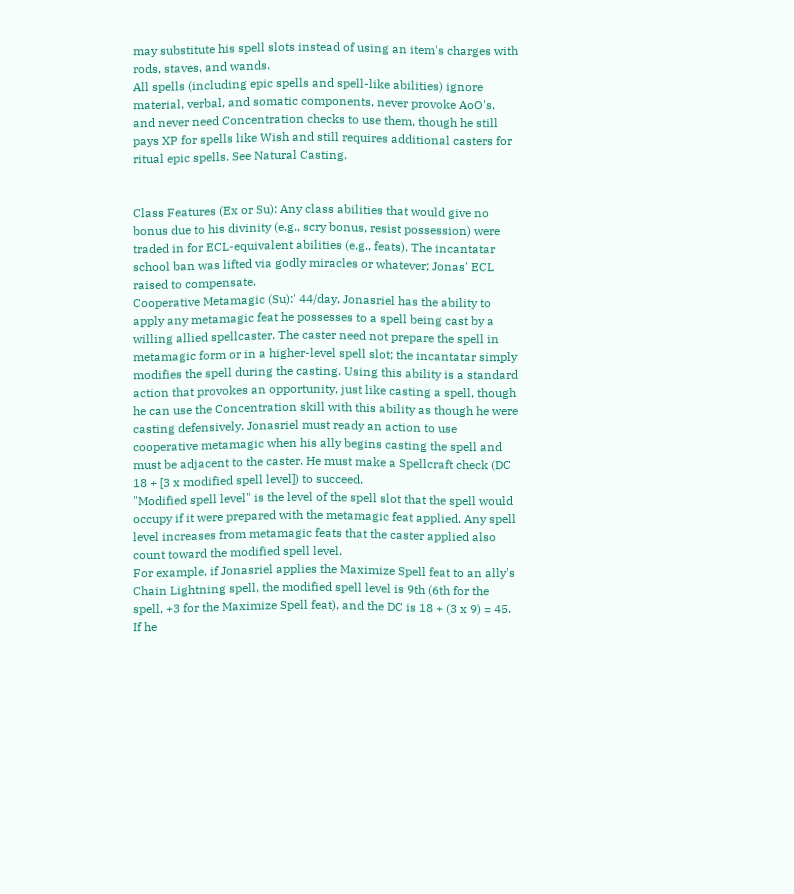may substitute his spell slots instead of using an item's charges with rods, staves, and wands.
All spells (including epic spells and spell-like abilities) ignore material, verbal, and somatic components, never provoke AoO's, and never need Concentration checks to use them, though he still pays XP for spells like Wish and still requires additional casters for ritual epic spells. See Natural Casting.


Class Features (Ex or Su): Any class abilities that would give no bonus due to his divinity (e.g., scry bonus, resist possession) were traded in for ECL-equivalent abilities (e.g., feats). The incantatar school ban was lifted via godly miracles or whatever; Jonas' ECL raised to compensate.
Cooperative Metamagic (Su):' 44/day, Jonasriel has the ability to apply any metamagic feat he possesses to a spell being cast by a willing allied spellcaster. The caster need not prepare the spell in metamagic form or in a higher-level spell slot; the incantatar simply modifies the spell during the casting. Using this ability is a standard action that provokes an opportunity, just like casting a spell, though he can use the Concentration skill with this ability as though he were casting defensively. Jonasriel must ready an action to use cooperative metamagic when his ally begins casting the spell and must be adjacent to the caster. He must make a Spellcraft check (DC 18 + [3 x modified spell level]) to succeed.
"Modified spell level" is the level of the spell slot that the spell would occupy if it were prepared with the metamagic feat applied. Any spell level increases from metamagic feats that the caster applied also count toward the modified spell level.
For example, if Jonasriel applies the Maximize Spell feat to an ally's Chain Lightning spell, the modified spell level is 9th (6th for the spell, +3 for the Maximize Spell feat), and the DC is 18 + (3 x 9) = 45. If he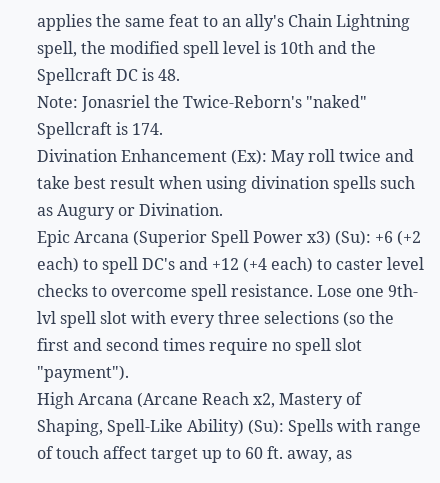applies the same feat to an ally's Chain Lightning spell, the modified spell level is 10th and the Spellcraft DC is 48.
Note: Jonasriel the Twice-Reborn's "naked" Spellcraft is 174.
Divination Enhancement (Ex): May roll twice and take best result when using divination spells such as Augury or Divination.
Epic Arcana (Superior Spell Power x3) (Su): +6 (+2 each) to spell DC's and +12 (+4 each) to caster level checks to overcome spell resistance. Lose one 9th-lvl spell slot with every three selections (so the first and second times require no spell slot "payment").
High Arcana (Arcane Reach x2, Mastery of Shaping, Spell-Like Ability) (Su): Spells with range of touch affect target up to 60 ft. away, as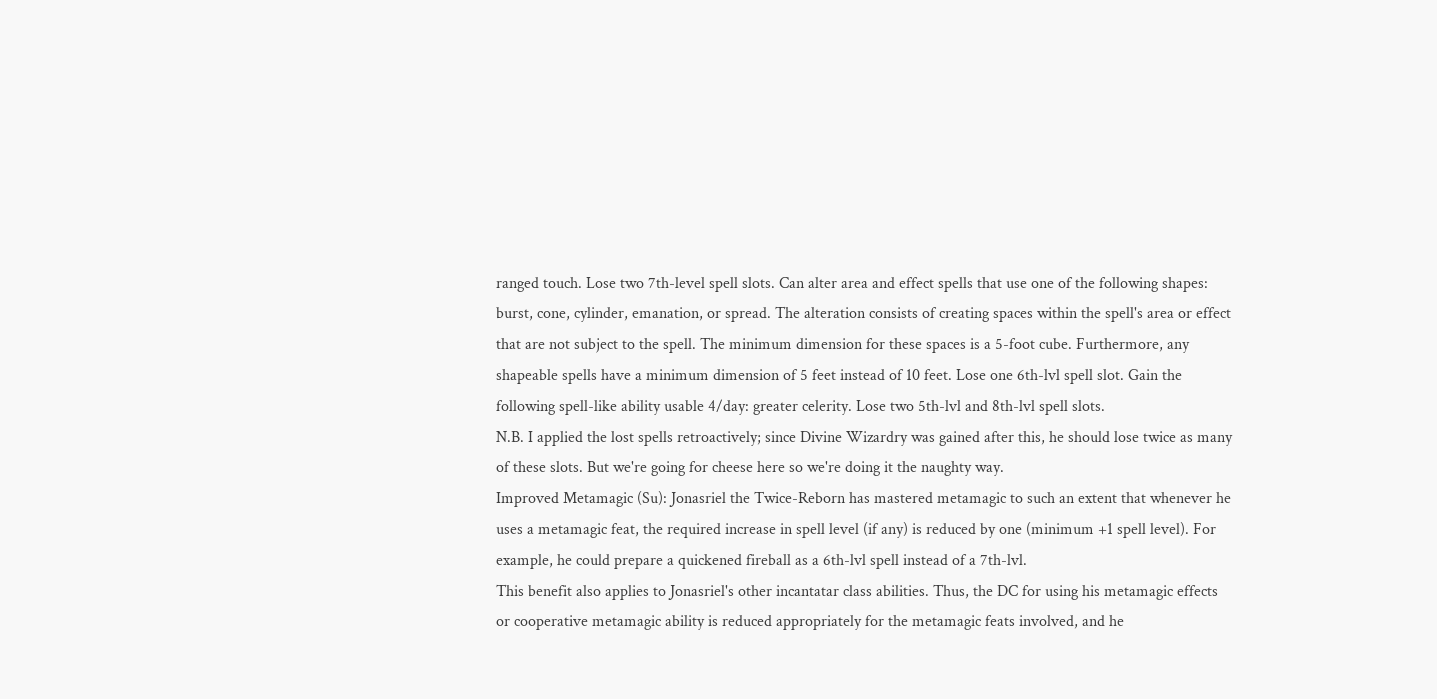ranged touch. Lose two 7th-level spell slots. Can alter area and effect spells that use one of the following shapes: burst, cone, cylinder, emanation, or spread. The alteration consists of creating spaces within the spell's area or effect that are not subject to the spell. The minimum dimension for these spaces is a 5-foot cube. Furthermore, any shapeable spells have a minimum dimension of 5 feet instead of 10 feet. Lose one 6th-lvl spell slot. Gain the following spell-like ability usable 4/day: greater celerity. Lose two 5th-lvl and 8th-lvl spell slots.
N.B. I applied the lost spells retroactively; since Divine Wizardry was gained after this, he should lose twice as many of these slots. But we're going for cheese here so we're doing it the naughty way.
Improved Metamagic (Su): Jonasriel the Twice-Reborn has mastered metamagic to such an extent that whenever he uses a metamagic feat, the required increase in spell level (if any) is reduced by one (minimum +1 spell level). For example, he could prepare a quickened fireball as a 6th-lvl spell instead of a 7th-lvl.
This benefit also applies to Jonasriel's other incantatar class abilities. Thus, the DC for using his metamagic effects or cooperative metamagic ability is reduced appropriately for the metamagic feats involved, and he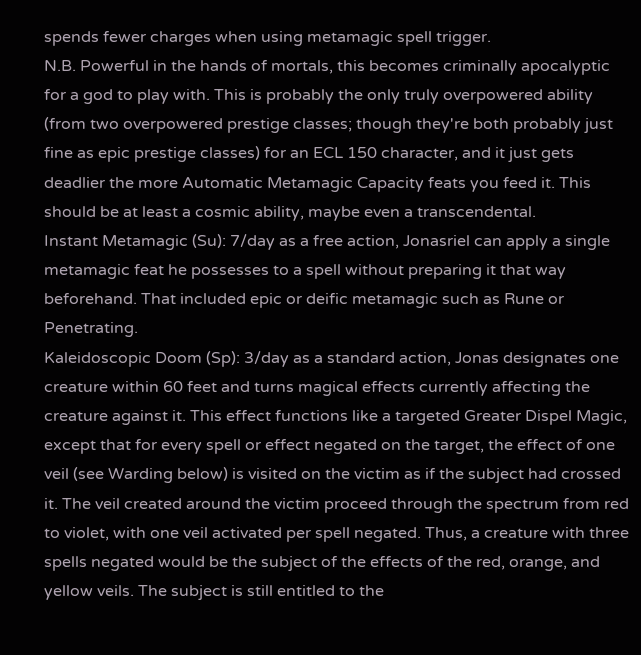spends fewer charges when using metamagic spell trigger.
N.B. Powerful in the hands of mortals, this becomes criminally apocalyptic for a god to play with. This is probably the only truly overpowered ability (from two overpowered prestige classes; though they're both probably just fine as epic prestige classes) for an ECL 150 character, and it just gets deadlier the more Automatic Metamagic Capacity feats you feed it. This should be at least a cosmic ability, maybe even a transcendental.
Instant Metamagic (Su): 7/day as a free action, Jonasriel can apply a single metamagic feat he possesses to a spell without preparing it that way beforehand. That included epic or deific metamagic such as Rune or Penetrating.
Kaleidoscopic Doom (Sp): 3/day as a standard action, Jonas designates one creature within 60 feet and turns magical effects currently affecting the creature against it. This effect functions like a targeted Greater Dispel Magic, except that for every spell or effect negated on the target, the effect of one veil (see Warding below) is visited on the victim as if the subject had crossed it. The veil created around the victim proceed through the spectrum from red to violet, with one veil activated per spell negated. Thus, a creature with three spells negated would be the subject of the effects of the red, orange, and yellow veils. The subject is still entitled to the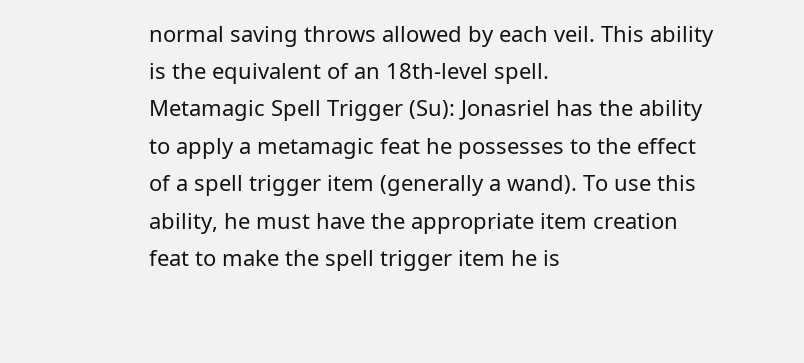normal saving throws allowed by each veil. This ability is the equivalent of an 18th-level spell.
Metamagic Spell Trigger (Su): Jonasriel has the ability to apply a metamagic feat he possesses to the effect of a spell trigger item (generally a wand). To use this ability, he must have the appropriate item creation feat to make the spell trigger item he is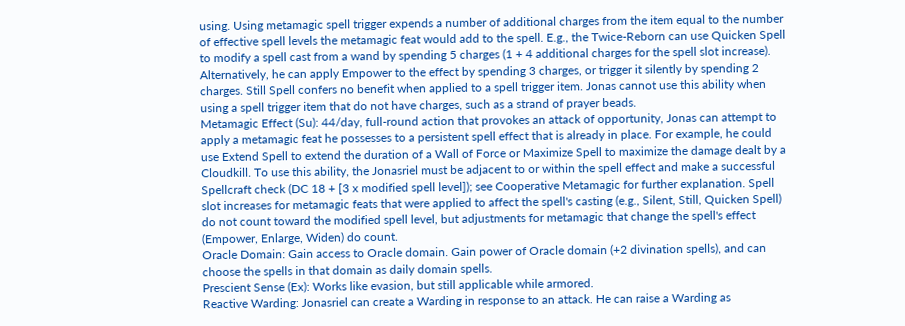using. Using metamagic spell trigger expends a number of additional charges from the item equal to the number of effective spell levels the metamagic feat would add to the spell. E.g., the Twice-Reborn can use Quicken Spell to modify a spell cast from a wand by spending 5 charges (1 + 4 additional charges for the spell slot increase). Alternatively, he can apply Empower to the effect by spending 3 charges, or trigger it silently by spending 2 charges. Still Spell confers no benefit when applied to a spell trigger item. Jonas cannot use this ability when using a spell trigger item that do not have charges, such as a strand of prayer beads.
Metamagic Effect (Su): 44/day, full-round action that provokes an attack of opportunity, Jonas can attempt to apply a metamagic feat he possesses to a persistent spell effect that is already in place. For example, he could use Extend Spell to extend the duration of a Wall of Force or Maximize Spell to maximize the damage dealt by a Cloudkill. To use this ability, the Jonasriel must be adjacent to or within the spell effect and make a successful Spellcraft check (DC 18 + [3 x modified spell level]); see Cooperative Metamagic for further explanation. Spell slot increases for metamagic feats that were applied to affect the spell's casting (e.g., Silent, Still, Quicken Spell) do not count toward the modified spell level, but adjustments for metamagic that change the spell's effect (Empower, Enlarge, Widen) do count.
Oracle Domain: Gain access to Oracle domain. Gain power of Oracle domain (+2 divination spells), and can choose the spells in that domain as daily domain spells.
Prescient Sense (Ex): Works like evasion, but still applicable while armored.
Reactive Warding: Jonasriel can create a Warding in response to an attack. He can raise a Warding as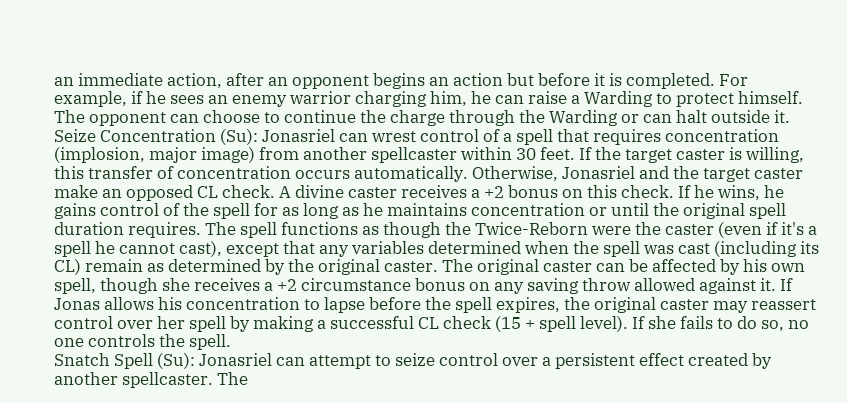an immediate action, after an opponent begins an action but before it is completed. For example, if he sees an enemy warrior charging him, he can raise a Warding to protect himself. The opponent can choose to continue the charge through the Warding or can halt outside it.
Seize Concentration (Su): Jonasriel can wrest control of a spell that requires concentration (implosion, major image) from another spellcaster within 30 feet. If the target caster is willing, this transfer of concentration occurs automatically. Otherwise, Jonasriel and the target caster make an opposed CL check. A divine caster receives a +2 bonus on this check. If he wins, he gains control of the spell for as long as he maintains concentration or until the original spell duration requires. The spell functions as though the Twice-Reborn were the caster (even if it's a spell he cannot cast), except that any variables determined when the spell was cast (including its CL) remain as determined by the original caster. The original caster can be affected by his own spell, though she receives a +2 circumstance bonus on any saving throw allowed against it. If Jonas allows his concentration to lapse before the spell expires, the original caster may reassert control over her spell by making a successful CL check (15 + spell level). If she fails to do so, no one controls the spell.
Snatch Spell (Su): Jonasriel can attempt to seize control over a persistent effect created by another spellcaster. The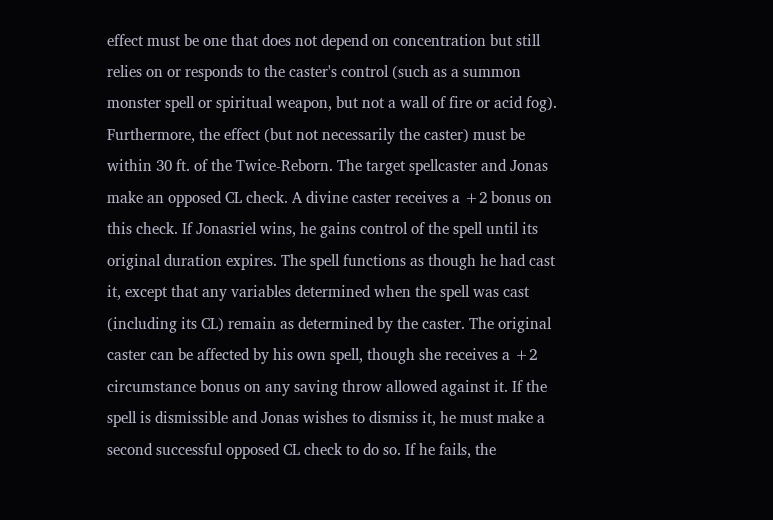effect must be one that does not depend on concentration but still relies on or responds to the caster's control (such as a summon monster spell or spiritual weapon, but not a wall of fire or acid fog). Furthermore, the effect (but not necessarily the caster) must be within 30 ft. of the Twice-Reborn. The target spellcaster and Jonas make an opposed CL check. A divine caster receives a +2 bonus on this check. If Jonasriel wins, he gains control of the spell until its original duration expires. The spell functions as though he had cast it, except that any variables determined when the spell was cast (including its CL) remain as determined by the caster. The original caster can be affected by his own spell, though she receives a +2 circumstance bonus on any saving throw allowed against it. If the spell is dismissible and Jonas wishes to dismiss it, he must make a second successful opposed CL check to do so. If he fails, the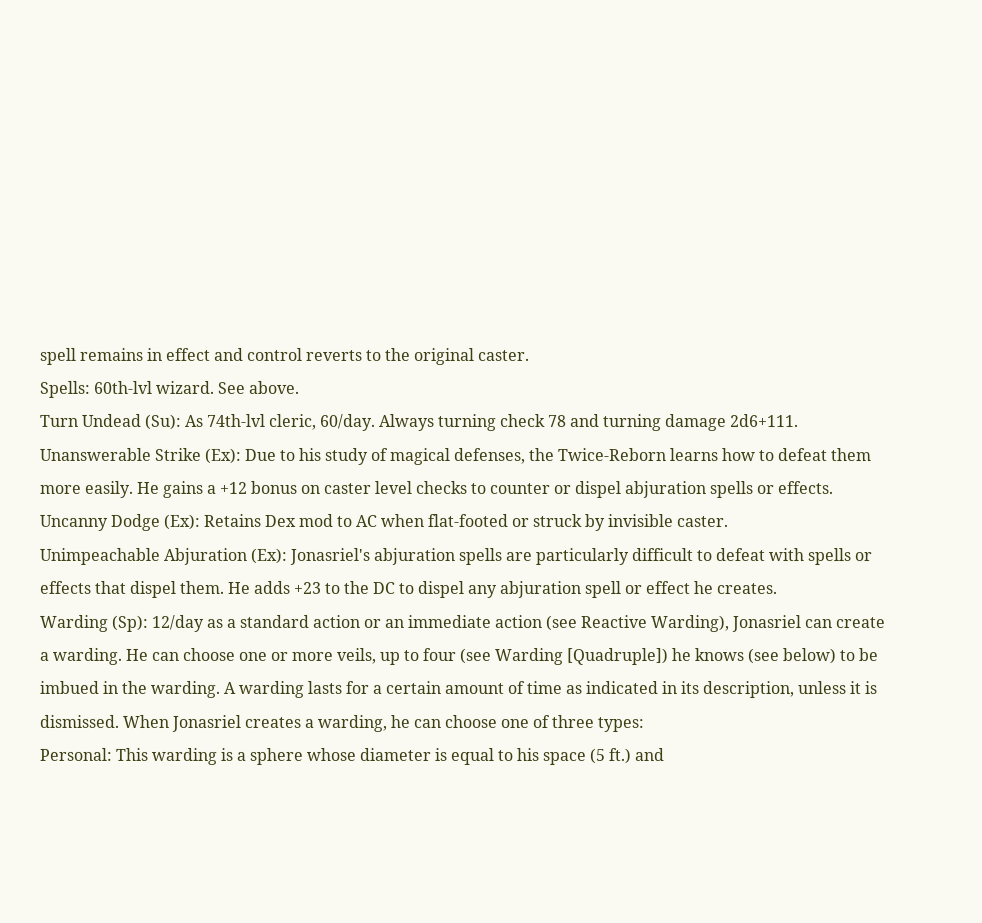spell remains in effect and control reverts to the original caster.
Spells: 60th-lvl wizard. See above.
Turn Undead (Su): As 74th-lvl cleric, 60/day. Always turning check 78 and turning damage 2d6+111.
Unanswerable Strike (Ex): Due to his study of magical defenses, the Twice-Reborn learns how to defeat them more easily. He gains a +12 bonus on caster level checks to counter or dispel abjuration spells or effects.
Uncanny Dodge (Ex): Retains Dex mod to AC when flat-footed or struck by invisible caster.
Unimpeachable Abjuration (Ex): Jonasriel's abjuration spells are particularly difficult to defeat with spells or effects that dispel them. He adds +23 to the DC to dispel any abjuration spell or effect he creates.
Warding (Sp): 12/day as a standard action or an immediate action (see Reactive Warding), Jonasriel can create a warding. He can choose one or more veils, up to four (see Warding [Quadruple]) he knows (see below) to be imbued in the warding. A warding lasts for a certain amount of time as indicated in its description, unless it is dismissed. When Jonasriel creates a warding, he can choose one of three types:
Personal: This warding is a sphere whose diameter is equal to his space (5 ft.) and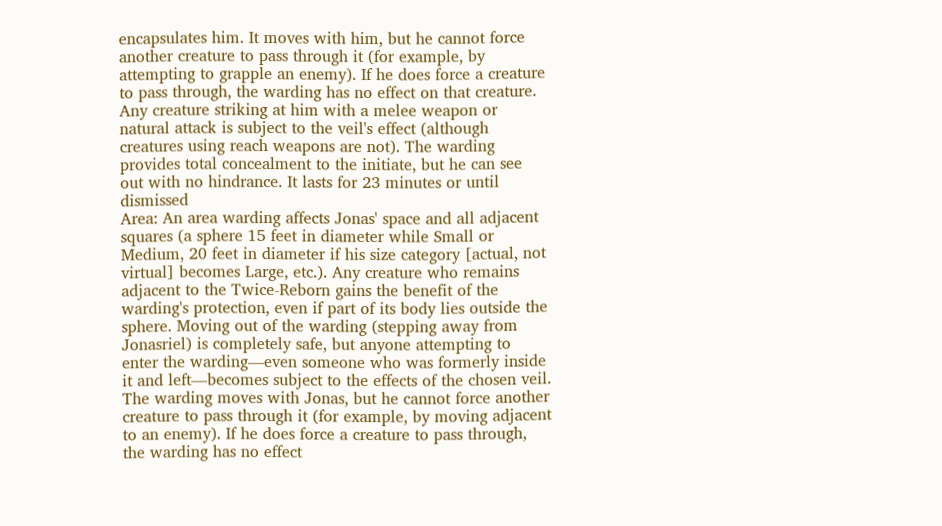encapsulates him. It moves with him, but he cannot force another creature to pass through it (for example, by attempting to grapple an enemy). If he does force a creature to pass through, the warding has no effect on that creature. Any creature striking at him with a melee weapon or natural attack is subject to the veil's effect (although creatures using reach weapons are not). The warding provides total concealment to the initiate, but he can see out with no hindrance. It lasts for 23 minutes or until dismissed
Area: An area warding affects Jonas' space and all adjacent squares (a sphere 15 feet in diameter while Small or Medium, 20 feet in diameter if his size category [actual, not virtual] becomes Large, etc.). Any creature who remains adjacent to the Twice-Reborn gains the benefit of the warding's protection, even if part of its body lies outside the sphere. Moving out of the warding (stepping away from Jonasriel) is completely safe, but anyone attempting to enter the warding—even someone who was formerly inside it and left—becomes subject to the effects of the chosen veil. The warding moves with Jonas, but he cannot force another creature to pass through it (for example, by moving adjacent to an enemy). If he does force a creature to pass through, the warding has no effect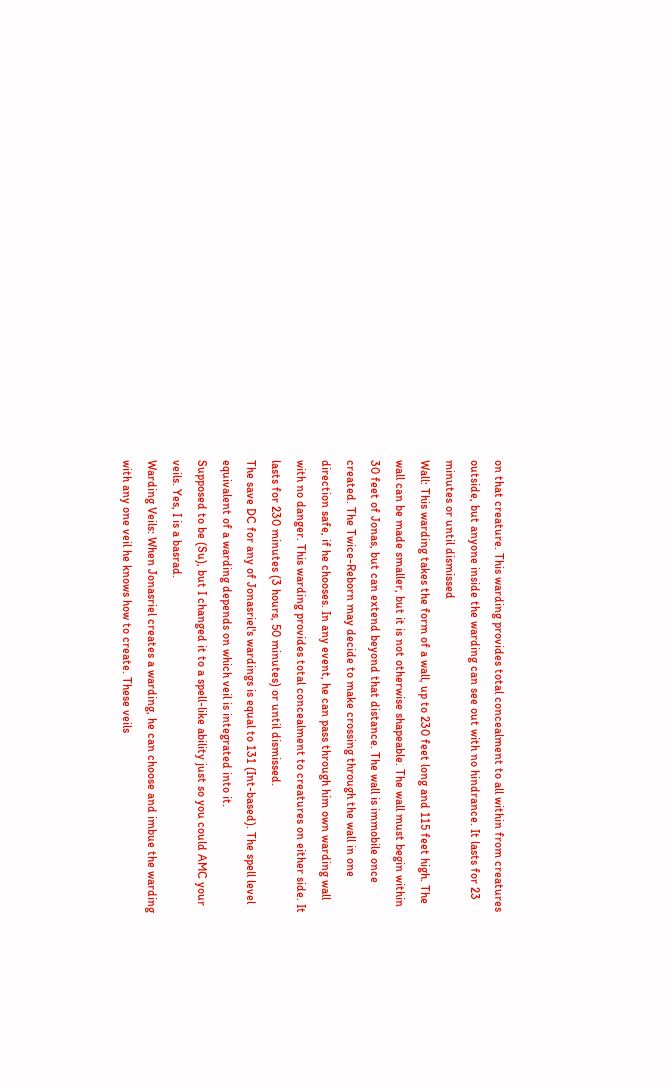on that creature. This warding provides total concealment to all within from creatures outside, but anyone inside the warding can see out with no hindrance. It lasts for 23 minutes or until dismissed
Wall: This warding takes the form of a wall, up to 230 feet long and 115 feet high. The wall can be made smaller, but it is not otherwise shapeable. The wall must begin within 30 feet of Jonas, but can extend beyond that distance. The wall is immobile once created. The Twice-Reborn may decide to make crossing through the wall in one direction safe, if he chooses. In any event, he can pass through him own warding wall with no danger. This warding provides total concealment to creatures on either side. It lasts for 230 minutes (3 hours, 50 minutes) or until dismissed.
The save DC for any of Jonasriel's wardings is equal to 131 (Int-based). The spell level equivalent of a warding depends on which veil is integrated into it.
Supposed to be (Su), but I changed it to a spell-like ability just so you could AMC your veils. Yes, I is a basrad.
Warding Veils: When Jonasriel creates a warding, he can choose and imbue the warding with any one veil he knows how to create. These veils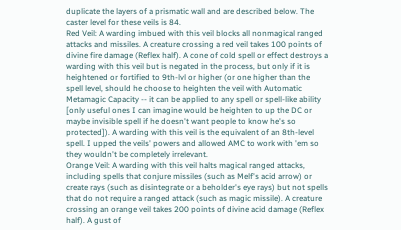duplicate the layers of a prismatic wall and are described below. The caster level for these veils is 84.
Red Veil: A warding imbued with this veil blocks all nonmagical ranged attacks and missiles. A creature crossing a red veil takes 100 points of divine fire damage (Reflex half). A cone of cold spell or effect destroys a warding with this veil but is negated in the process, but only if it is heightened or fortified to 9th-lvl or higher (or one higher than the spell level, should he choose to heighten the veil with Automatic Metamagic Capacity -- it can be applied to any spell or spell-like ability [only useful ones I can imagine would be heighten to up the DC or maybe invisible spell if he doesn't want people to know he's so protected]). A warding with this veil is the equivalent of an 8th-level spell. I upped the veils' powers and allowed AMC to work with 'em so they wouldn't be completely irrelevant.
Orange Veil: A warding with this veil halts magical ranged attacks, including spells that conjure missiles (such as Melf's acid arrow) or create rays (such as disintegrate or a beholder's eye rays) but not spells that do not require a ranged attack (such as magic missile). A creature crossing an orange veil takes 200 points of divine acid damage (Reflex half). A gust of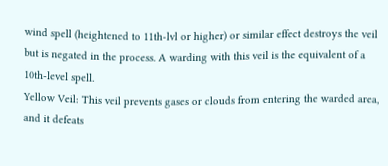wind spell (heightened to 11th-lvl or higher) or similar effect destroys the veil but is negated in the process. A warding with this veil is the equivalent of a 10th-level spell.
Yellow Veil: This veil prevents gases or clouds from entering the warded area, and it defeats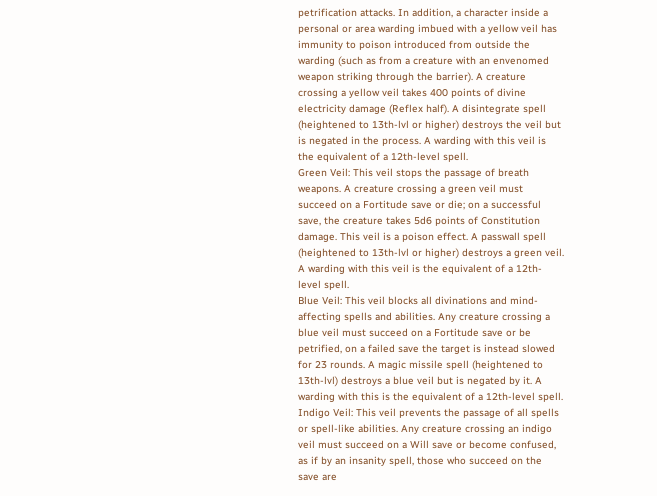petrification attacks. In addition, a character inside a personal or area warding imbued with a yellow veil has immunity to poison introduced from outside the warding (such as from a creature with an envenomed weapon striking through the barrier). A creature crossing a yellow veil takes 400 points of divine electricity damage (Reflex half). A disintegrate spell (heightened to 13th-lvl or higher) destroys the veil but is negated in the process. A warding with this veil is the equivalent of a 12th-level spell.
Green Veil: This veil stops the passage of breath weapons. A creature crossing a green veil must succeed on a Fortitude save or die; on a successful save, the creature takes 5d6 points of Constitution damage. This veil is a poison effect. A passwall spell (heightened to 13th-lvl or higher) destroys a green veil. A warding with this veil is the equivalent of a 12th-level spell.
Blue Veil: This veil blocks all divinations and mind-affecting spells and abilities. Any creature crossing a blue veil must succeed on a Fortitude save or be petrified, on a failed save the target is instead slowed for 23 rounds. A magic missile spell (heightened to 13th-lvl) destroys a blue veil but is negated by it. A warding with this is the equivalent of a 12th-level spell.
Indigo Veil: This veil prevents the passage of all spells or spell-like abilities. Any creature crossing an indigo veil must succeed on a Will save or become confused, as if by an insanity spell, those who succeed on the save are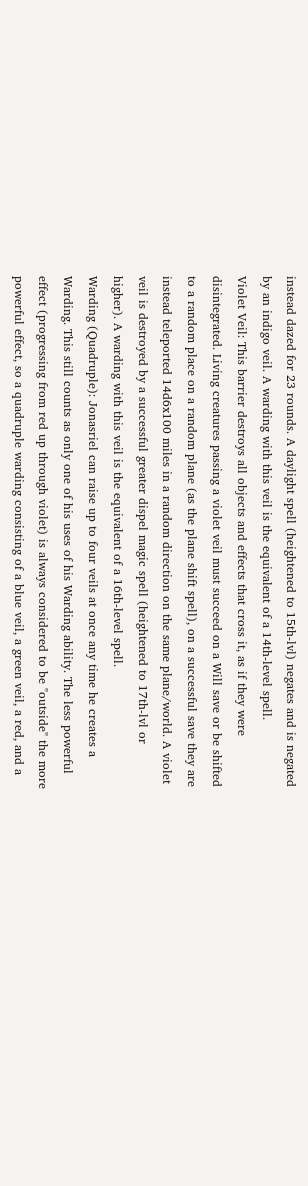instead dazed for 23 rounds. A daylight spell (heightened to 15th-lvl) negates and is negated by an indigo veil. A warding with this veil is the equivalent of a 14th-level spell.
Violet Veil: This barrier destroys all objects and effects that cross it, as if they were disintegrated. Living creatures passing a violet veil must succeed on a Will save or be shifted to a random place on a random plane (as the plane shift spell), on a successful save they are instead teleported 14d6x100 miles in a random direction on the same plane/world. A violet veil is destroyed by a successful greater dispel magic spell (heightened to 17th-lvl or higher). A warding with this veil is the equivalent of a 16th-level spell.
Warding (Quadruple): Jonasriel can raise up to four veils at once any time he creates a Warding. This still counts as only one of his uses of his Warding ability. The less powerful effect (progressing from red up through violet) is always considered to be "outside" the more powerful effect, so a quadruple warding consisting of a blue veil, a green veil, a red, and a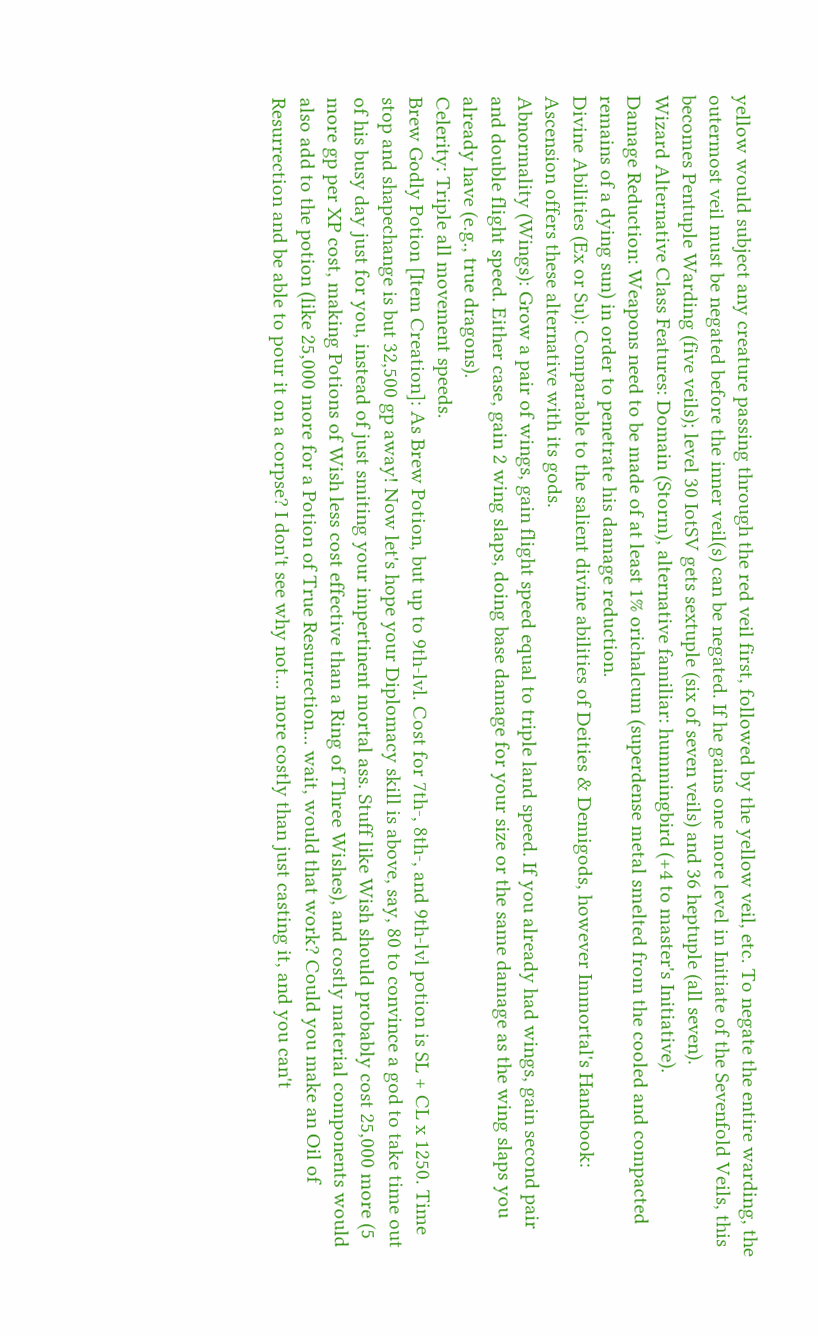yellow would subject any creature passing through the red veil first, followed by the yellow veil, etc. To negate the entire warding, the outermost veil must be negated before the inner veil(s) can be negated. If he gains one more level in Initiate of the Sevenfold Veils, this becomes Pentuple Warding (five veils); level 30 IotSV gets sextuple (six of seven veils) and 36 heptuple (all seven).
Wizard Alternative Class Features: Domain (Storm), alternative familiar: hummingbird (+4 to master's Initiative).
Damage Reduction: Weapons need to be made of at least 1% orichalcum (superdense metal smelted from the cooled and compacted remains of a dying sun) in order to penetrate his damage reduction.
Divine Abilities (Ex or Su): Comparable to the salient divine abilities of Deities & Demigods, however Immortal's Handbook: Ascension offers these alternative with its gods.
Abnormality (Wings): Grow a pair of wings, gain flight speed equal to triple land speed. If you already had wings, gain second pair and double flight speed. Either case, gain 2 wing slaps, doing base damage for your size or the same damage as the wing slaps you already have (e.g., true dragons).
Celerity: Triple all movement speeds.
Brew Godly Potion [Item Creation]: As Brew Potion, but up to 9th-lvl. Cost for 7th-, 8th-, and 9th-lvl potion is SL + CL x 1250. Time stop and shapechange is but 32,500 gp away! Now let's hope your Diplomacy skill is above, say, 80 to convince a god to take time out of his busy day just for you, instead of just smiting your impertinent mortal ass. Stuff like Wish should probably cost 25,000 more (5 more gp per XP cost, making Potions of Wish less cost effective than a Ring of Three Wishes), and costly material components would also add to the potion (like 25,000 more for a Potion of True Resurrection... wait, would that work? Could you make an Oil of Resurrection and be able to pour it on a corpse? I don't see why not... more costly than just casting it, and you can't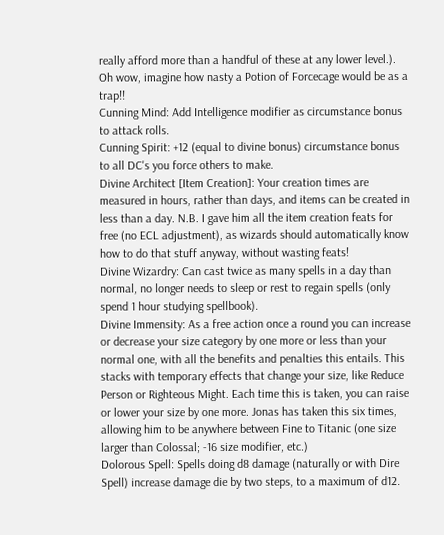really afford more than a handful of these at any lower level.). Oh wow, imagine how nasty a Potion of Forcecage would be as a trap!!
Cunning Mind: Add Intelligence modifier as circumstance bonus to attack rolls.
Cunning Spirit: +12 (equal to divine bonus) circumstance bonus to all DC's you force others to make.
Divine Architect [Item Creation]: Your creation times are measured in hours, rather than days, and items can be created in less than a day. N.B. I gave him all the item creation feats for free (no ECL adjustment), as wizards should automatically know how to do that stuff anyway, without wasting feats!
Divine Wizardry: Can cast twice as many spells in a day than normal, no longer needs to sleep or rest to regain spells (only spend 1 hour studying spellbook).
Divine Immensity: As a free action once a round you can increase or decrease your size category by one more or less than your normal one, with all the benefits and penalties this entails. This stacks with temporary effects that change your size, like Reduce Person or Righteous Might. Each time this is taken, you can raise or lower your size by one more. Jonas has taken this six times, allowing him to be anywhere between Fine to Titanic (one size larger than Colossal; -16 size modifier, etc.)
Dolorous Spell: Spells doing d8 damage (naturally or with Dire Spell) increase damage die by two steps, to a maximum of d12.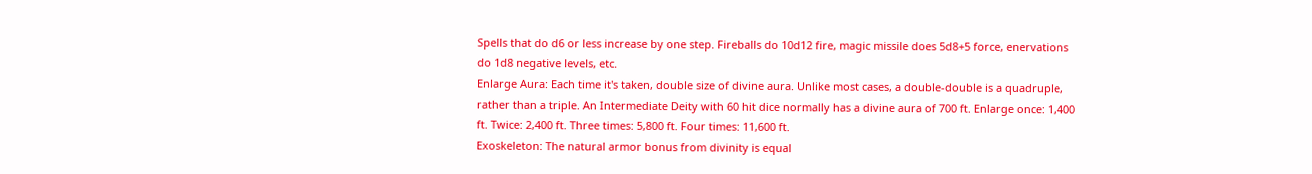Spells that do d6 or less increase by one step. Fireballs do 10d12 fire, magic missile does 5d8+5 force, enervations do 1d8 negative levels, etc.
Enlarge Aura: Each time it's taken, double size of divine aura. Unlike most cases, a double-double is a quadruple, rather than a triple. An Intermediate Deity with 60 hit dice normally has a divine aura of 700 ft. Enlarge once: 1,400 ft. Twice: 2,400 ft. Three times: 5,800 ft. Four times: 11,600 ft.
Exoskeleton: The natural armor bonus from divinity is equal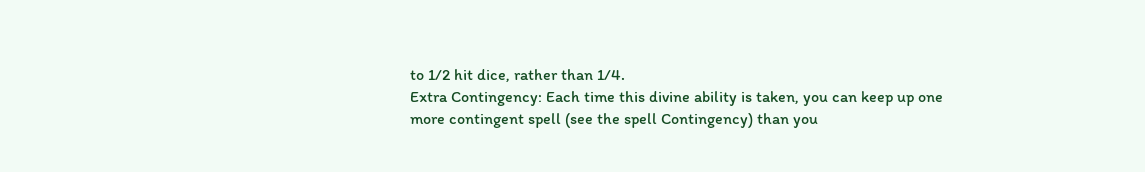to 1/2 hit dice, rather than 1/4.
Extra Contingency: Each time this divine ability is taken, you can keep up one more contingent spell (see the spell Contingency) than you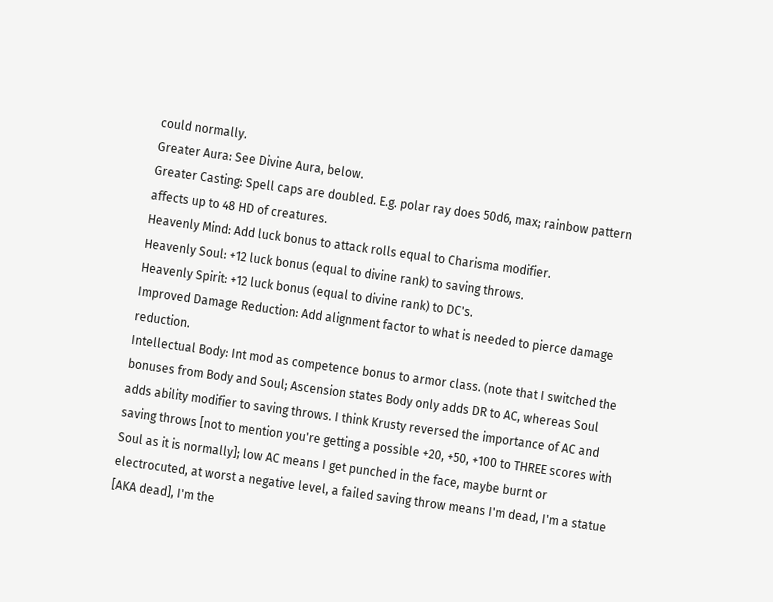could normally.
Greater Aura: See Divine Aura, below.
Greater Casting: Spell caps are doubled. E.g. polar ray does 50d6, max; rainbow pattern affects up to 48 HD of creatures.
Heavenly Mind: Add luck bonus to attack rolls equal to Charisma modifier.
Heavenly Soul: +12 luck bonus (equal to divine rank) to saving throws.
Heavenly Spirit: +12 luck bonus (equal to divine rank) to DC's.
Improved Damage Reduction: Add alignment factor to what is needed to pierce damage reduction.
Intellectual Body: Int mod as competence bonus to armor class. (note that I switched the bonuses from Body and Soul; Ascension states Body only adds DR to AC, whereas Soul adds ability modifier to saving throws. I think Krusty reversed the importance of AC and saving throws [not to mention you're getting a possible +20, +50, +100 to THREE scores with Soul as it is normally]; low AC means I get punched in the face, maybe burnt or electrocuted, at worst a negative level, a failed saving throw means I'm dead, I'm a statue [AKA dead], I'm the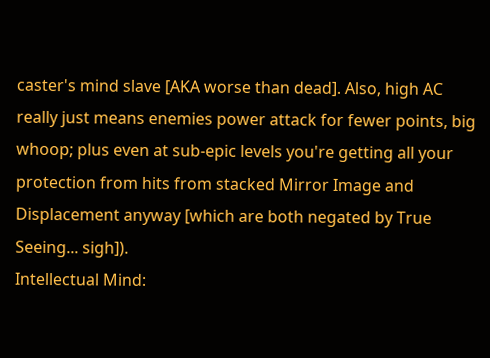caster's mind slave [AKA worse than dead]. Also, high AC really just means enemies power attack for fewer points, big whoop; plus even at sub-epic levels you're getting all your protection from hits from stacked Mirror Image and Displacement anyway [which are both negated by True Seeing... sigh]).
Intellectual Mind: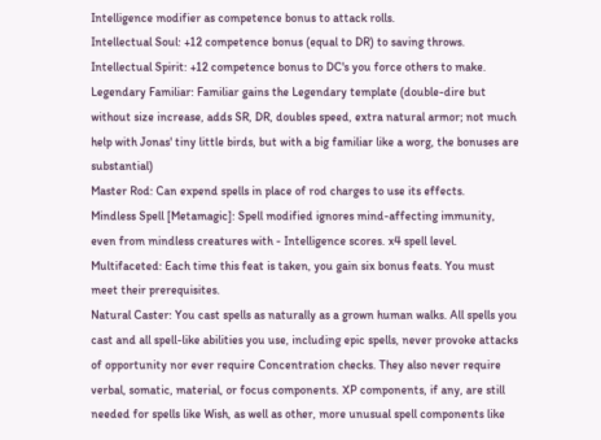Intelligence modifier as competence bonus to attack rolls.
Intellectual Soul: +12 competence bonus (equal to DR) to saving throws.
Intellectual Spirit: +12 competence bonus to DC's you force others to make.
Legendary Familiar: Familiar gains the Legendary template (double-dire but without size increase, adds SR, DR, doubles speed, extra natural armor; not much help with Jonas' tiny little birds, but with a big familiar like a worg, the bonuses are substantial)
Master Rod: Can expend spells in place of rod charges to use its effects.
Mindless Spell [Metamagic]: Spell modified ignores mind-affecting immunity, even from mindless creatures with - Intelligence scores. x4 spell level.
Multifaceted: Each time this feat is taken, you gain six bonus feats. You must meet their prerequisites.
Natural Caster: You cast spells as naturally as a grown human walks. All spells you cast and all spell-like abilities you use, including epic spells, never provoke attacks of opportunity nor ever require Concentration checks. They also never require verbal, somatic, material, or focus components. XP components, if any, are still needed for spells like Wish, as well as other, more unusual spell components like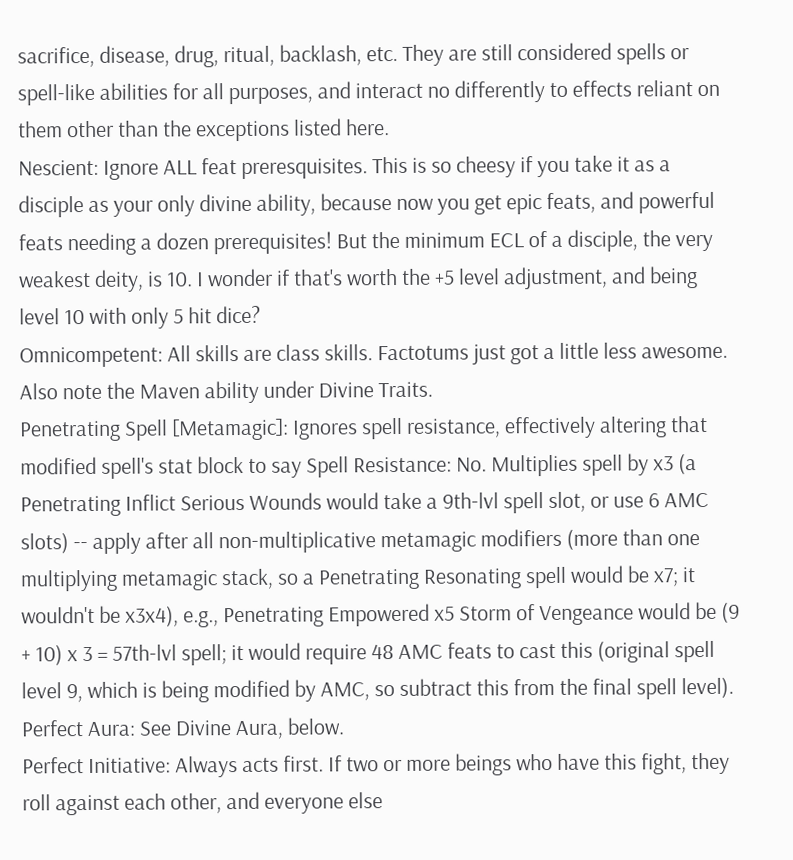sacrifice, disease, drug, ritual, backlash, etc. They are still considered spells or spell-like abilities for all purposes, and interact no differently to effects reliant on them other than the exceptions listed here.
Nescient: Ignore ALL feat preresquisites. This is so cheesy if you take it as a disciple as your only divine ability, because now you get epic feats, and powerful feats needing a dozen prerequisites! But the minimum ECL of a disciple, the very weakest deity, is 10. I wonder if that's worth the +5 level adjustment, and being level 10 with only 5 hit dice?
Omnicompetent: All skills are class skills. Factotums just got a little less awesome. Also note the Maven ability under Divine Traits.
Penetrating Spell [Metamagic]: Ignores spell resistance, effectively altering that modified spell's stat block to say Spell Resistance: No. Multiplies spell by x3 (a Penetrating Inflict Serious Wounds would take a 9th-lvl spell slot, or use 6 AMC slots) -- apply after all non-multiplicative metamagic modifiers (more than one multiplying metamagic stack, so a Penetrating Resonating spell would be x7; it wouldn't be x3x4), e.g., Penetrating Empowered x5 Storm of Vengeance would be (9 + 10) x 3 = 57th-lvl spell; it would require 48 AMC feats to cast this (original spell level 9, which is being modified by AMC, so subtract this from the final spell level).
Perfect Aura: See Divine Aura, below.
Perfect Initiative: Always acts first. If two or more beings who have this fight, they roll against each other, and everyone else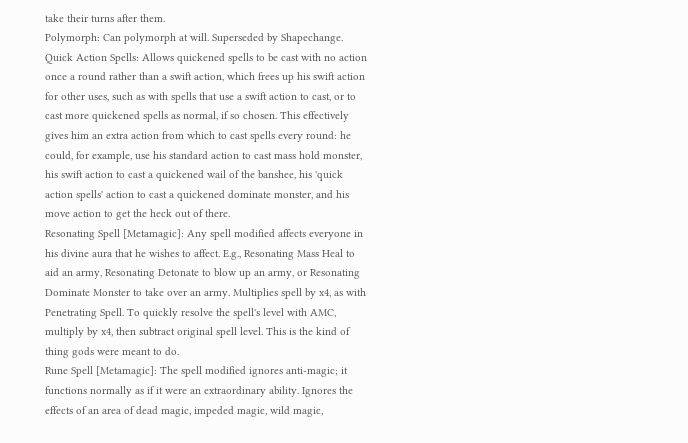take their turns after them.
Polymorph: Can polymorph at will. Superseded by Shapechange.
Quick Action Spells: Allows quickened spells to be cast with no action once a round rather than a swift action, which frees up his swift action for other uses, such as with spells that use a swift action to cast, or to cast more quickened spells as normal, if so chosen. This effectively gives him an extra action from which to cast spells every round: he could, for example, use his standard action to cast mass hold monster, his swift action to cast a quickened wail of the banshee, his 'quick action spells' action to cast a quickened dominate monster, and his move action to get the heck out of there.
Resonating Spell [Metamagic]: Any spell modified affects everyone in his divine aura that he wishes to affect. E.g., Resonating Mass Heal to aid an army, Resonating Detonate to blow up an army, or Resonating Dominate Monster to take over an army. Multiplies spell by x4, as with Penetrating Spell. To quickly resolve the spell's level with AMC, multiply by x4, then subtract original spell level. This is the kind of thing gods were meant to do.
Rune Spell [Metamagic]: The spell modified ignores anti-magic; it functions normally as if it were an extraordinary ability. Ignores the effects of an area of dead magic, impeded magic, wild magic,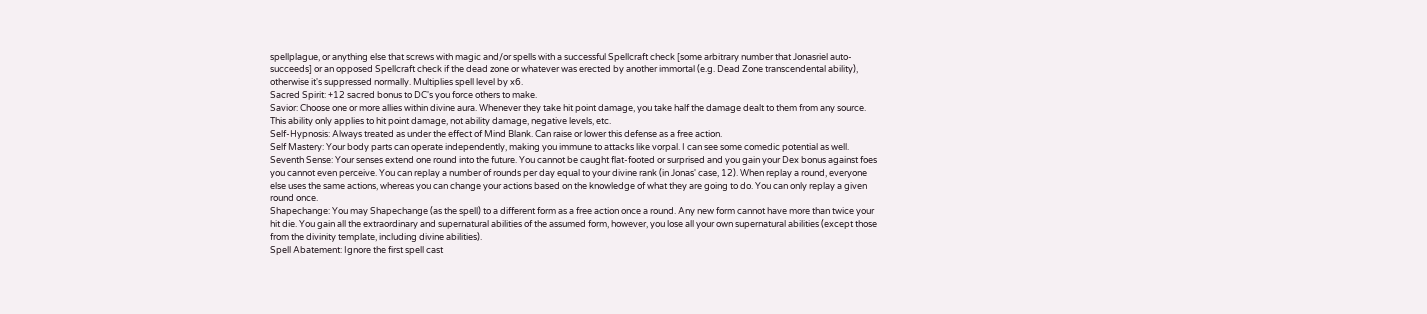spellplague, or anything else that screws with magic and/or spells with a successful Spellcraft check [some arbitrary number that Jonasriel auto-succeeds] or an opposed Spellcraft check if the dead zone or whatever was erected by another immortal (e.g. Dead Zone transcendental ability), otherwise it's suppressed normally. Multiplies spell level by x6.
Sacred Spirit: +12 sacred bonus to DC's you force others to make.
Savior: Choose one or more allies within divine aura. Whenever they take hit point damage, you take half the damage dealt to them from any source. This ability only applies to hit point damage, not ability damage, negative levels, etc.
Self-Hypnosis: Always treated as under the effect of Mind Blank. Can raise or lower this defense as a free action.
Self Mastery: Your body parts can operate independently, making you immune to attacks like vorpal. I can see some comedic potential as well.
Seventh Sense: Your senses extend one round into the future. You cannot be caught flat-footed or surprised and you gain your Dex bonus against foes you cannot even perceive. You can replay a number of rounds per day equal to your divine rank (in Jonas' case, 12). When replay a round, everyone else uses the same actions, whereas you can change your actions based on the knowledge of what they are going to do. You can only replay a given round once.
Shapechange: You may Shapechange (as the spell) to a different form as a free action once a round. Any new form cannot have more than twice your hit die. You gain all the extraordinary and supernatural abilities of the assumed form, however, you lose all your own supernatural abilities (except those from the divinity template, including divine abilities).
Spell Abatement: Ignore the first spell cast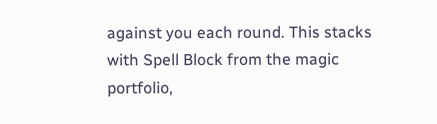against you each round. This stacks with Spell Block from the magic portfolio,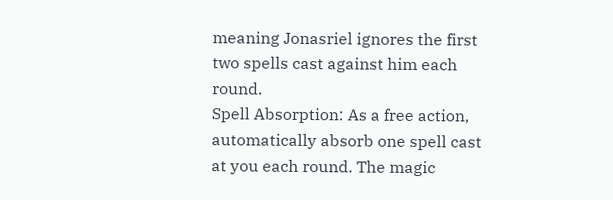meaning Jonasriel ignores the first two spells cast against him each round.
Spell Absorption: As a free action, automatically absorb one spell cast at you each round. The magic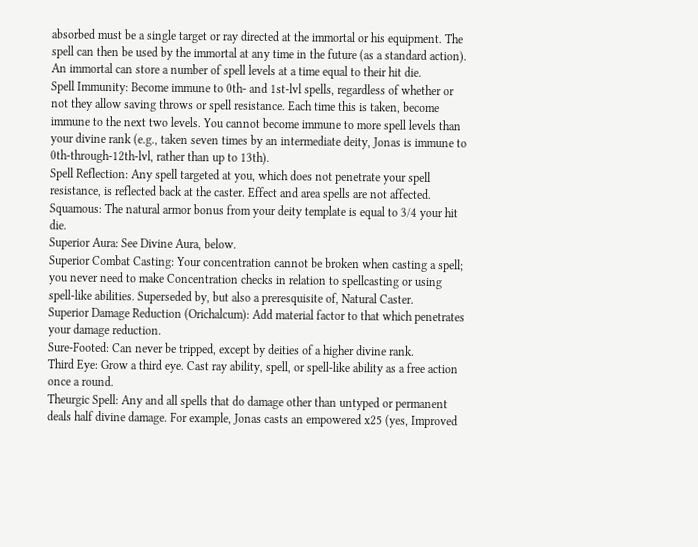absorbed must be a single target or ray directed at the immortal or his equipment. The spell can then be used by the immortal at any time in the future (as a standard action). An immortal can store a number of spell levels at a time equal to their hit die.
Spell Immunity: Become immune to 0th- and 1st-lvl spells, regardless of whether or not they allow saving throws or spell resistance. Each time this is taken, become immune to the next two levels. You cannot become immune to more spell levels than your divine rank (e.g., taken seven times by an intermediate deity, Jonas is immune to 0th-through-12th-lvl, rather than up to 13th).
Spell Reflection: Any spell targeted at you, which does not penetrate your spell resistance, is reflected back at the caster. Effect and area spells are not affected.
Squamous: The natural armor bonus from your deity template is equal to 3/4 your hit die.
Superior Aura: See Divine Aura, below.
Superior Combat Casting: Your concentration cannot be broken when casting a spell; you never need to make Concentration checks in relation to spellcasting or using spell-like abilities. Superseded by, but also a preresquisite of, Natural Caster.
Superior Damage Reduction (Orichalcum): Add material factor to that which penetrates your damage reduction.
Sure-Footed: Can never be tripped, except by deities of a higher divine rank.
Third Eye: Grow a third eye. Cast ray ability, spell, or spell-like ability as a free action once a round.
Theurgic Spell: Any and all spells that do damage other than untyped or permanent deals half divine damage. For example, Jonas casts an empowered x25 (yes, Improved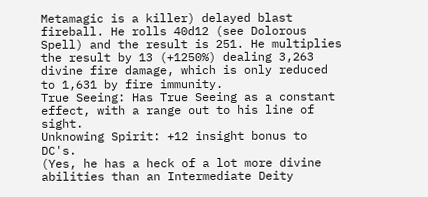Metamagic is a killer) delayed blast fireball. He rolls 40d12 (see Dolorous Spell) and the result is 251. He multiplies the result by 13 (+1250%) dealing 3,263 divine fire damage, which is only reduced to 1,631 by fire immunity.
True Seeing: Has True Seeing as a constant effect, with a range out to his line of sight.
Unknowing Spirit: +12 insight bonus to DC's.
(Yes, he has a heck of a lot more divine abilities than an Intermediate Deity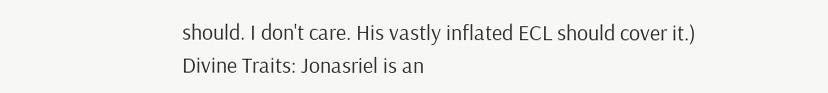should. I don't care. His vastly inflated ECL should cover it.)
Divine Traits: Jonasriel is an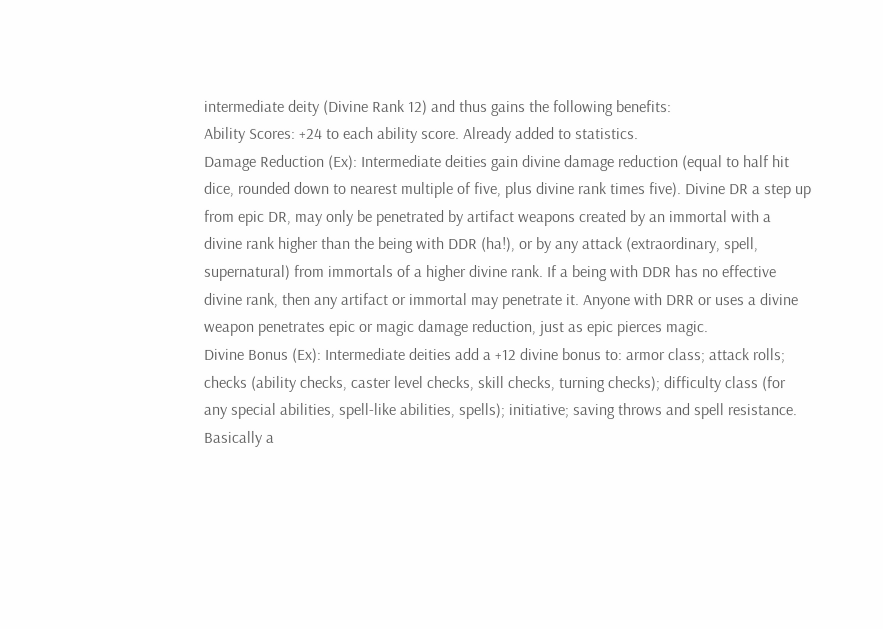intermediate deity (Divine Rank 12) and thus gains the following benefits:
Ability Scores: +24 to each ability score. Already added to statistics.
Damage Reduction (Ex): Intermediate deities gain divine damage reduction (equal to half hit dice, rounded down to nearest multiple of five, plus divine rank times five). Divine DR a step up from epic DR, may only be penetrated by artifact weapons created by an immortal with a divine rank higher than the being with DDR (ha!), or by any attack (extraordinary, spell, supernatural) from immortals of a higher divine rank. If a being with DDR has no effective divine rank, then any artifact or immortal may penetrate it. Anyone with DRR or uses a divine weapon penetrates epic or magic damage reduction, just as epic pierces magic.
Divine Bonus (Ex): Intermediate deities add a +12 divine bonus to: armor class; attack rolls; checks (ability checks, caster level checks, skill checks, turning checks); difficulty class (for any special abilities, spell-like abilities, spells); initiative; saving throws and spell resistance. Basically a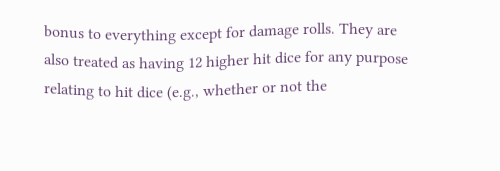bonus to everything except for damage rolls. They are also treated as having 12 higher hit dice for any purpose relating to hit dice (e.g., whether or not the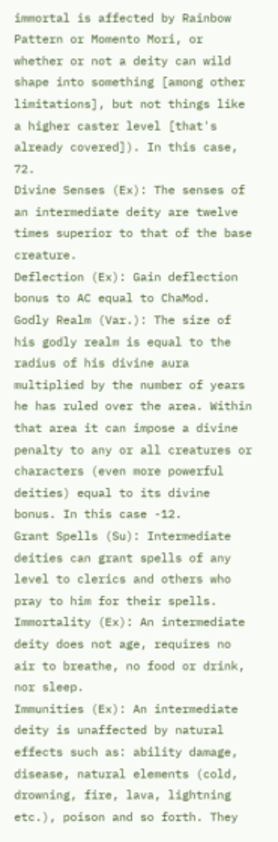immortal is affected by Rainbow Pattern or Momento Mori, or whether or not a deity can wild shape into something [among other limitations], but not things like a higher caster level [that's already covered]). In this case, 72.
Divine Senses (Ex): The senses of an intermediate deity are twelve times superior to that of the base creature.
Deflection (Ex): Gain deflection bonus to AC equal to ChaMod.
Godly Realm (Var.): The size of his godly realm is equal to the radius of his divine aura multiplied by the number of years he has ruled over the area. Within that area it can impose a divine penalty to any or all creatures or characters (even more powerful deities) equal to its divine bonus. In this case -12.
Grant Spells (Su): Intermediate deities can grant spells of any level to clerics and others who pray to him for their spells.
Immortality (Ex): An intermediate deity does not age, requires no air to breathe, no food or drink, nor sleep.
Immunities (Ex): An intermediate deity is unaffected by natural effects such as: ability damage, disease, natural elements (cold, drowning, fire, lava, lightning etc.), poison and so forth. They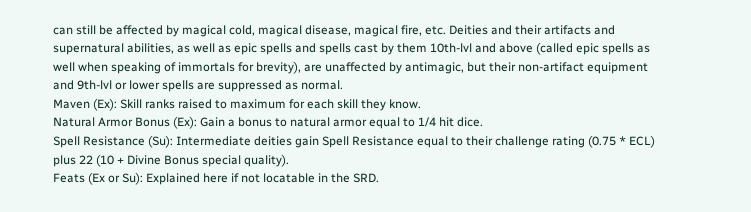can still be affected by magical cold, magical disease, magical fire, etc. Deities and their artifacts and supernatural abilities, as well as epic spells and spells cast by them 10th-lvl and above (called epic spells as well when speaking of immortals for brevity), are unaffected by antimagic, but their non-artifact equipment and 9th-lvl or lower spells are suppressed as normal.
Maven (Ex): Skill ranks raised to maximum for each skill they know.
Natural Armor Bonus (Ex): Gain a bonus to natural armor equal to 1/4 hit dice.
Spell Resistance (Su): Intermediate deities gain Spell Resistance equal to their challenge rating (0.75 * ECL) plus 22 (10 + Divine Bonus special quality).
Feats (Ex or Su): Explained here if not locatable in the SRD.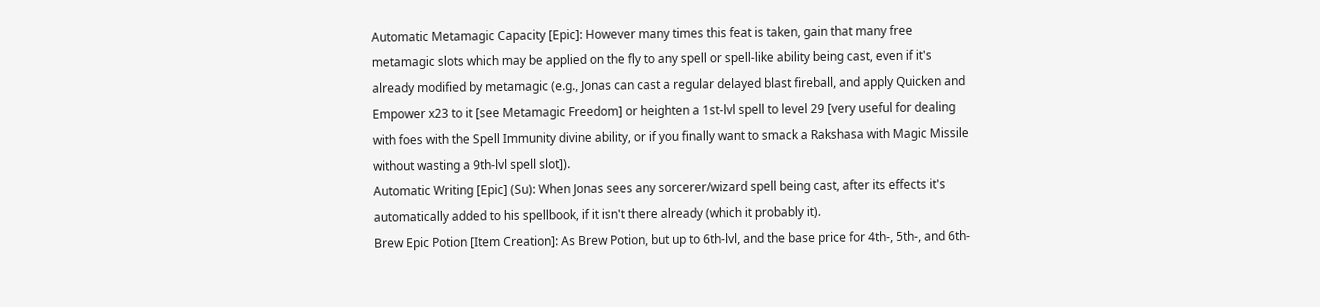Automatic Metamagic Capacity [Epic]: However many times this feat is taken, gain that many free metamagic slots which may be applied on the fly to any spell or spell-like ability being cast, even if it's already modified by metamagic (e.g., Jonas can cast a regular delayed blast fireball, and apply Quicken and Empower x23 to it [see Metamagic Freedom] or heighten a 1st-lvl spell to level 29 [very useful for dealing with foes with the Spell Immunity divine ability, or if you finally want to smack a Rakshasa with Magic Missile without wasting a 9th-lvl spell slot]).
Automatic Writing [Epic] (Su): When Jonas sees any sorcerer/wizard spell being cast, after its effects it's automatically added to his spellbook, if it isn't there already (which it probably it).
Brew Epic Potion [Item Creation]: As Brew Potion, but up to 6th-lvl, and the base price for 4th-, 5th-, and 6th-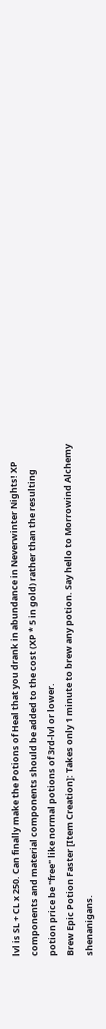lvl is SL + CL x 250. Can finally make the Potions of Heal that you drank in abundance in Neverwinter Nights! XP components and material components should be added to the cost (XP * 5 in gold) rather than the resulting potion price be "free" like normal potions of 3rd-lvl or lower.
Brew Epic Potion Faster [Item Creation]: Takes only 1 minute to brew any potion. Say hello to Morrowind Alchemy shenanigans.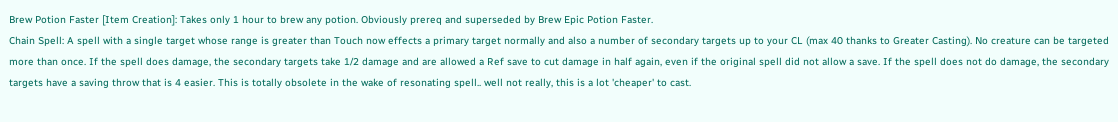Brew Potion Faster [Item Creation]: Takes only 1 hour to brew any potion. Obviously prereq and superseded by Brew Epic Potion Faster.
Chain Spell: A spell with a single target whose range is greater than Touch now effects a primary target normally and also a number of secondary targets up to your CL (max 40 thanks to Greater Casting). No creature can be targeted more than once. If the spell does damage, the secondary targets take 1/2 damage and are allowed a Ref save to cut damage in half again, even if the original spell did not allow a save. If the spell does not do damage, the secondary targets have a saving throw that is 4 easier. This is totally obsolete in the wake of resonating spell.. well not really, this is a lot 'cheaper' to cast.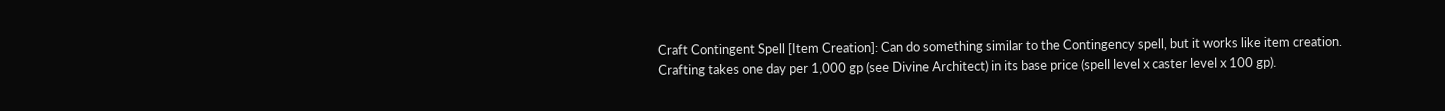Craft Contingent Spell [Item Creation]: Can do something similar to the Contingency spell, but it works like item creation. Crafting takes one day per 1,000 gp (see Divine Architect) in its base price (spell level x caster level x 100 gp).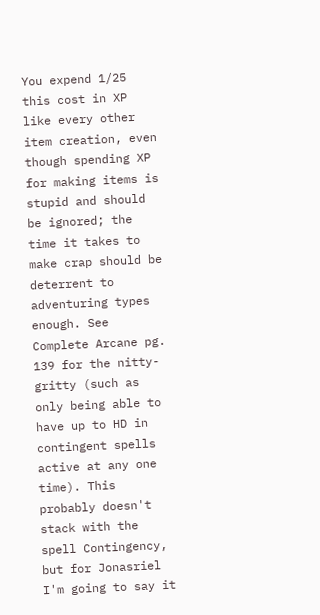You expend 1/25 this cost in XP like every other item creation, even though spending XP for making items is stupid and should be ignored; the time it takes to make crap should be deterrent to adventuring types enough. See Complete Arcane pg. 139 for the nitty-gritty (such as only being able to have up to HD in contingent spells active at any one time). This probably doesn't stack with the spell Contingency, but for Jonasriel I'm going to say it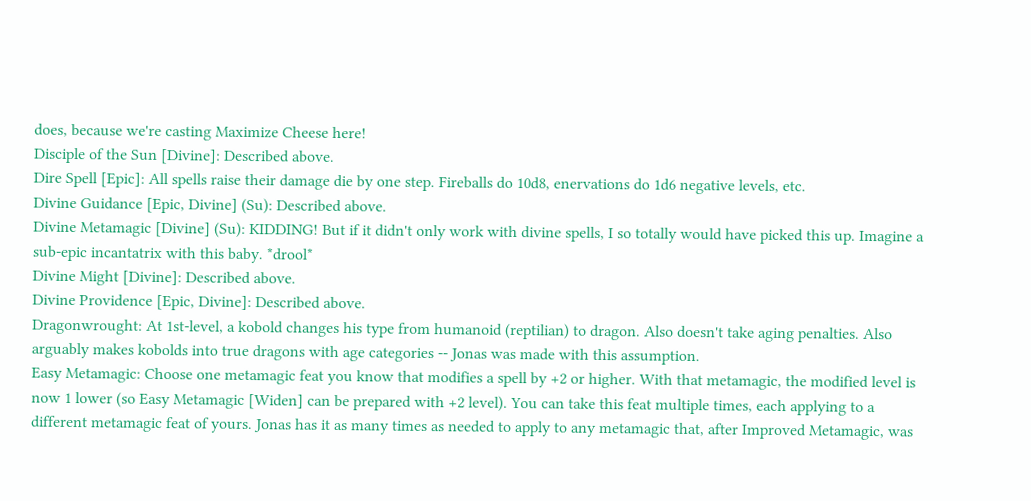does, because we're casting Maximize Cheese here!
Disciple of the Sun [Divine]: Described above.
Dire Spell [Epic]: All spells raise their damage die by one step. Fireballs do 10d8, enervations do 1d6 negative levels, etc.
Divine Guidance [Epic, Divine] (Su): Described above.
Divine Metamagic [Divine] (Su): KIDDING! But if it didn't only work with divine spells, I so totally would have picked this up. Imagine a sub-epic incantatrix with this baby. *drool*
Divine Might [Divine]: Described above.
Divine Providence [Epic, Divine]: Described above.
Dragonwrought: At 1st-level, a kobold changes his type from humanoid (reptilian) to dragon. Also doesn't take aging penalties. Also arguably makes kobolds into true dragons with age categories -- Jonas was made with this assumption.
Easy Metamagic: Choose one metamagic feat you know that modifies a spell by +2 or higher. With that metamagic, the modified level is now 1 lower (so Easy Metamagic [Widen] can be prepared with +2 level). You can take this feat multiple times, each applying to a different metamagic feat of yours. Jonas has it as many times as needed to apply to any metamagic that, after Improved Metamagic, was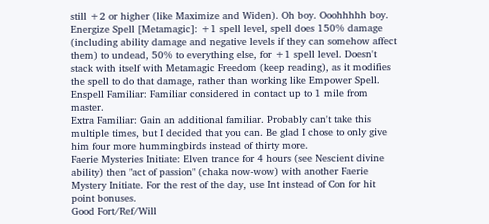still +2 or higher (like Maximize and Widen). Oh boy. Ooohhhhh boy.
Energize Spell [Metamagic]: +1 spell level, spell does 150% damage (including ability damage and negative levels if they can somehow affect them) to undead, 50% to everything else, for +1 spell level. Doesn't stack with itself with Metamagic Freedom (keep reading), as it modifies the spell to do that damage, rather than working like Empower Spell.
Enspell Familiar: Familiar considered in contact up to 1 mile from master.
Extra Familiar: Gain an additional familiar. Probably can't take this multiple times, but I decided that you can. Be glad I chose to only give him four more hummingbirds instead of thirty more.
Faerie Mysteries Initiate: Elven trance for 4 hours (see Nescient divine ability) then "act of passion" (chaka now-wow) with another Faerie Mystery Initiate. For the rest of the day, use Int instead of Con for hit point bonuses.
Good Fort/Ref/Will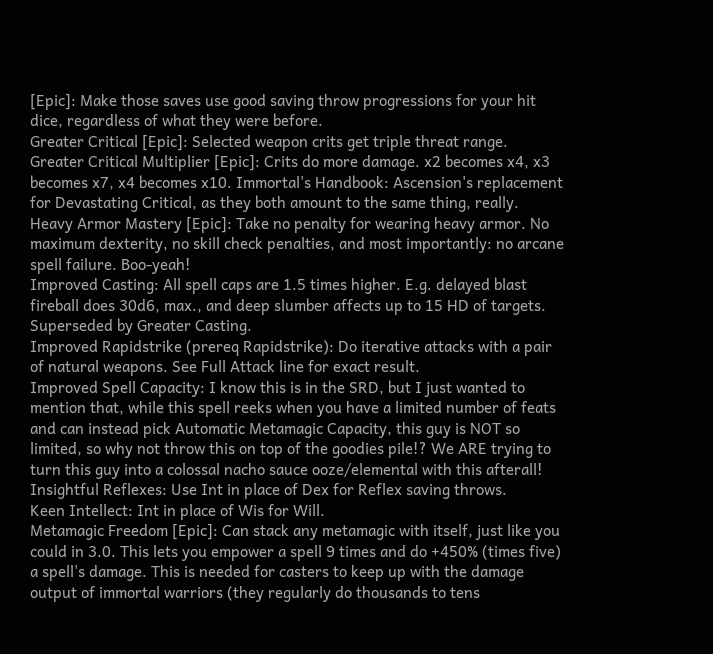[Epic]: Make those saves use good saving throw progressions for your hit dice, regardless of what they were before.
Greater Critical [Epic]: Selected weapon crits get triple threat range.
Greater Critical Multiplier [Epic]: Crits do more damage. x2 becomes x4, x3 becomes x7, x4 becomes x10. Immortal's Handbook: Ascension's replacement for Devastating Critical, as they both amount to the same thing, really.
Heavy Armor Mastery [Epic]: Take no penalty for wearing heavy armor. No maximum dexterity, no skill check penalties, and most importantly: no arcane spell failure. Boo-yeah!
Improved Casting: All spell caps are 1.5 times higher. E.g. delayed blast fireball does 30d6, max., and deep slumber affects up to 15 HD of targets. Superseded by Greater Casting.
Improved Rapidstrike (prereq Rapidstrike): Do iterative attacks with a pair of natural weapons. See Full Attack line for exact result.
Improved Spell Capacity: I know this is in the SRD, but I just wanted to mention that, while this spell reeks when you have a limited number of feats and can instead pick Automatic Metamagic Capacity, this guy is NOT so limited, so why not throw this on top of the goodies pile!? We ARE trying to turn this guy into a colossal nacho sauce ooze/elemental with this afterall!
Insightful Reflexes: Use Int in place of Dex for Reflex saving throws.
Keen Intellect: Int in place of Wis for Will.
Metamagic Freedom [Epic]: Can stack any metamagic with itself, just like you could in 3.0. This lets you empower a spell 9 times and do +450% (times five) a spell's damage. This is needed for casters to keep up with the damage output of immortal warriors (they regularly do thousands to tens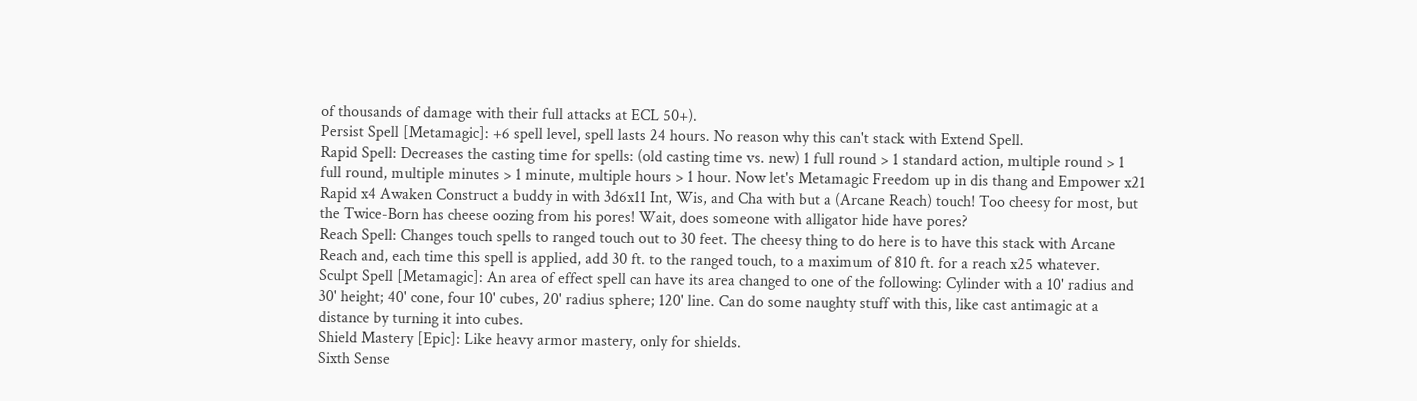of thousands of damage with their full attacks at ECL 50+).
Persist Spell [Metamagic]: +6 spell level, spell lasts 24 hours. No reason why this can't stack with Extend Spell.
Rapid Spell: Decreases the casting time for spells: (old casting time vs. new) 1 full round > 1 standard action, multiple round > 1 full round, multiple minutes > 1 minute, multiple hours > 1 hour. Now let's Metamagic Freedom up in dis thang and Empower x21 Rapid x4 Awaken Construct a buddy in with 3d6x11 Int, Wis, and Cha with but a (Arcane Reach) touch! Too cheesy for most, but the Twice-Born has cheese oozing from his pores! Wait, does someone with alligator hide have pores?
Reach Spell: Changes touch spells to ranged touch out to 30 feet. The cheesy thing to do here is to have this stack with Arcane Reach and, each time this spell is applied, add 30 ft. to the ranged touch, to a maximum of 810 ft. for a reach x25 whatever.
Sculpt Spell [Metamagic]: An area of effect spell can have its area changed to one of the following: Cylinder with a 10' radius and 30' height; 40' cone, four 10' cubes, 20' radius sphere; 120' line. Can do some naughty stuff with this, like cast antimagic at a distance by turning it into cubes.
Shield Mastery [Epic]: Like heavy armor mastery, only for shields.
Sixth Sense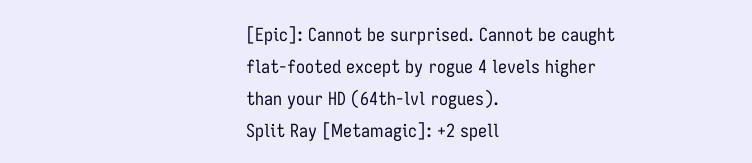[Epic]: Cannot be surprised. Cannot be caught flat-footed except by rogue 4 levels higher than your HD (64th-lvl rogues).
Split Ray [Metamagic]: +2 spell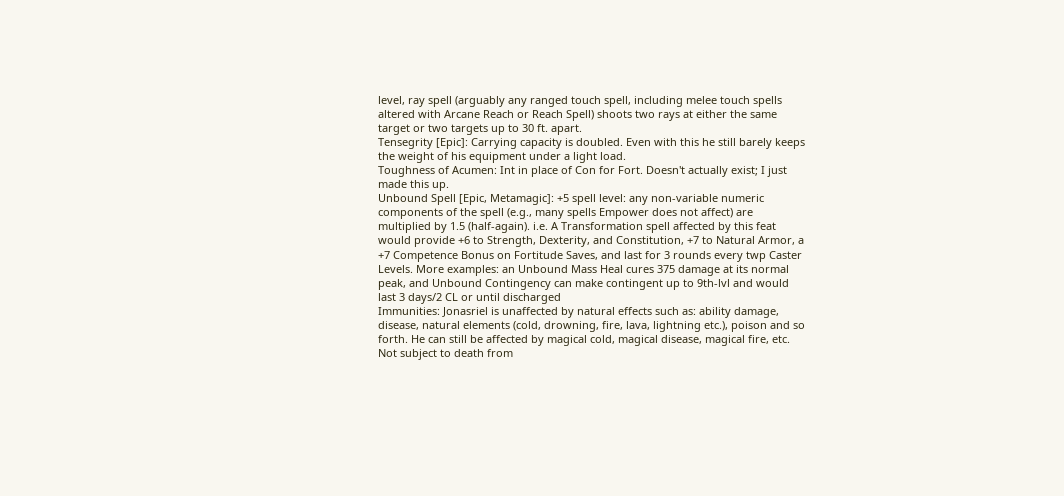level, ray spell (arguably any ranged touch spell, including melee touch spells altered with Arcane Reach or Reach Spell) shoots two rays at either the same target or two targets up to 30 ft. apart.
Tensegrity [Epic]: Carrying capacity is doubled. Even with this he still barely keeps the weight of his equipment under a light load.
Toughness of Acumen: Int in place of Con for Fort. Doesn't actually exist; I just made this up.
Unbound Spell [Epic, Metamagic]: +5 spell level: any non-variable numeric components of the spell (e.g., many spells Empower does not affect) are multiplied by 1.5 (half-again). i.e. A Transformation spell affected by this feat would provide +6 to Strength, Dexterity, and Constitution, +7 to Natural Armor, a +7 Competence Bonus on Fortitude Saves, and last for 3 rounds every twp Caster Levels. More examples: an Unbound Mass Heal cures 375 damage at its normal peak, and Unbound Contingency can make contingent up to 9th-lvl and would last 3 days/2 CL or until discharged
Immunities: Jonasriel is unaffected by natural effects such as: ability damage, disease, natural elements (cold, drowning, fire, lava, lightning etc.), poison and so forth. He can still be affected by magical cold, magical disease, magical fire, etc. Not subject to death from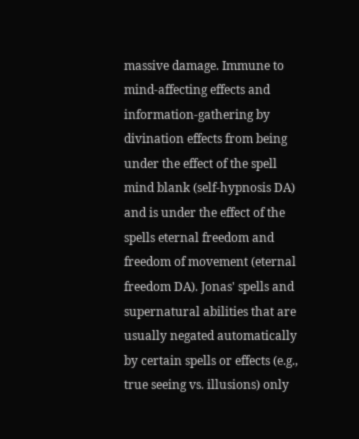massive damage. Immune to mind-affecting effects and information-gathering by divination effects from being under the effect of the spell mind blank (self-hypnosis DA) and is under the effect of the spells eternal freedom and freedom of movement (eternal freedom DA). Jonas' spells and supernatural abilities that are usually negated automatically by certain spells or effects (e.g., true seeing vs. illusions) only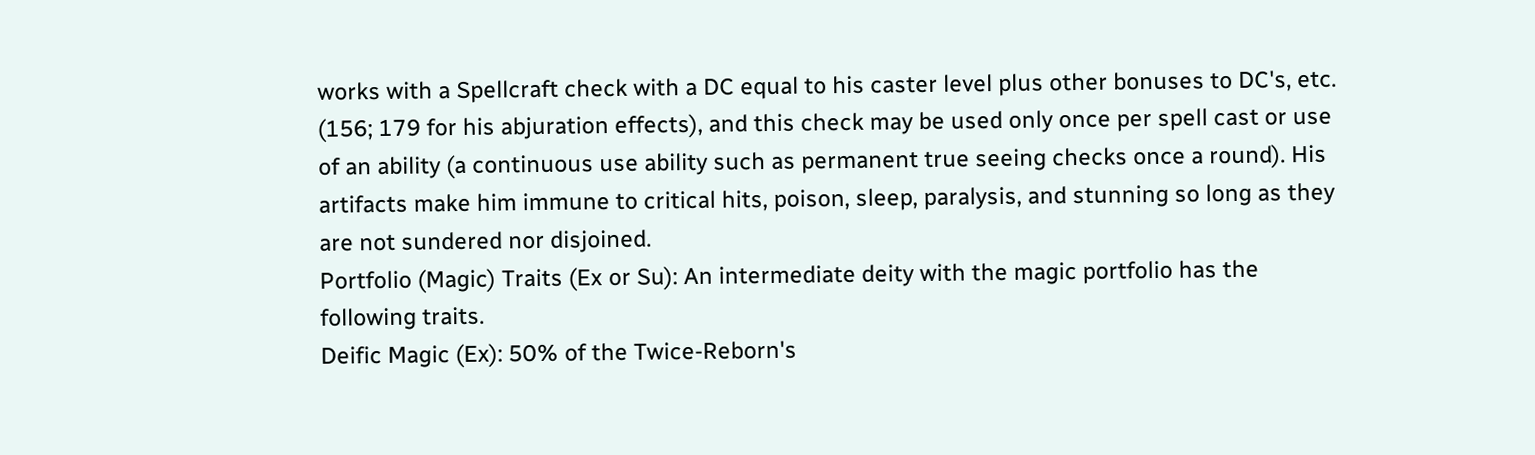works with a Spellcraft check with a DC equal to his caster level plus other bonuses to DC's, etc. (156; 179 for his abjuration effects), and this check may be used only once per spell cast or use of an ability (a continuous use ability such as permanent true seeing checks once a round). His artifacts make him immune to critical hits, poison, sleep, paralysis, and stunning so long as they are not sundered nor disjoined.
Portfolio (Magic) Traits (Ex or Su): An intermediate deity with the magic portfolio has the following traits.
Deific Magic (Ex): 50% of the Twice-Reborn's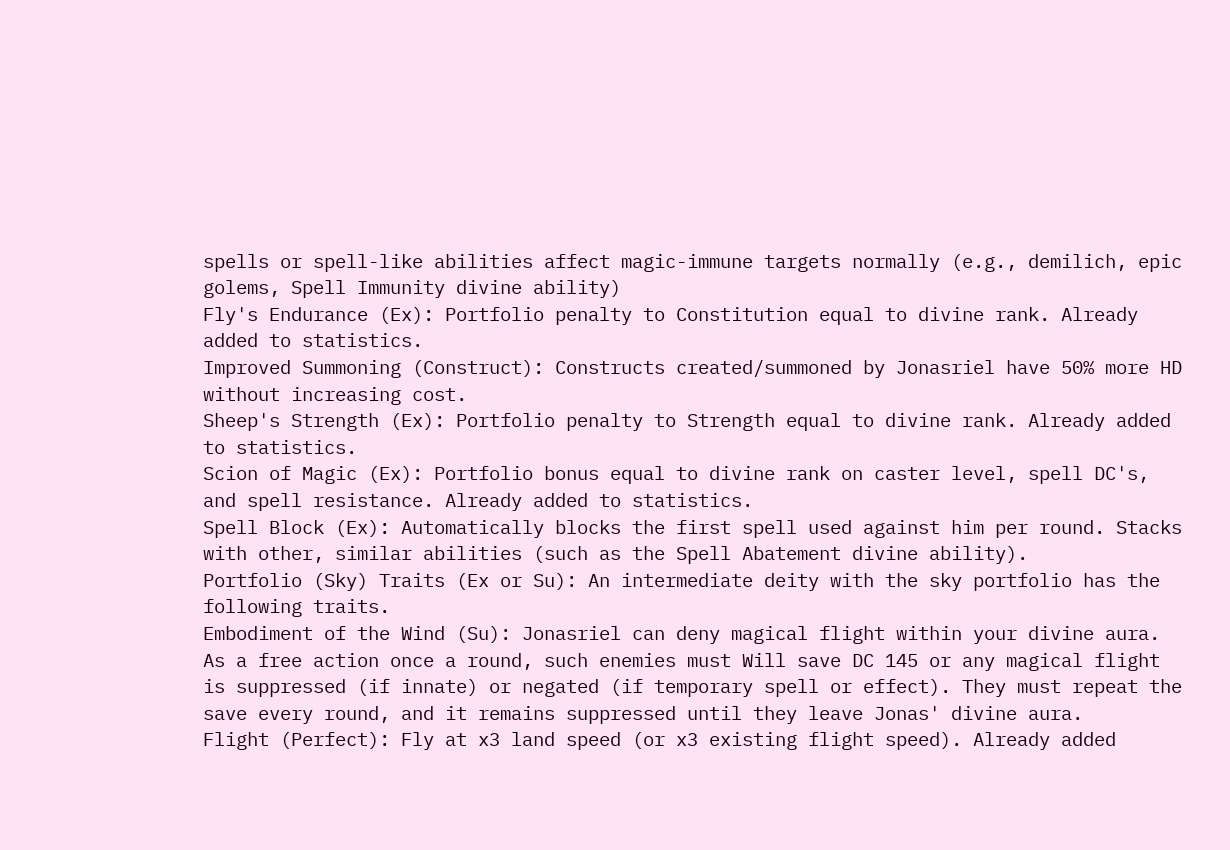spells or spell-like abilities affect magic-immune targets normally (e.g., demilich, epic golems, Spell Immunity divine ability)
Fly's Endurance (Ex): Portfolio penalty to Constitution equal to divine rank. Already added to statistics.
Improved Summoning (Construct): Constructs created/summoned by Jonasriel have 50% more HD without increasing cost.
Sheep's Strength (Ex): Portfolio penalty to Strength equal to divine rank. Already added to statistics.
Scion of Magic (Ex): Portfolio bonus equal to divine rank on caster level, spell DC's, and spell resistance. Already added to statistics.
Spell Block (Ex): Automatically blocks the first spell used against him per round. Stacks with other, similar abilities (such as the Spell Abatement divine ability).
Portfolio (Sky) Traits (Ex or Su): An intermediate deity with the sky portfolio has the following traits.
Embodiment of the Wind (Su): Jonasriel can deny magical flight within your divine aura. As a free action once a round, such enemies must Will save DC 145 or any magical flight is suppressed (if innate) or negated (if temporary spell or effect). They must repeat the save every round, and it remains suppressed until they leave Jonas' divine aura.
Flight (Perfect): Fly at x3 land speed (or x3 existing flight speed). Already added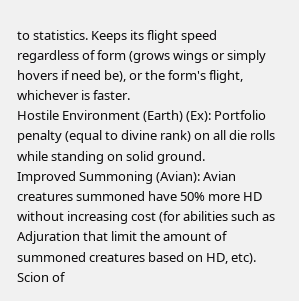to statistics. Keeps its flight speed regardless of form (grows wings or simply hovers if need be), or the form's flight, whichever is faster.
Hostile Environment (Earth) (Ex): Portfolio penalty (equal to divine rank) on all die rolls while standing on solid ground.
Improved Summoning (Avian): Avian creatures summoned have 50% more HD without increasing cost (for abilities such as Adjuration that limit the amount of summoned creatures based on HD, etc).
Scion of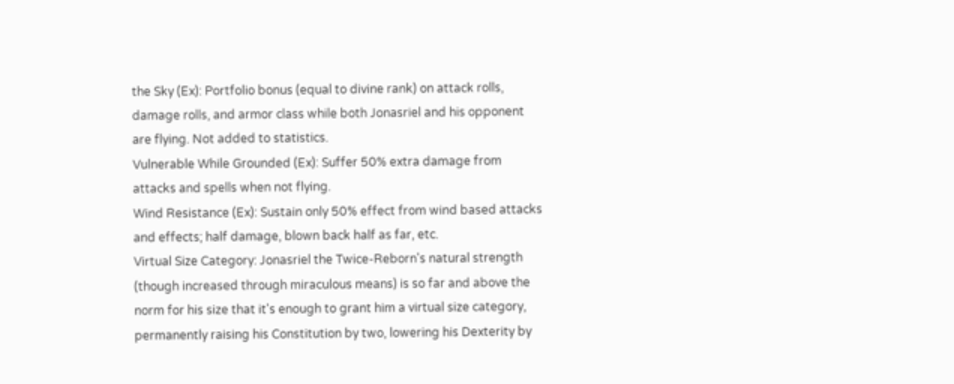the Sky (Ex): Portfolio bonus (equal to divine rank) on attack rolls, damage rolls, and armor class while both Jonasriel and his opponent are flying. Not added to statistics.
Vulnerable While Grounded (Ex): Suffer 50% extra damage from attacks and spells when not flying.
Wind Resistance (Ex): Sustain only 50% effect from wind based attacks and effects; half damage, blown back half as far, etc.
Virtual Size Category: Jonasriel the Twice-Reborn's natural strength (though increased through miraculous means) is so far and above the norm for his size that it's enough to grant him a virtual size category, permanently raising his Constitution by two, lowering his Dexterity by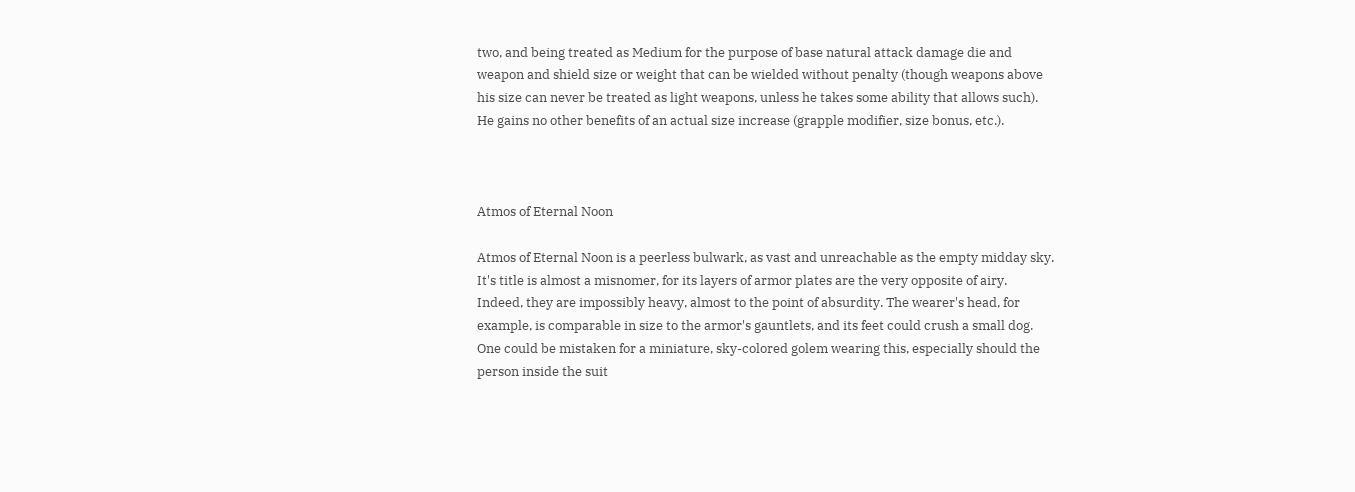two, and being treated as Medium for the purpose of base natural attack damage die and weapon and shield size or weight that can be wielded without penalty (though weapons above his size can never be treated as light weapons, unless he takes some ability that allows such). He gains no other benefits of an actual size increase (grapple modifier, size bonus, etc.).



Atmos of Eternal Noon

Atmos of Eternal Noon is a peerless bulwark, as vast and unreachable as the empty midday sky. It's title is almost a misnomer, for its layers of armor plates are the very opposite of airy. Indeed, they are impossibly heavy, almost to the point of absurdity. The wearer's head, for example, is comparable in size to the armor's gauntlets, and its feet could crush a small dog. One could be mistaken for a miniature, sky-colored golem wearing this, especially should the person inside the suit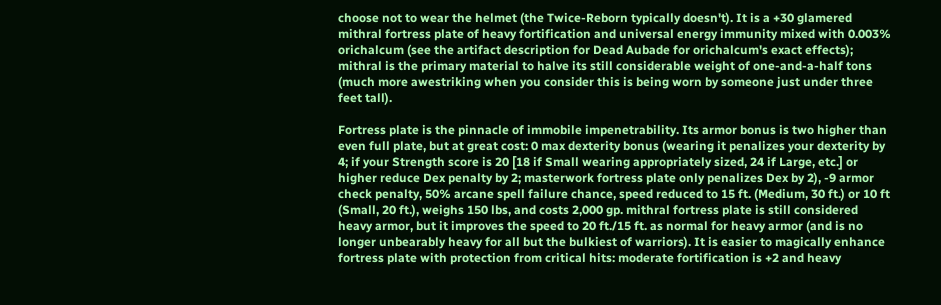choose not to wear the helmet (the Twice-Reborn typically doesn't). It is a +30 glamered mithral fortress plate of heavy fortification and universal energy immunity mixed with 0.003% orichalcum (see the artifact description for Dead Aubade for orichalcum's exact effects); mithral is the primary material to halve its still considerable weight of one-and-a-half tons (much more awestriking when you consider this is being worn by someone just under three feet tall).

Fortress plate is the pinnacle of immobile impenetrability. Its armor bonus is two higher than even full plate, but at great cost: 0 max dexterity bonus (wearing it penalizes your dexterity by 4; if your Strength score is 20 [18 if Small wearing appropriately sized, 24 if Large, etc.] or higher reduce Dex penalty by 2; masterwork fortress plate only penalizes Dex by 2), -9 armor check penalty, 50% arcane spell failure chance, speed reduced to 15 ft. (Medium, 30 ft.) or 10 ft (Small, 20 ft.), weighs 150 lbs, and costs 2,000 gp. mithral fortress plate is still considered heavy armor, but it improves the speed to 20 ft./15 ft. as normal for heavy armor (and is no longer unbearably heavy for all but the bulkiest of warriors). It is easier to magically enhance fortress plate with protection from critical hits: moderate fortification is +2 and heavy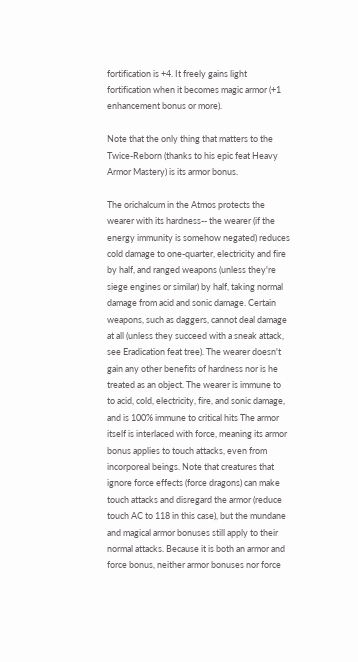fortification is +4. It freely gains light fortification when it becomes magic armor (+1 enhancement bonus or more).

Note that the only thing that matters to the Twice-Reborn (thanks to his epic feat Heavy Armor Mastery) is its armor bonus.

The orichalcum in the Atmos protects the wearer with its hardness-- the wearer (if the energy immunity is somehow negated) reduces cold damage to one-quarter, electricity and fire by half, and ranged weapons (unless they're siege engines or similar) by half, taking normal damage from acid and sonic damage. Certain weapons, such as daggers, cannot deal damage at all (unless they succeed with a sneak attack, see Eradication feat tree). The wearer doesn't gain any other benefits of hardness nor is he treated as an object. The wearer is immune to to acid, cold, electricity, fire, and sonic damage, and is 100% immune to critical hits The armor itself is interlaced with force, meaning its armor bonus applies to touch attacks, even from incorporeal beings. Note that creatures that ignore force effects (force dragons) can make touch attacks and disregard the armor (reduce touch AC to 118 in this case), but the mundane and magical armor bonuses still apply to their normal attacks. Because it is both an armor and force bonus, neither armor bonuses nor force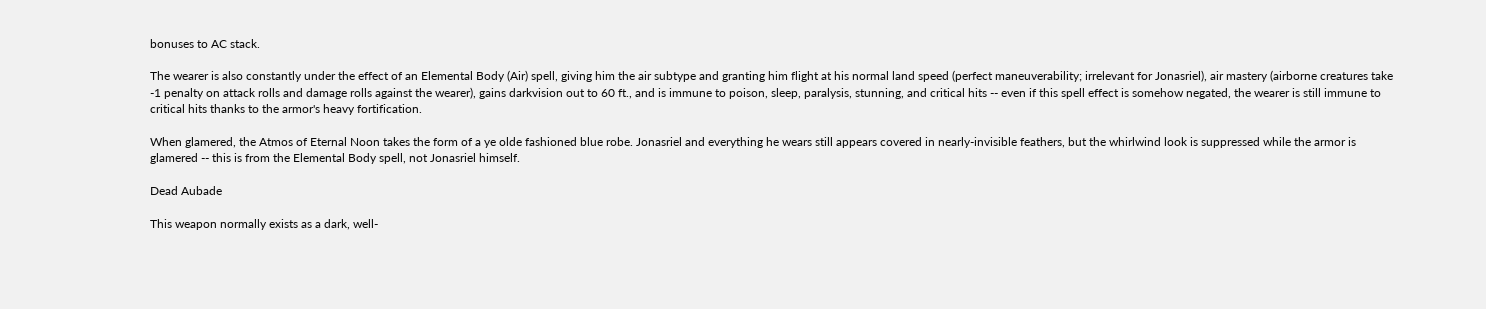bonuses to AC stack.

The wearer is also constantly under the effect of an Elemental Body (Air) spell, giving him the air subtype and granting him flight at his normal land speed (perfect maneuverability; irrelevant for Jonasriel), air mastery (airborne creatures take -1 penalty on attack rolls and damage rolls against the wearer), gains darkvision out to 60 ft., and is immune to poison, sleep, paralysis, stunning, and critical hits -- even if this spell effect is somehow negated, the wearer is still immune to critical hits thanks to the armor's heavy fortification.

When glamered, the Atmos of Eternal Noon takes the form of a ye olde fashioned blue robe. Jonasriel and everything he wears still appears covered in nearly-invisible feathers, but the whirlwind look is suppressed while the armor is glamered -- this is from the Elemental Body spell, not Jonasriel himself.

Dead Aubade

This weapon normally exists as a dark, well-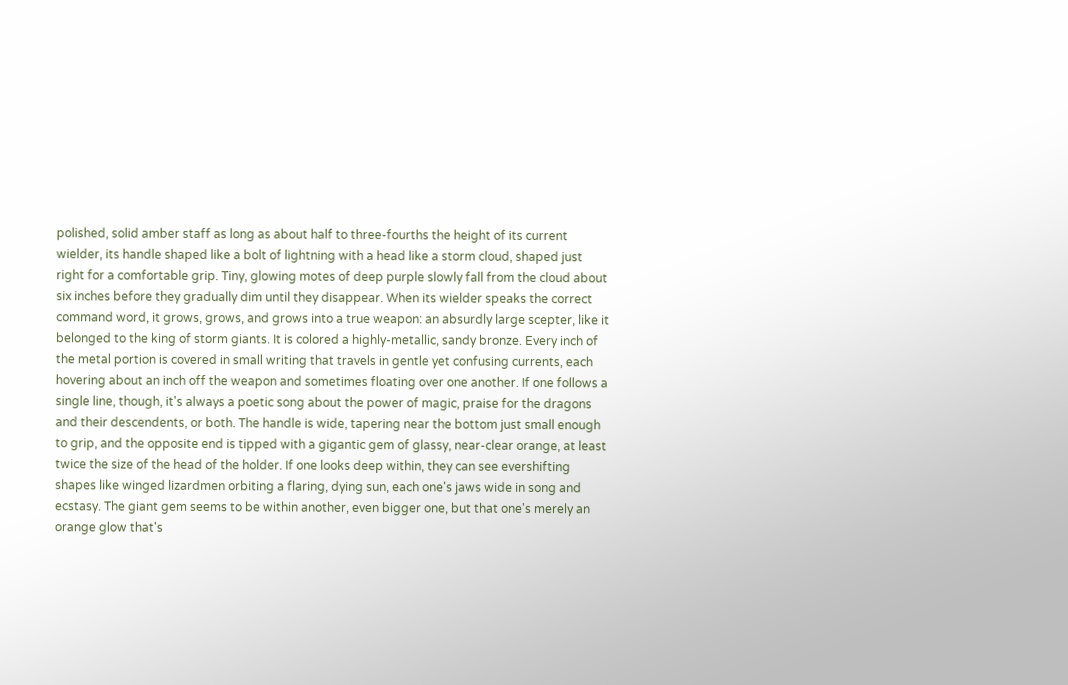polished, solid amber staff as long as about half to three-fourths the height of its current wielder, its handle shaped like a bolt of lightning with a head like a storm cloud, shaped just right for a comfortable grip. Tiny, glowing motes of deep purple slowly fall from the cloud about six inches before they gradually dim until they disappear. When its wielder speaks the correct command word, it grows, grows, and grows into a true weapon: an absurdly large scepter, like it belonged to the king of storm giants. It is colored a highly-metallic, sandy bronze. Every inch of the metal portion is covered in small writing that travels in gentle yet confusing currents, each hovering about an inch off the weapon and sometimes floating over one another. If one follows a single line, though, it's always a poetic song about the power of magic, praise for the dragons and their descendents, or both. The handle is wide, tapering near the bottom just small enough to grip, and the opposite end is tipped with a gigantic gem of glassy, near-clear orange, at least twice the size of the head of the holder. If one looks deep within, they can see evershifting shapes like winged lizardmen orbiting a flaring, dying sun, each one's jaws wide in song and ecstasy. The giant gem seems to be within another, even bigger one, but that one's merely an orange glow that's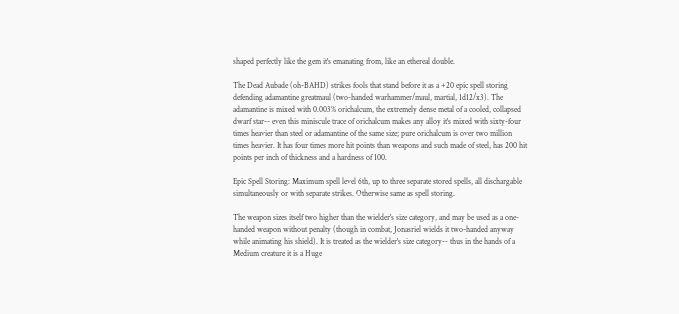shaped perfectly like the gem it's emanating from, like an ethereal double.

The Dead Aubade (oh-BAHD) strikes fools that stand before it as a +20 epic spell storing defending adamantine greatmaul (two-handed warhammer/maul, martial, 1d12/x3). The adamantine is mixed with 0.003% orichalcum, the extremely dense metal of a cooled, collapsed dwarf star-- even this miniscule trace of orichalcum makes any alloy it's mixed with sixty-four times heavier than steel or adamantine of the same size; pure orichalcum is over two million times heavier. It has four times more hit points than weapons and such made of steel, has 200 hit points per inch of thickness and a hardness of 100.

Epic Spell Storing: Maximum spell level 6th, up to three separate stored spells, all dischargable simultaneously or with separate strikes. Otherwise same as spell storing.

The weapon sizes itself two higher than the wielder's size category, and may be used as a one-handed weapon without penalty (though in combat, Jonasriel wields it two-handed anyway while animating his shield). It is treated as the wielder's size category-- thus in the hands of a Medium creature it is a Huge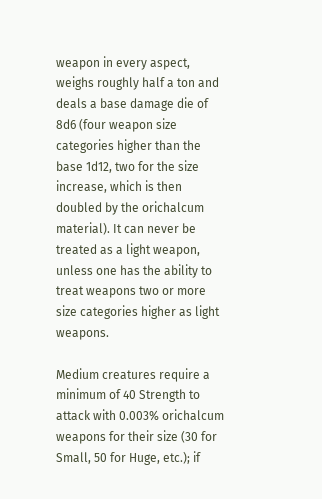weapon in every aspect, weighs roughly half a ton and deals a base damage die of 8d6 (four weapon size categories higher than the base 1d12, two for the size increase, which is then doubled by the orichalcum material). It can never be treated as a light weapon, unless one has the ability to treat weapons two or more size categories higher as light weapons.

Medium creatures require a minimum of 40 Strength to attack with 0.003% orichalcum weapons for their size (30 for Small, 50 for Huge, etc.); if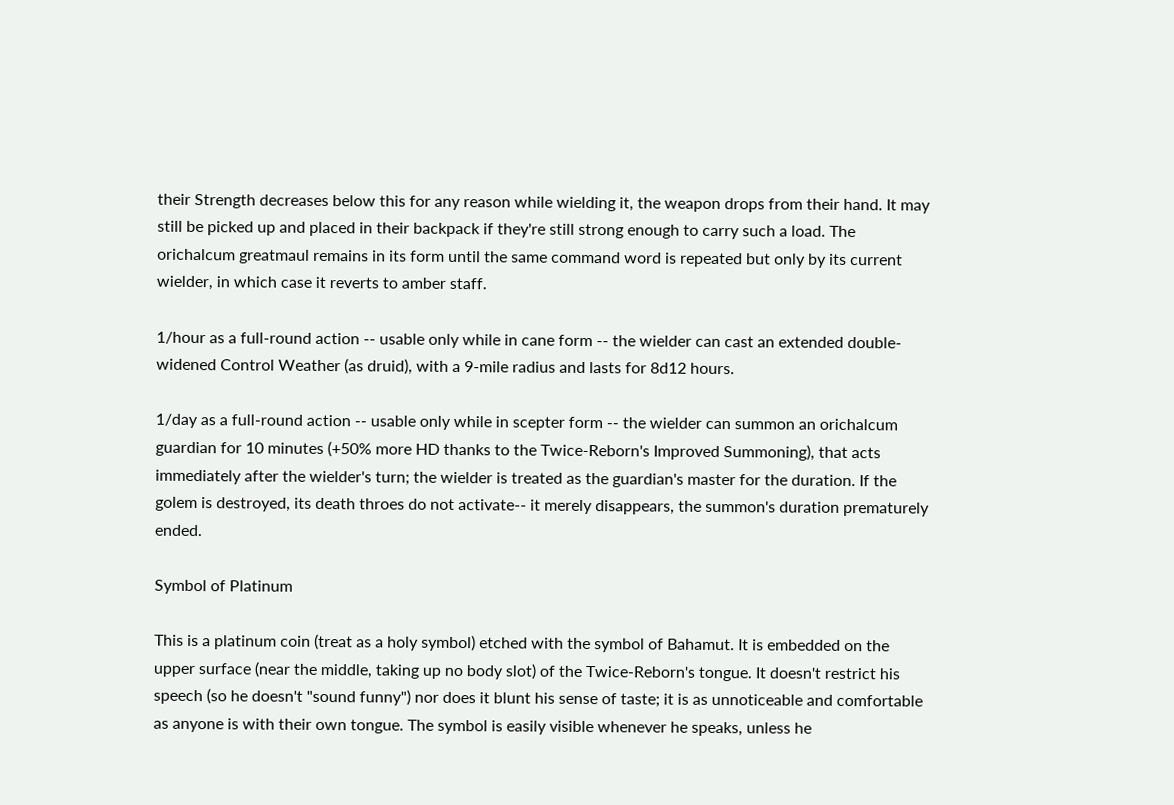their Strength decreases below this for any reason while wielding it, the weapon drops from their hand. It may still be picked up and placed in their backpack if they're still strong enough to carry such a load. The orichalcum greatmaul remains in its form until the same command word is repeated but only by its current wielder, in which case it reverts to amber staff.

1/hour as a full-round action -- usable only while in cane form -- the wielder can cast an extended double-widened Control Weather (as druid), with a 9-mile radius and lasts for 8d12 hours.

1/day as a full-round action -- usable only while in scepter form -- the wielder can summon an orichalcum guardian for 10 minutes (+50% more HD thanks to the Twice-Reborn's Improved Summoning), that acts immediately after the wielder's turn; the wielder is treated as the guardian's master for the duration. If the golem is destroyed, its death throes do not activate-- it merely disappears, the summon's duration prematurely ended.

Symbol of Platinum

This is a platinum coin (treat as a holy symbol) etched with the symbol of Bahamut. It is embedded on the upper surface (near the middle, taking up no body slot) of the Twice-Reborn's tongue. It doesn't restrict his speech (so he doesn't "sound funny") nor does it blunt his sense of taste; it is as unnoticeable and comfortable as anyone is with their own tongue. The symbol is easily visible whenever he speaks, unless he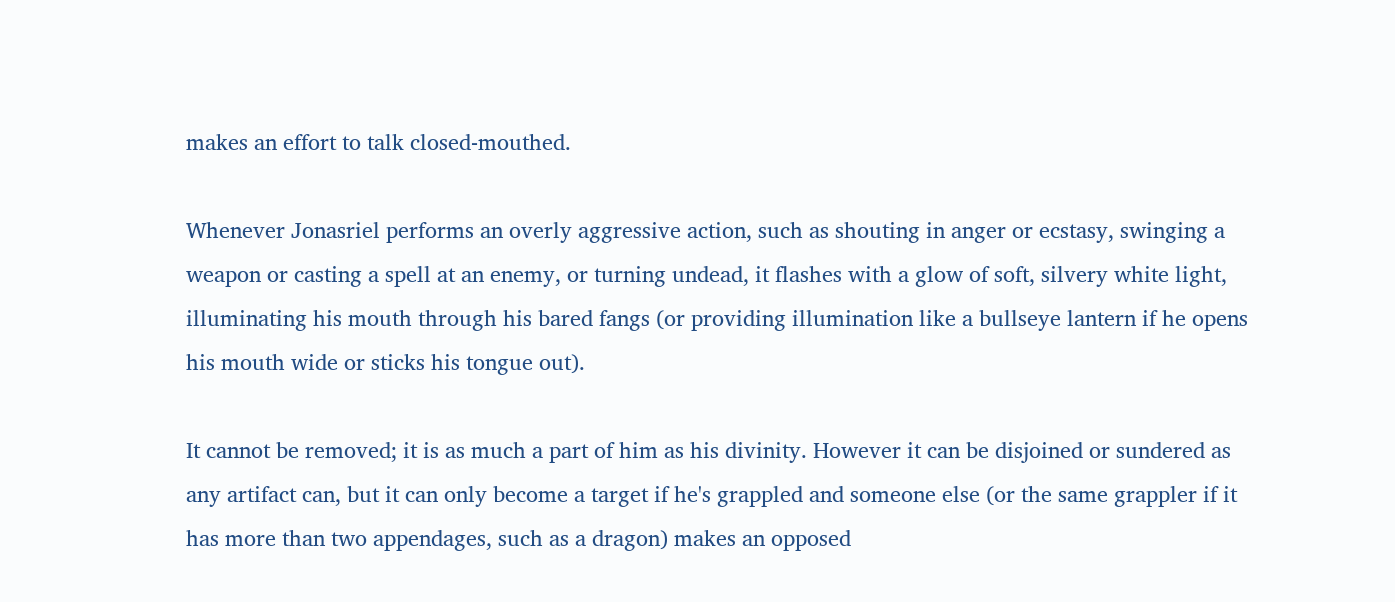makes an effort to talk closed-mouthed.

Whenever Jonasriel performs an overly aggressive action, such as shouting in anger or ecstasy, swinging a weapon or casting a spell at an enemy, or turning undead, it flashes with a glow of soft, silvery white light, illuminating his mouth through his bared fangs (or providing illumination like a bullseye lantern if he opens his mouth wide or sticks his tongue out).

It cannot be removed; it is as much a part of him as his divinity. However it can be disjoined or sundered as any artifact can, but it can only become a target if he's grappled and someone else (or the same grappler if it has more than two appendages, such as a dragon) makes an opposed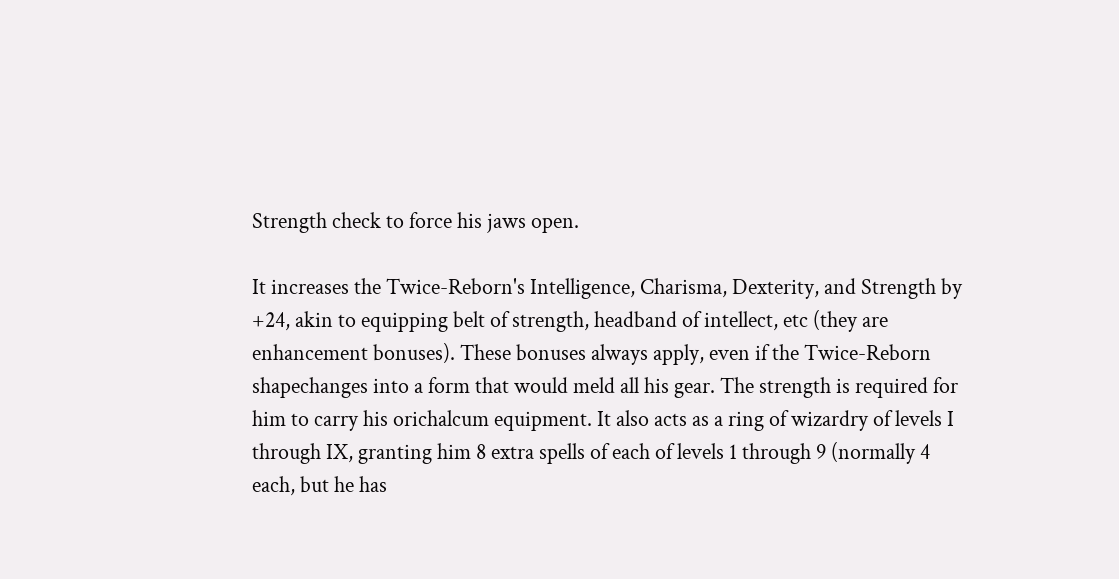Strength check to force his jaws open.

It increases the Twice-Reborn's Intelligence, Charisma, Dexterity, and Strength by +24, akin to equipping belt of strength, headband of intellect, etc (they are enhancement bonuses). These bonuses always apply, even if the Twice-Reborn shapechanges into a form that would meld all his gear. The strength is required for him to carry his orichalcum equipment. It also acts as a ring of wizardry of levels I through IX, granting him 8 extra spells of each of levels 1 through 9 (normally 4 each, but he has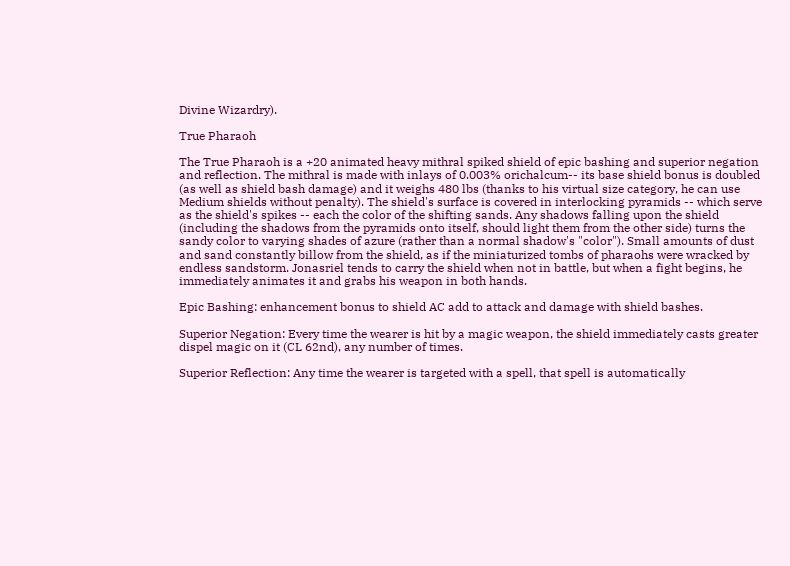Divine Wizardry).

True Pharaoh

The True Pharaoh is a +20 animated heavy mithral spiked shield of epic bashing and superior negation and reflection. The mithral is made with inlays of 0.003% orichalcum-- its base shield bonus is doubled (as well as shield bash damage) and it weighs 480 lbs (thanks to his virtual size category, he can use Medium shields without penalty). The shield's surface is covered in interlocking pyramids -- which serve as the shield's spikes -- each the color of the shifting sands. Any shadows falling upon the shield (including the shadows from the pyramids onto itself, should light them from the other side) turns the sandy color to varying shades of azure (rather than a normal shadow's "color"). Small amounts of dust and sand constantly billow from the shield, as if the miniaturized tombs of pharaohs were wracked by endless sandstorm. Jonasriel tends to carry the shield when not in battle, but when a fight begins, he immediately animates it and grabs his weapon in both hands.

Epic Bashing: enhancement bonus to shield AC add to attack and damage with shield bashes.

Superior Negation: Every time the wearer is hit by a magic weapon, the shield immediately casts greater dispel magic on it (CL 62nd), any number of times.

Superior Reflection: Any time the wearer is targeted with a spell, that spell is automatically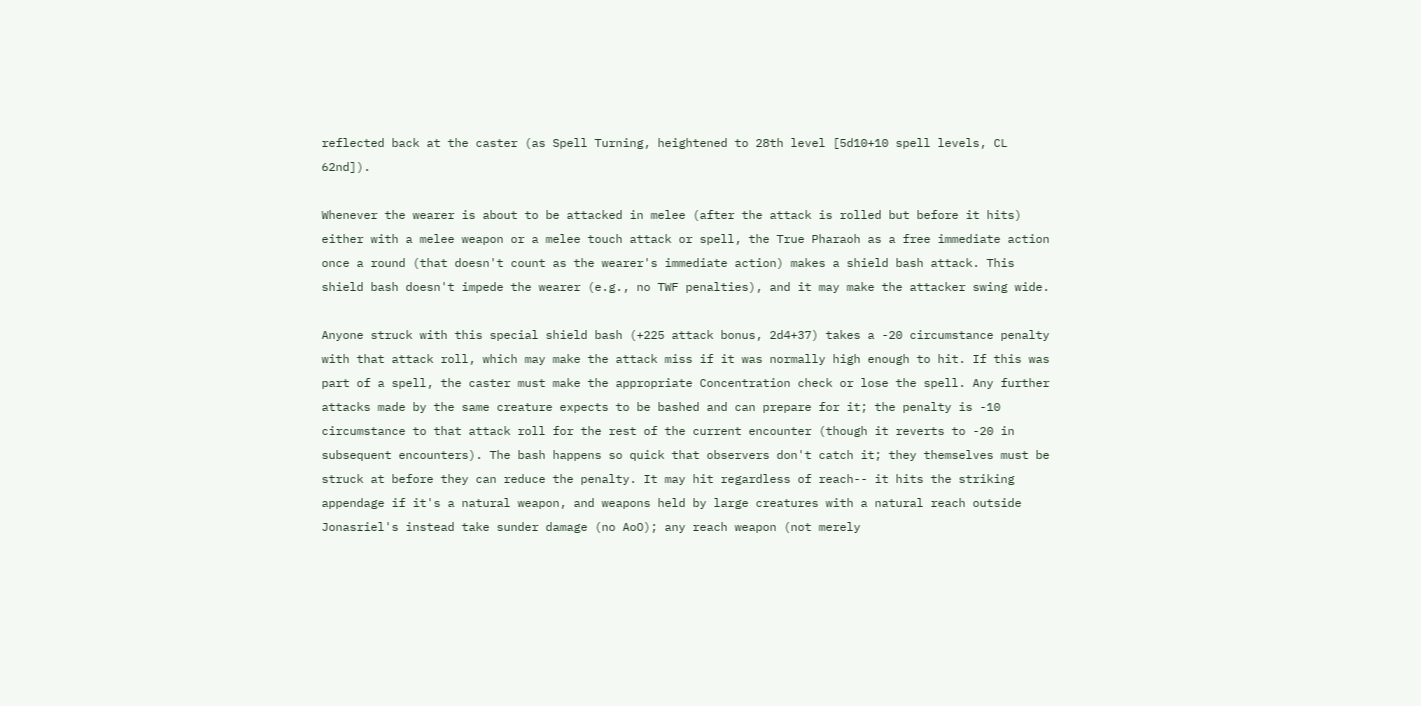reflected back at the caster (as Spell Turning, heightened to 28th level [5d10+10 spell levels, CL 62nd]).

Whenever the wearer is about to be attacked in melee (after the attack is rolled but before it hits) either with a melee weapon or a melee touch attack or spell, the True Pharaoh as a free immediate action once a round (that doesn't count as the wearer's immediate action) makes a shield bash attack. This shield bash doesn't impede the wearer (e.g., no TWF penalties), and it may make the attacker swing wide.

Anyone struck with this special shield bash (+225 attack bonus, 2d4+37) takes a -20 circumstance penalty with that attack roll, which may make the attack miss if it was normally high enough to hit. If this was part of a spell, the caster must make the appropriate Concentration check or lose the spell. Any further attacks made by the same creature expects to be bashed and can prepare for it; the penalty is -10 circumstance to that attack roll for the rest of the current encounter (though it reverts to -20 in subsequent encounters). The bash happens so quick that observers don't catch it; they themselves must be struck at before they can reduce the penalty. It may hit regardless of reach-- it hits the striking appendage if it's a natural weapon, and weapons held by large creatures with a natural reach outside Jonasriel's instead take sunder damage (no AoO); any reach weapon (not merely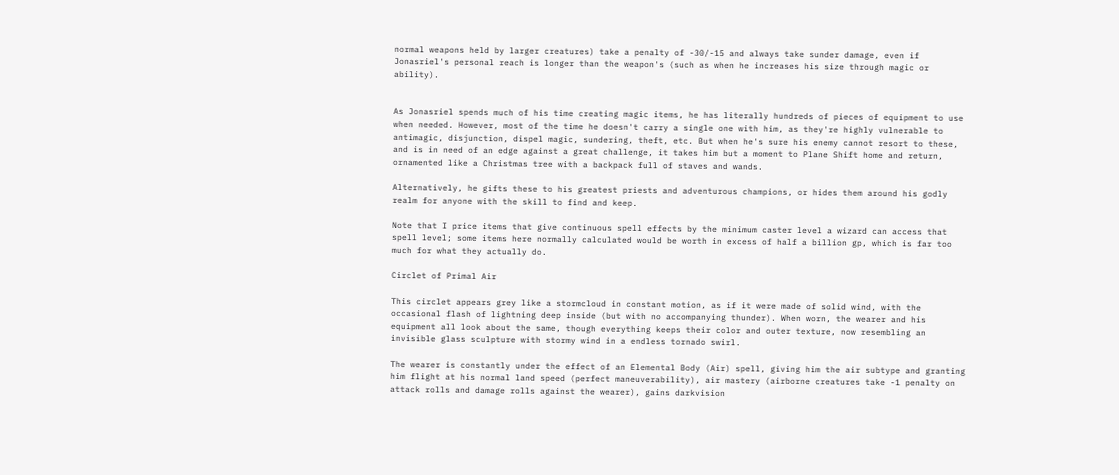normal weapons held by larger creatures) take a penalty of -30/-15 and always take sunder damage, even if Jonasriel's personal reach is longer than the weapon's (such as when he increases his size through magic or ability).


As Jonasriel spends much of his time creating magic items, he has literally hundreds of pieces of equipment to use when needed. However, most of the time he doesn't carry a single one with him, as they're highly vulnerable to antimagic, disjunction, dispel magic, sundering, theft, etc. But when he's sure his enemy cannot resort to these, and is in need of an edge against a great challenge, it takes him but a moment to Plane Shift home and return, ornamented like a Christmas tree with a backpack full of staves and wands.

Alternatively, he gifts these to his greatest priests and adventurous champions, or hides them around his godly realm for anyone with the skill to find and keep.

Note that I price items that give continuous spell effects by the minimum caster level a wizard can access that spell level; some items here normally calculated would be worth in excess of half a billion gp, which is far too much for what they actually do.

Circlet of Primal Air

This circlet appears grey like a stormcloud in constant motion, as if it were made of solid wind, with the occasional flash of lightning deep inside (but with no accompanying thunder). When worn, the wearer and his equipment all look about the same, though everything keeps their color and outer texture, now resembling an invisible glass sculpture with stormy wind in a endless tornado swirl.

The wearer is constantly under the effect of an Elemental Body (Air) spell, giving him the air subtype and granting him flight at his normal land speed (perfect maneuverability), air mastery (airborne creatures take -1 penalty on attack rolls and damage rolls against the wearer), gains darkvision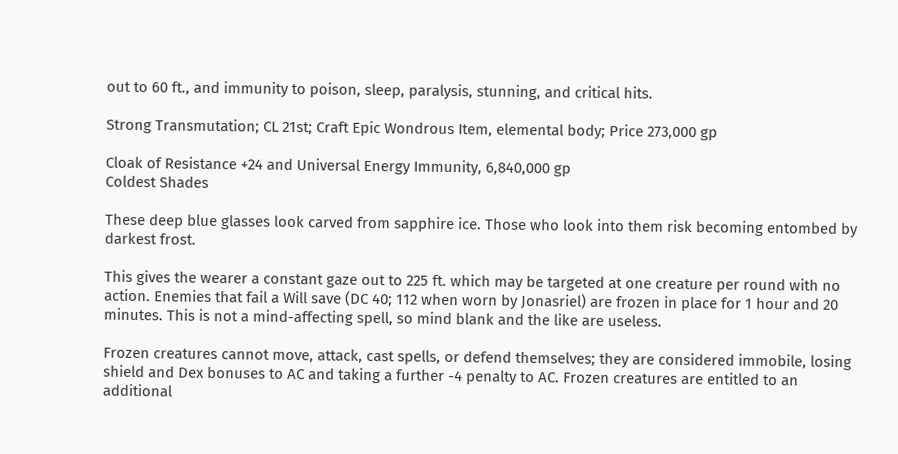out to 60 ft., and immunity to poison, sleep, paralysis, stunning, and critical hits.

Strong Transmutation; CL 21st; Craft Epic Wondrous Item, elemental body; Price 273,000 gp

Cloak of Resistance +24 and Universal Energy Immunity, 6,840,000 gp
Coldest Shades

These deep blue glasses look carved from sapphire ice. Those who look into them risk becoming entombed by darkest frost.

This gives the wearer a constant gaze out to 225 ft. which may be targeted at one creature per round with no action. Enemies that fail a Will save (DC 40; 112 when worn by Jonasriel) are frozen in place for 1 hour and 20 minutes. This is not a mind-affecting spell, so mind blank and the like are useless.

Frozen creatures cannot move, attack, cast spells, or defend themselves; they are considered immobile, losing shield and Dex bonuses to AC and taking a further -4 penalty to AC. Frozen creatures are entitled to an additional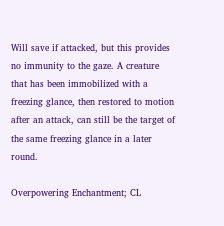Will save if attacked, but this provides no immunity to the gaze. A creature that has been immobilized with a freezing glance, then restored to motion after an attack, can still be the target of the same freezing glance in a later round.

Overpowering Enchantment; CL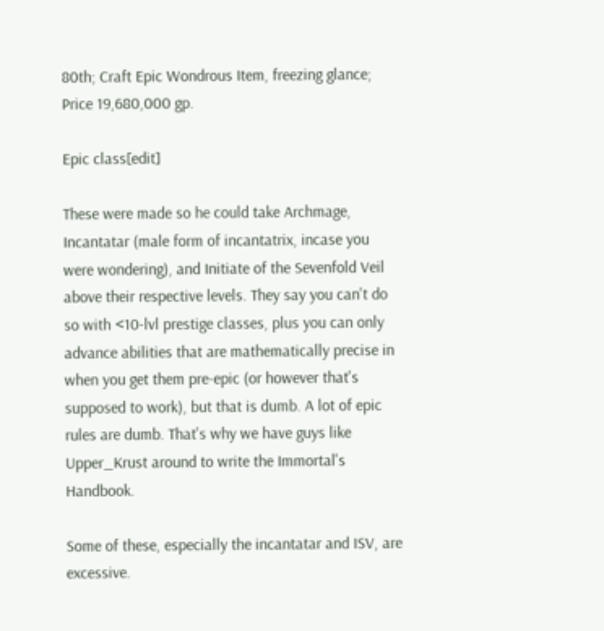80th; Craft Epic Wondrous Item, freezing glance; Price 19,680,000 gp.

Epic class[edit]

These were made so he could take Archmage, Incantatar (male form of incantatrix, incase you were wondering), and Initiate of the Sevenfold Veil above their respective levels. They say you can't do so with <10-lvl prestige classes, plus you can only advance abilities that are mathematically precise in when you get them pre-epic (or however that's supposed to work), but that is dumb. A lot of epic rules are dumb. That's why we have guys like Upper_Krust around to write the Immortal's Handbook.

Some of these, especially the incantatar and ISV, are excessive.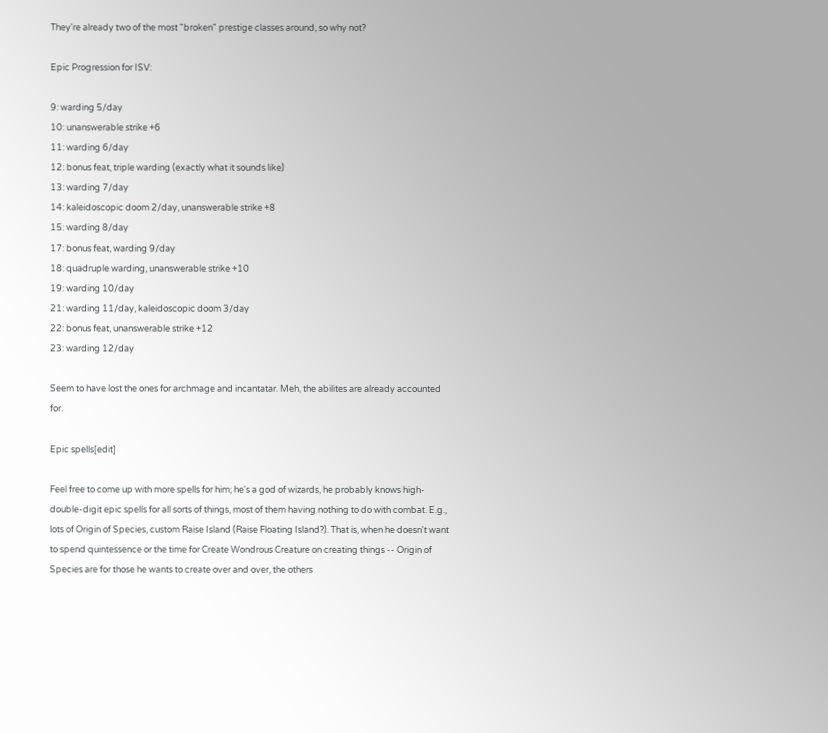They're already two of the most "broken" prestige classes around, so why not?

Epic Progression for ISV:

9: warding 5/day
10: unanswerable strike +6
11: warding 6/day
12: bonus feat, triple warding (exactly what it sounds like)
13: warding 7/day
14: kaleidoscopic doom 2/day, unanswerable strike +8
15: warding 8/day
17: bonus feat, warding 9/day
18: quadruple warding, unanswerable strike +10
19: warding 10/day
21: warding 11/day, kaleidoscopic doom 3/day
22: bonus feat, unanswerable strike +12
23: warding 12/day

Seem to have lost the ones for archmage and incantatar. Meh, the abilites are already accounted for.

Epic spells[edit]

Feel free to come up with more spells for him; he's a god of wizards, he probably knows high-double-digit epic spells for all sorts of things, most of them having nothing to do with combat. E.g., lots of Origin of Species, custom Raise Island (Raise Floating Island?). That is, when he doesn't want to spend quintessence or the time for Create Wondrous Creature on creating things -- Origin of Species are for those he wants to create over and over, the others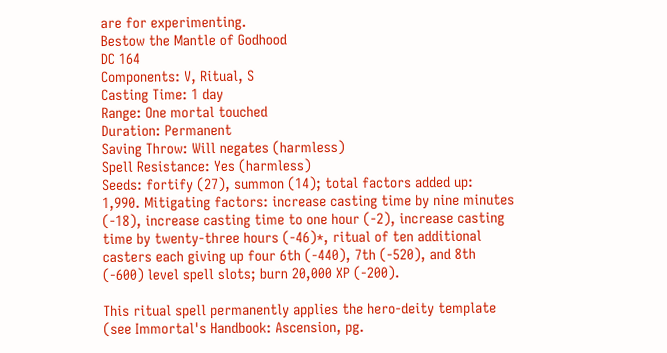are for experimenting.
Bestow the Mantle of Godhood
DC 164
Components: V, Ritual, S
Casting Time: 1 day
Range: One mortal touched
Duration: Permanent
Saving Throw: Will negates (harmless)
Spell Resistance: Yes (harmless)
Seeds: fortify (27), summon (14); total factors added up: 1,990. Mitigating factors: increase casting time by nine minutes (-18), increase casting time to one hour (-2), increase casting time by twenty-three hours (-46)*, ritual of ten additional casters each giving up four 6th (-440), 7th (-520), and 8th (-600) level spell slots; burn 20,000 XP (-200).

This ritual spell permanently applies the hero-deity template (see Immortal's Handbook: Ascension, pg.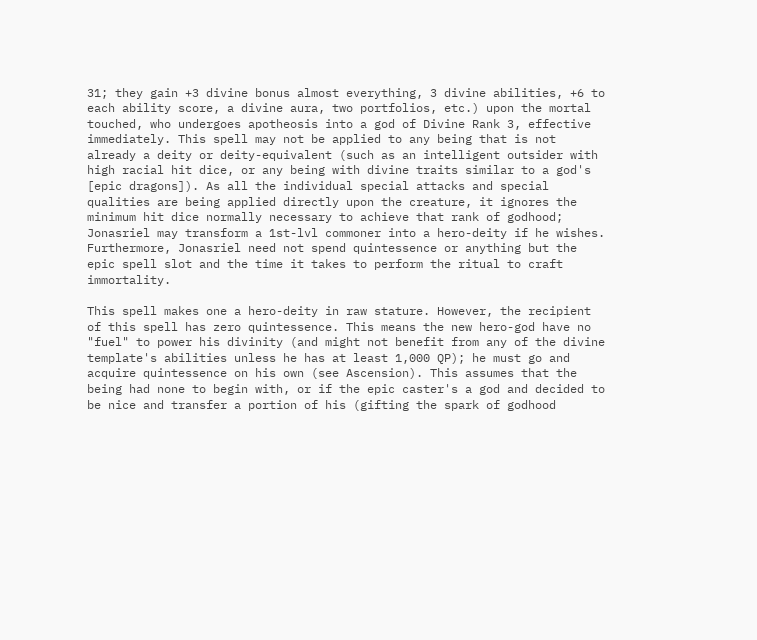31; they gain +3 divine bonus almost everything, 3 divine abilities, +6 to each ability score, a divine aura, two portfolios, etc.) upon the mortal touched, who undergoes apotheosis into a god of Divine Rank 3, effective immediately. This spell may not be applied to any being that is not already a deity or deity-equivalent (such as an intelligent outsider with high racial hit dice, or any being with divine traits similar to a god's [epic dragons]). As all the individual special attacks and special qualities are being applied directly upon the creature, it ignores the minimum hit dice normally necessary to achieve that rank of godhood; Jonasriel may transform a 1st-lvl commoner into a hero-deity if he wishes. Furthermore, Jonasriel need not spend quintessence or anything but the epic spell slot and the time it takes to perform the ritual to craft immortality.

This spell makes one a hero-deity in raw stature. However, the recipient of this spell has zero quintessence. This means the new hero-god have no "fuel" to power his divinity (and might not benefit from any of the divine template's abilities unless he has at least 1,000 QP); he must go and acquire quintessence on his own (see Ascension). This assumes that the being had none to begin with, or if the epic caster's a god and decided to be nice and transfer a portion of his (gifting the spark of godhood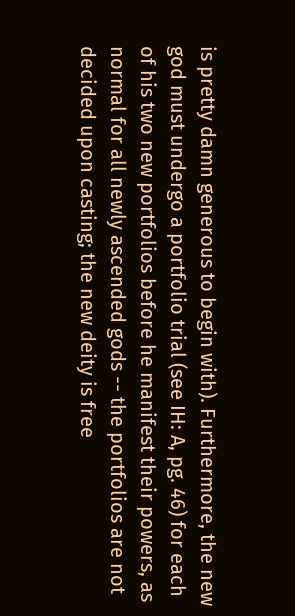is pretty damn generous to begin with). Furthermore, the new god must undergo a portfolio trial (see IH: A, pg. 46) for each of his two new portfolios before he manifest their powers, as normal for all newly ascended gods -- the portfolios are not decided upon casting; the new deity is free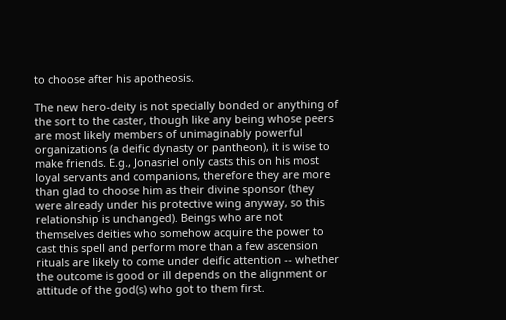to choose after his apotheosis.

The new hero-deity is not specially bonded or anything of the sort to the caster, though like any being whose peers are most likely members of unimaginably powerful organizations (a deific dynasty or pantheon), it is wise to make friends. E.g., Jonasriel only casts this on his most loyal servants and companions, therefore they are more than glad to choose him as their divine sponsor (they were already under his protective wing anyway, so this relationship is unchanged). Beings who are not themselves deities who somehow acquire the power to cast this spell and perform more than a few ascension rituals are likely to come under deific attention -- whether the outcome is good or ill depends on the alignment or attitude of the god(s) who got to them first.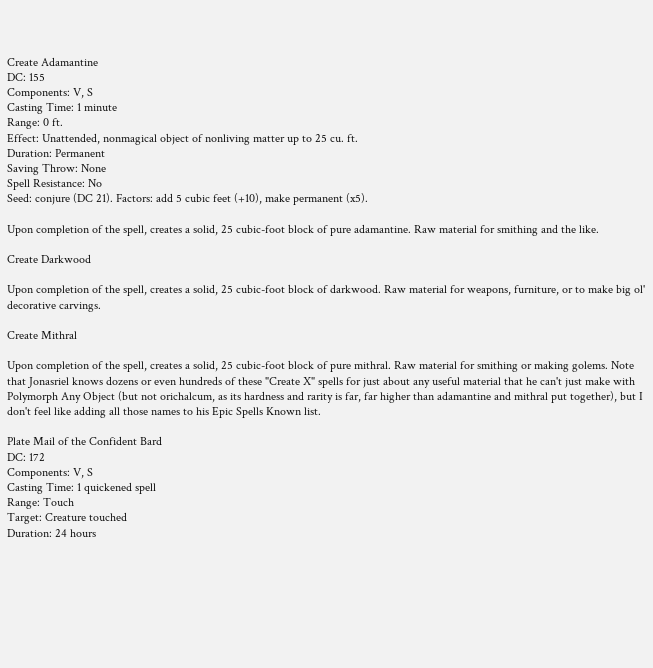Create Adamantine
DC: 155
Components: V, S
Casting Time: 1 minute
Range: 0 ft.
Effect: Unattended, nonmagical object of nonliving matter up to 25 cu. ft.
Duration: Permanent
Saving Throw: None
Spell Resistance: No
Seed: conjure (DC 21). Factors: add 5 cubic feet (+10), make permanent (x5).

Upon completion of the spell, creates a solid, 25 cubic-foot block of pure adamantine. Raw material for smithing and the like.

Create Darkwood

Upon completion of the spell, creates a solid, 25 cubic-foot block of darkwood. Raw material for weapons, furniture, or to make big ol' decorative carvings.

Create Mithral

Upon completion of the spell, creates a solid, 25 cubic-foot block of pure mithral. Raw material for smithing or making golems. Note that Jonasriel knows dozens or even hundreds of these "Create X" spells for just about any useful material that he can't just make with Polymorph Any Object (but not orichalcum, as its hardness and rarity is far, far higher than adamantine and mithral put together), but I don't feel like adding all those names to his Epic Spells Known list.

Plate Mail of the Confident Bard
DC: 172
Components: V, S
Casting Time: 1 quickened spell
Range: Touch
Target: Creature touched
Duration: 24 hours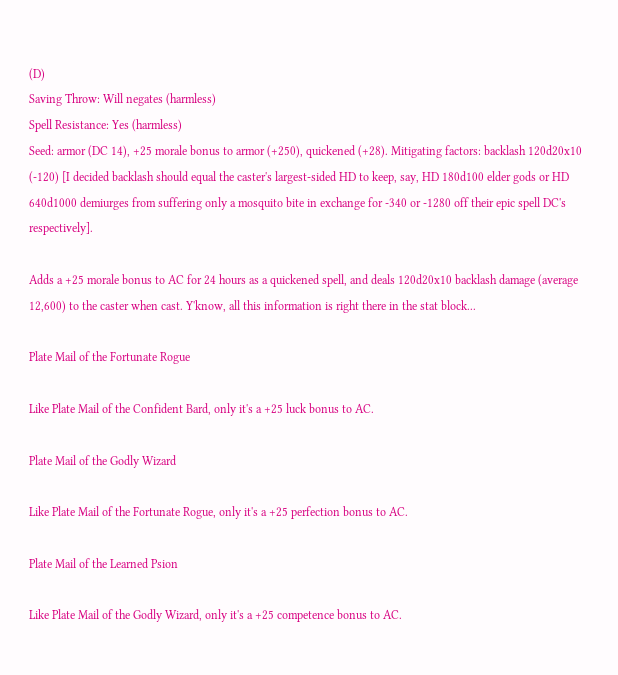(D)
Saving Throw: Will negates (harmless)
Spell Resistance: Yes (harmless)
Seed: armor (DC 14), +25 morale bonus to armor (+250), quickened (+28). Mitigating factors: backlash 120d20x10 (-120) [I decided backlash should equal the caster's largest-sided HD to keep, say, HD 180d100 elder gods or HD 640d1000 demiurges from suffering only a mosquito bite in exchange for -340 or -1280 off their epic spell DC's respectively].

Adds a +25 morale bonus to AC for 24 hours as a quickened spell, and deals 120d20x10 backlash damage (average 12,600) to the caster when cast. Y'know, all this information is right there in the stat block...

Plate Mail of the Fortunate Rogue

Like Plate Mail of the Confident Bard, only it's a +25 luck bonus to AC.

Plate Mail of the Godly Wizard

Like Plate Mail of the Fortunate Rogue, only it's a +25 perfection bonus to AC.

Plate Mail of the Learned Psion

Like Plate Mail of the Godly Wizard, only it's a +25 competence bonus to AC.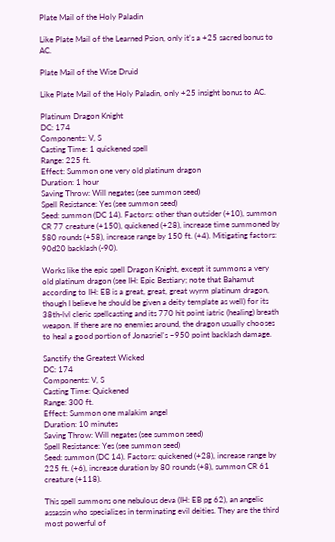Plate Mail of the Holy Paladin

Like Plate Mail of the Learned Psion, only it's a +25 sacred bonus to AC.

Plate Mail of the Wise Druid

Like Plate Mail of the Holy Paladin, only +25 insight bonus to AC.

Platinum Dragon Knight
DC: 174
Components: V, S
Casting Time: 1 quickened spell
Range: 225 ft.
Effect: Summon one very old platinum dragon
Duration: 1 hour
Saving Throw: Will negates (see summon seed)
Spell Resistance: Yes (see summon seed)
Seed: summon (DC 14). Factors: other than outsider (+10), summon CR 77 creature (+150), quickened (+28), increase time summoned by 580 rounds (+58), increase range by 150 ft. (+4). Mitigating factors: 90d20 backlash (-90).

Works like the epic spell Dragon Knight, except it summons a very old platinum dragon (see IH: Epic Bestiary; note that Bahamut according to IH: EB is a great, great, great wyrm platinum dragon, though I believe he should be given a deity template as well) for its 38th-lvl cleric spellcasting and its 770 hit point iatric (healing) breath weapon. If there are no enemies around, the dragon usually chooses to heal a good portion of Jonasriel's ~950 point backlash damage.

Sanctify the Greatest Wicked
DC: 174
Components: V, S
Casting Time: Quickened
Range: 300 ft.
Effect: Summon one malakim angel
Duration: 10 minutes
Saving Throw: Will negates (see summon seed)
Spell Resistance: Yes (see summon seed)
Seed: summon (DC 14). Factors: quickened (+28), increase range by 225 ft. (+6), increase duration by 80 rounds (+8), summon CR 61 creature (+118).

This spell summons one nebulous deva (IH: EB pg 62), an angelic assassin who specializes in terminating evil deities. They are the third most powerful of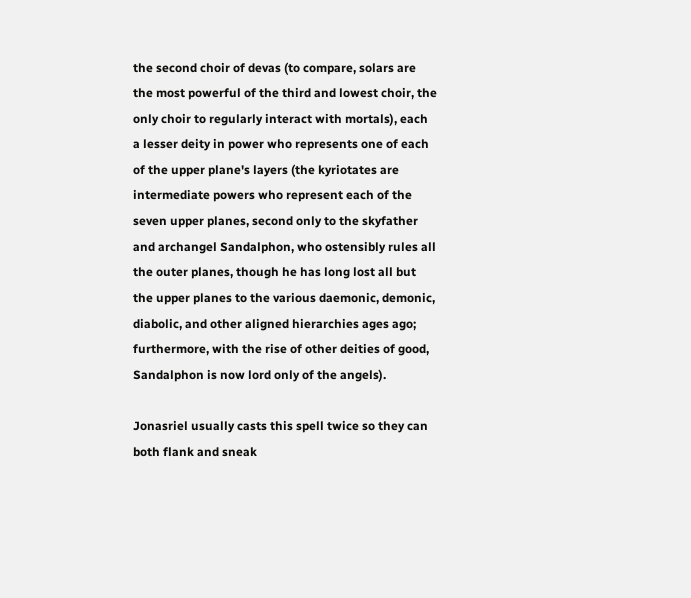the second choir of devas (to compare, solars are the most powerful of the third and lowest choir, the only choir to regularly interact with mortals), each a lesser deity in power who represents one of each of the upper plane's layers (the kyriotates are intermediate powers who represent each of the seven upper planes, second only to the skyfather and archangel Sandalphon, who ostensibly rules all the outer planes, though he has long lost all but the upper planes to the various daemonic, demonic, diabolic, and other aligned hierarchies ages ago; furthermore, with the rise of other deities of good, Sandalphon is now lord only of the angels).

Jonasriel usually casts this spell twice so they can both flank and sneak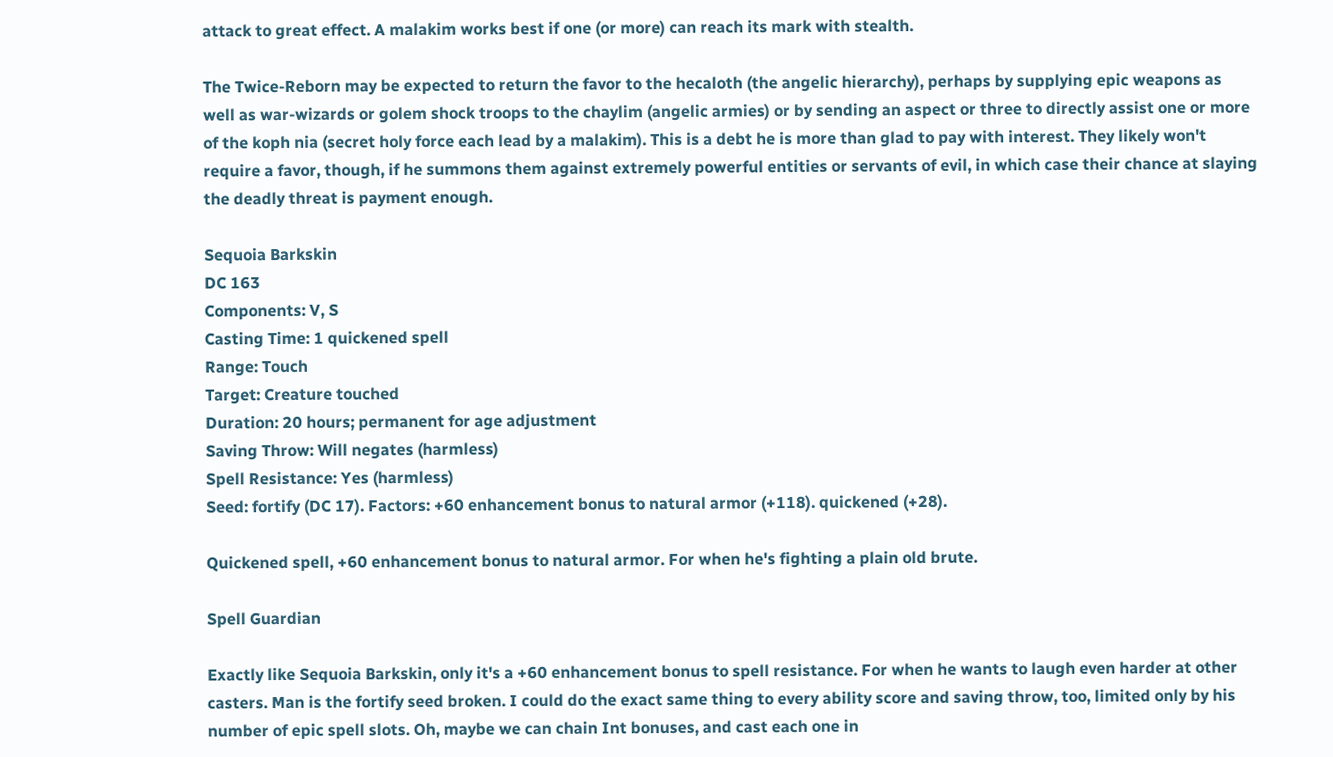attack to great effect. A malakim works best if one (or more) can reach its mark with stealth.

The Twice-Reborn may be expected to return the favor to the hecaloth (the angelic hierarchy), perhaps by supplying epic weapons as well as war-wizards or golem shock troops to the chaylim (angelic armies) or by sending an aspect or three to directly assist one or more of the koph nia (secret holy force each lead by a malakim). This is a debt he is more than glad to pay with interest. They likely won't require a favor, though, if he summons them against extremely powerful entities or servants of evil, in which case their chance at slaying the deadly threat is payment enough.

Sequoia Barkskin
DC 163
Components: V, S
Casting Time: 1 quickened spell
Range: Touch
Target: Creature touched
Duration: 20 hours; permanent for age adjustment
Saving Throw: Will negates (harmless)
Spell Resistance: Yes (harmless)
Seed: fortify (DC 17). Factors: +60 enhancement bonus to natural armor (+118). quickened (+28).

Quickened spell, +60 enhancement bonus to natural armor. For when he's fighting a plain old brute.

Spell Guardian

Exactly like Sequoia Barkskin, only it's a +60 enhancement bonus to spell resistance. For when he wants to laugh even harder at other casters. Man is the fortify seed broken. I could do the exact same thing to every ability score and saving throw, too, limited only by his number of epic spell slots. Oh, maybe we can chain Int bonuses, and cast each one in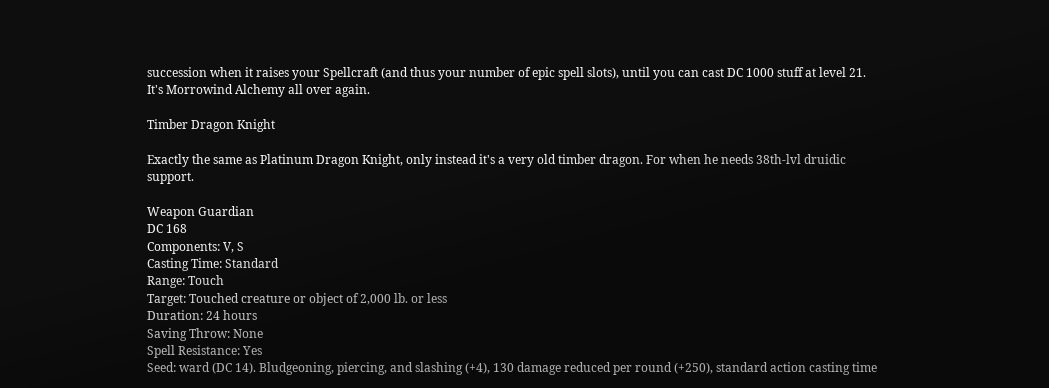succession when it raises your Spellcraft (and thus your number of epic spell slots), until you can cast DC 1000 stuff at level 21. It's Morrowind Alchemy all over again.

Timber Dragon Knight

Exactly the same as Platinum Dragon Knight, only instead it's a very old timber dragon. For when he needs 38th-lvl druidic support.

Weapon Guardian
DC 168
Components: V, S
Casting Time: Standard
Range: Touch
Target: Touched creature or object of 2,000 lb. or less
Duration: 24 hours
Saving Throw: None
Spell Resistance: Yes
Seed: ward (DC 14). Bludgeoning, piercing, and slashing (+4), 130 damage reduced per round (+250), standard action casting time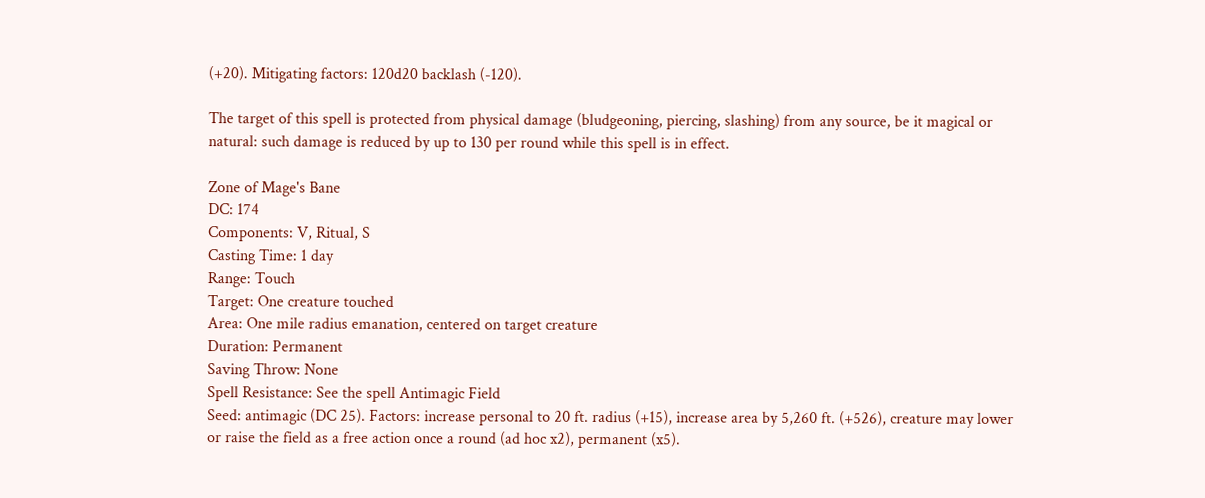(+20). Mitigating factors: 120d20 backlash (-120).

The target of this spell is protected from physical damage (bludgeoning, piercing, slashing) from any source, be it magical or natural: such damage is reduced by up to 130 per round while this spell is in effect.

Zone of Mage's Bane
DC: 174
Components: V, Ritual, S
Casting Time: 1 day
Range: Touch
Target: One creature touched
Area: One mile radius emanation, centered on target creature
Duration: Permanent
Saving Throw: None
Spell Resistance: See the spell Antimagic Field
Seed: antimagic (DC 25). Factors: increase personal to 20 ft. radius (+15), increase area by 5,260 ft. (+526), creature may lower or raise the field as a free action once a round (ad hoc x2), permanent (x5).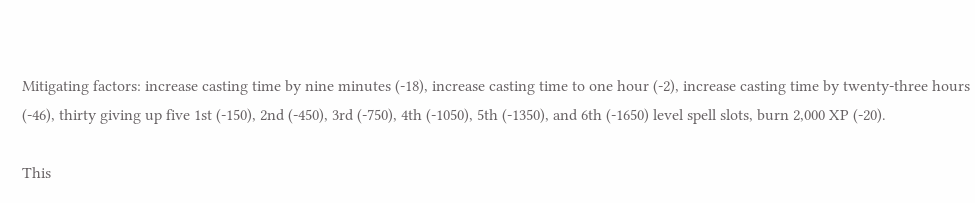Mitigating factors: increase casting time by nine minutes (-18), increase casting time to one hour (-2), increase casting time by twenty-three hours (-46), thirty giving up five 1st (-150), 2nd (-450), 3rd (-750), 4th (-1050), 5th (-1350), and 6th (-1650) level spell slots, burn 2,000 XP (-20).

This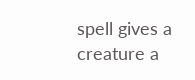spell gives a creature a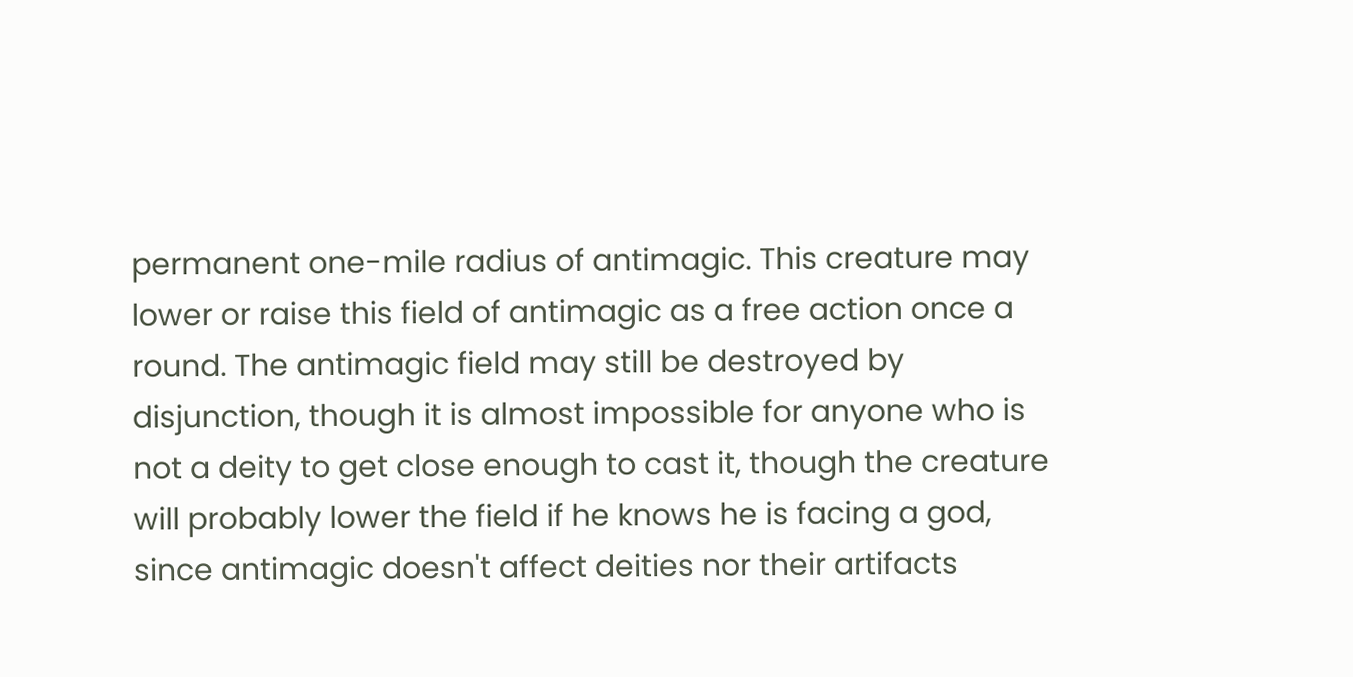permanent one-mile radius of antimagic. This creature may lower or raise this field of antimagic as a free action once a round. The antimagic field may still be destroyed by disjunction, though it is almost impossible for anyone who is not a deity to get close enough to cast it, though the creature will probably lower the field if he knows he is facing a god, since antimagic doesn't affect deities nor their artifacts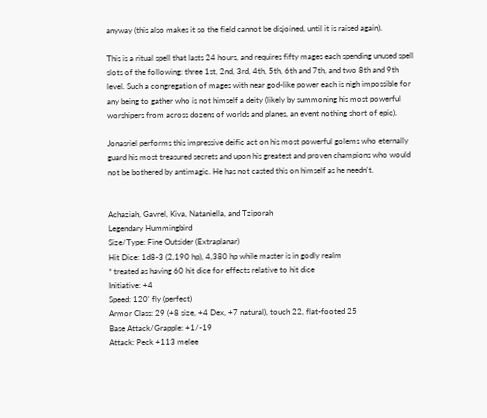anyway (this also makes it so the field cannot be disjoined, until it is raised again).

This is a ritual spell that lasts 24 hours, and requires fifty mages each spending unused spell slots of the following: three 1st, 2nd, 3rd, 4th, 5th, 6th and 7th, and two 8th and 9th level. Such a congregation of mages with near god-like power each is nigh impossible for any being to gather who is not himself a deity (likely by summoning his most powerful worshipers from across dozens of worlds and planes, an event nothing short of epic).

Jonasriel performs this impressive deific act on his most powerful golems who eternally guard his most treasured secrets and upon his greatest and proven champions who would not be bothered by antimagic. He has not casted this on himself as he needn't.


Achaziah, Gavrel, Kiva, Nataniella, and Tziporah
Legendary Hummingbird
Size/Type: Fine Outsider (Extraplanar)
Hit Dice: 1d8-3 (2,190 hp), 4,380 hp while master is in godly realm
* treated as having 60 hit dice for effects relative to hit dice
Initiative: +4
Speed: 120' fly (perfect)
Armor Class: 29 (+8 size, +4 Dex, +7 natural), touch 22, flat-footed 25
Base Attack/Grapple: +1/-19
Attack: Peck +113 melee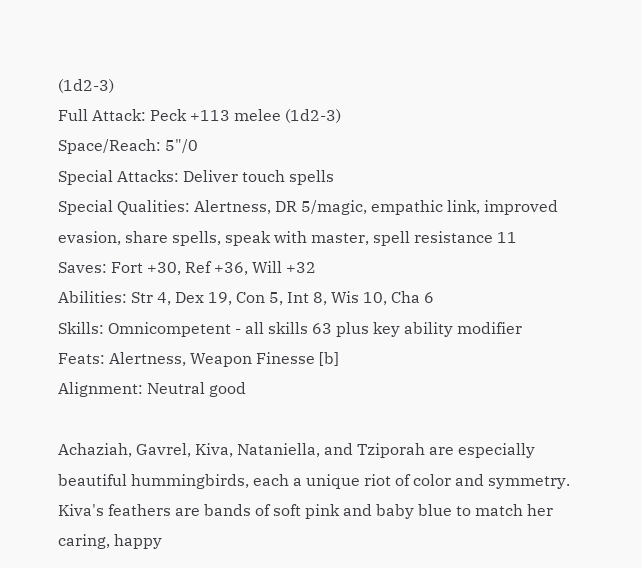(1d2-3)
Full Attack: Peck +113 melee (1d2-3)
Space/Reach: 5"/0
Special Attacks: Deliver touch spells
Special Qualities: Alertness, DR 5/magic, empathic link, improved evasion, share spells, speak with master, spell resistance 11
Saves: Fort +30, Ref +36, Will +32
Abilities: Str 4, Dex 19, Con 5, Int 8, Wis 10, Cha 6
Skills: Omnicompetent - all skills 63 plus key ability modifier
Feats: Alertness, Weapon Finesse [b]
Alignment: Neutral good

Achaziah, Gavrel, Kiva, Nataniella, and Tziporah are especially beautiful hummingbirds, each a unique riot of color and symmetry. Kiva's feathers are bands of soft pink and baby blue to match her caring, happy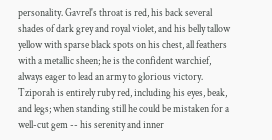personality. Gavrel's throat is red, his back several shades of dark grey and royal violet, and his belly tallow yellow with sparse black spots on his chest, all feathers with a metallic sheen; he is the confident warchief, always eager to lead an army to glorious victory. Tziporah is entirely ruby red, including his eyes, beak, and legs; when standing still he could be mistaken for a well-cut gem -- his serenity and inner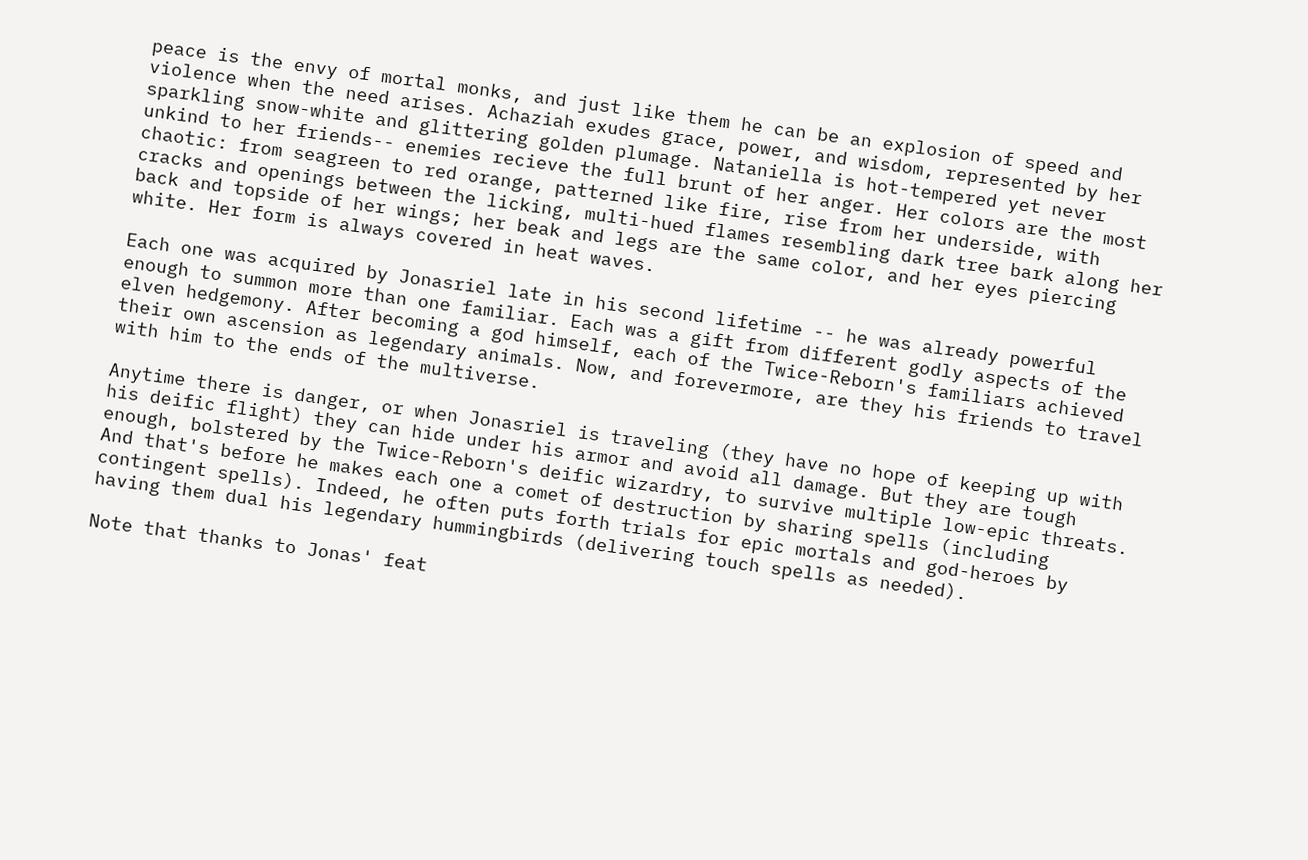peace is the envy of mortal monks, and just like them he can be an explosion of speed and violence when the need arises. Achaziah exudes grace, power, and wisdom, represented by her sparkling snow-white and glittering golden plumage. Nataniella is hot-tempered yet never unkind to her friends-- enemies recieve the full brunt of her anger. Her colors are the most chaotic: from seagreen to red orange, patterned like fire, rise from her underside, with cracks and openings between the licking, multi-hued flames resembling dark tree bark along her back and topside of her wings; her beak and legs are the same color, and her eyes piercing white. Her form is always covered in heat waves.

Each one was acquired by Jonasriel late in his second lifetime -- he was already powerful enough to summon more than one familiar. Each was a gift from different godly aspects of the elven hedgemony. After becoming a god himself, each of the Twice-Reborn's familiars achieved their own ascension as legendary animals. Now, and forevermore, are they his friends to travel with him to the ends of the multiverse.

Anytime there is danger, or when Jonasriel is traveling (they have no hope of keeping up with his deific flight) they can hide under his armor and avoid all damage. But they are tough enough, bolstered by the Twice-Reborn's deific wizardry, to survive multiple low-epic threats. And that's before he makes each one a comet of destruction by sharing spells (including contingent spells). Indeed, he often puts forth trials for epic mortals and god-heroes by having them dual his legendary hummingbirds (delivering touch spells as needed).

Note that thanks to Jonas' feat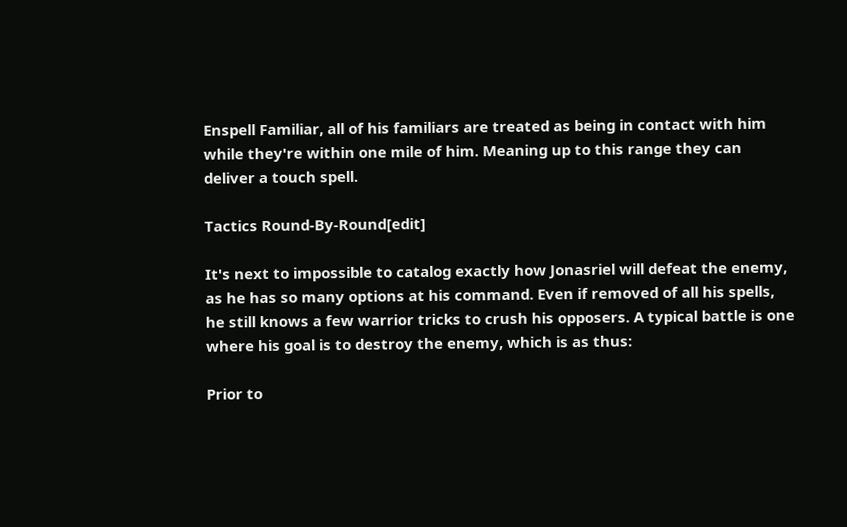Enspell Familiar, all of his familiars are treated as being in contact with him while they're within one mile of him. Meaning up to this range they can deliver a touch spell.

Tactics Round-By-Round[edit]

It's next to impossible to catalog exactly how Jonasriel will defeat the enemy, as he has so many options at his command. Even if removed of all his spells, he still knows a few warrior tricks to crush his opposers. A typical battle is one where his goal is to destroy the enemy, which is as thus:

Prior to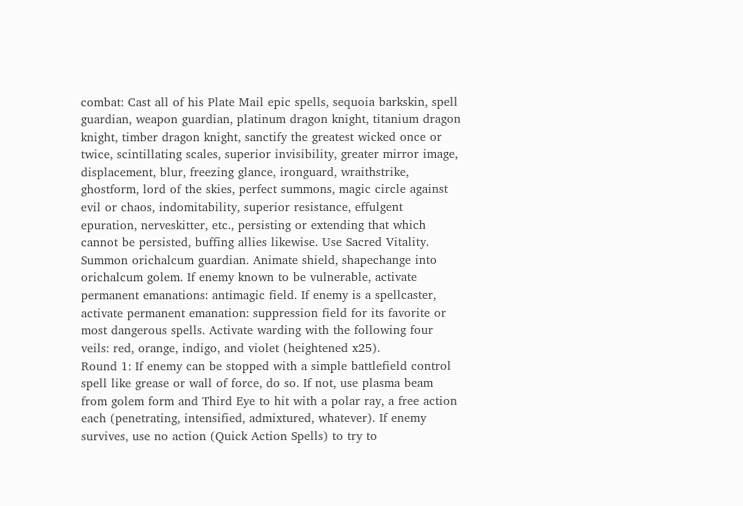combat: Cast all of his Plate Mail epic spells, sequoia barkskin, spell guardian, weapon guardian, platinum dragon knight, titanium dragon knight, timber dragon knight, sanctify the greatest wicked once or twice, scintillating scales, superior invisibility, greater mirror image, displacement, blur, freezing glance, ironguard, wraithstrike, ghostform, lord of the skies, perfect summons, magic circle against evil or chaos, indomitability, superior resistance, effulgent epuration, nerveskitter, etc., persisting or extending that which cannot be persisted, buffing allies likewise. Use Sacred Vitality. Summon orichalcum guardian. Animate shield, shapechange into orichalcum golem. If enemy known to be vulnerable, activate permanent emanations: antimagic field. If enemy is a spellcaster, activate permanent emanation: suppression field for its favorite or most dangerous spells. Activate warding with the following four veils: red, orange, indigo, and violet (heightened x25).
Round 1: If enemy can be stopped with a simple battlefield control spell like grease or wall of force, do so. If not, use plasma beam from golem form and Third Eye to hit with a polar ray, a free action each (penetrating, intensified, admixtured, whatever). If enemy survives, use no action (Quick Action Spells) to try to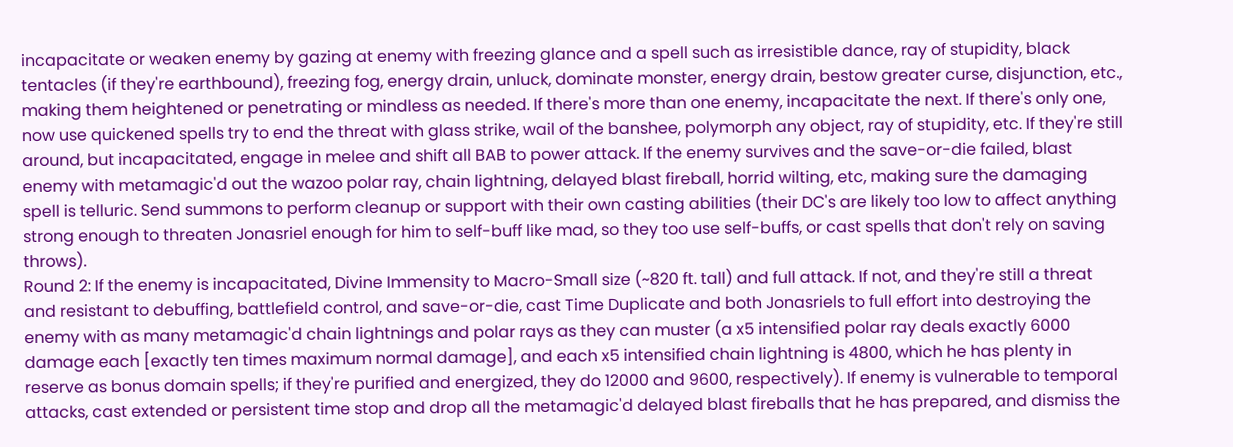incapacitate or weaken enemy by gazing at enemy with freezing glance and a spell such as irresistible dance, ray of stupidity, black tentacles (if they're earthbound), freezing fog, energy drain, unluck, dominate monster, energy drain, bestow greater curse, disjunction, etc., making them heightened or penetrating or mindless as needed. If there's more than one enemy, incapacitate the next. If there's only one, now use quickened spells try to end the threat with glass strike, wail of the banshee, polymorph any object, ray of stupidity, etc. If they're still around, but incapacitated, engage in melee and shift all BAB to power attack. If the enemy survives and the save-or-die failed, blast enemy with metamagic'd out the wazoo polar ray, chain lightning, delayed blast fireball, horrid wilting, etc, making sure the damaging spell is telluric. Send summons to perform cleanup or support with their own casting abilities (their DC's are likely too low to affect anything strong enough to threaten Jonasriel enough for him to self-buff like mad, so they too use self-buffs, or cast spells that don't rely on saving throws).
Round 2: If the enemy is incapacitated, Divine Immensity to Macro-Small size (~820 ft. tall) and full attack. If not, and they're still a threat and resistant to debuffing, battlefield control, and save-or-die, cast Time Duplicate and both Jonasriels to full effort into destroying the enemy with as many metamagic'd chain lightnings and polar rays as they can muster (a x5 intensified polar ray deals exactly 6000 damage each [exactly ten times maximum normal damage], and each x5 intensified chain lightning is 4800, which he has plenty in reserve as bonus domain spells; if they're purified and energized, they do 12000 and 9600, respectively). If enemy is vulnerable to temporal attacks, cast extended or persistent time stop and drop all the metamagic'd delayed blast fireballs that he has prepared, and dismiss the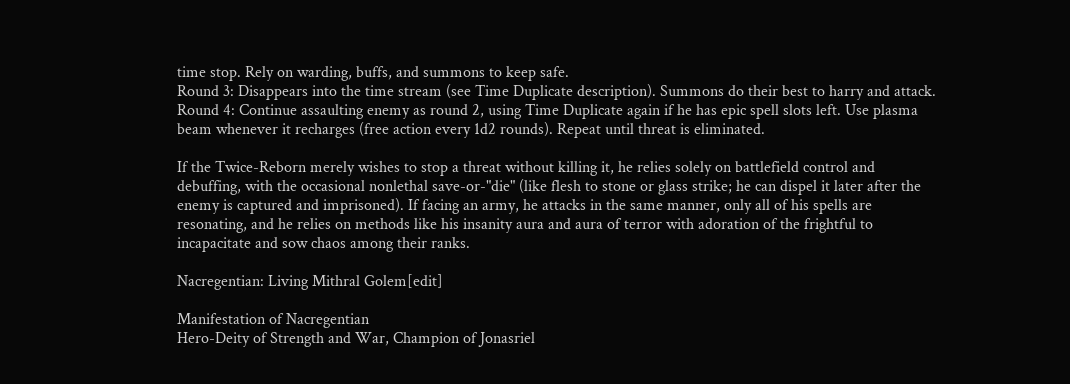time stop. Rely on warding, buffs, and summons to keep safe.
Round 3: Disappears into the time stream (see Time Duplicate description). Summons do their best to harry and attack.
Round 4: Continue assaulting enemy as round 2, using Time Duplicate again if he has epic spell slots left. Use plasma beam whenever it recharges (free action every 1d2 rounds). Repeat until threat is eliminated.

If the Twice-Reborn merely wishes to stop a threat without killing it, he relies solely on battlefield control and debuffing, with the occasional nonlethal save-or-"die" (like flesh to stone or glass strike; he can dispel it later after the enemy is captured and imprisoned). If facing an army, he attacks in the same manner, only all of his spells are resonating, and he relies on methods like his insanity aura and aura of terror with adoration of the frightful to incapacitate and sow chaos among their ranks.

Nacregentian: Living Mithral Golem[edit]

Manifestation of Nacregentian
Hero-Deity of Strength and War, Champion of Jonasriel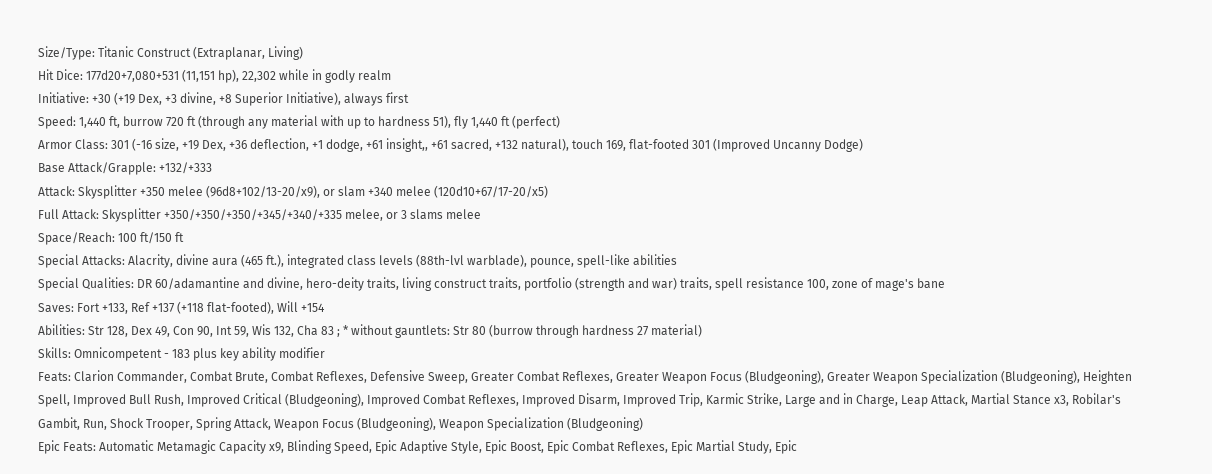Size/Type: Titanic Construct (Extraplanar, Living)
Hit Dice: 177d20+7,080+531 (11,151 hp), 22,302 while in godly realm
Initiative: +30 (+19 Dex, +3 divine, +8 Superior Initiative), always first
Speed: 1,440 ft, burrow 720 ft (through any material with up to hardness 51), fly 1,440 ft (perfect)
Armor Class: 301 (-16 size, +19 Dex, +36 deflection, +1 dodge, +61 insight,, +61 sacred, +132 natural), touch 169, flat-footed 301 (Improved Uncanny Dodge)
Base Attack/Grapple: +132/+333
Attack: Skysplitter +350 melee (96d8+102/13-20/x9), or slam +340 melee (120d10+67/17-20/x5)
Full Attack: Skysplitter +350/+350/+350/+345/+340/+335 melee, or 3 slams melee
Space/Reach: 100 ft/150 ft
Special Attacks: Alacrity, divine aura (465 ft.), integrated class levels (88th-lvl warblade), pounce, spell-like abilities
Special Qualities: DR 60/adamantine and divine, hero-deity traits, living construct traits, portfolio (strength and war) traits, spell resistance 100, zone of mage's bane
Saves: Fort +133, Ref +137 (+118 flat-footed), Will +154
Abilities: Str 128, Dex 49, Con 90, Int 59, Wis 132, Cha 83 ; * without gauntlets: Str 80 (burrow through hardness 27 material)
Skills: Omnicompetent - 183 plus key ability modifier
Feats: Clarion Commander, Combat Brute, Combat Reflexes, Defensive Sweep, Greater Combat Reflexes, Greater Weapon Focus (Bludgeoning), Greater Weapon Specialization (Bludgeoning), Heighten Spell, Improved Bull Rush, Improved Critical (Bludgeoning), Improved Combat Reflexes, Improved Disarm, Improved Trip, Karmic Strike, Large and in Charge, Leap Attack, Martial Stance x3, Robilar's Gambit, Run, Shock Trooper, Spring Attack, Weapon Focus (Bludgeoning), Weapon Specialization (Bludgeoning)
Epic Feats: Automatic Metamagic Capacity x9, Blinding Speed, Epic Adaptive Style, Epic Boost, Epic Combat Reflexes, Epic Martial Study, Epic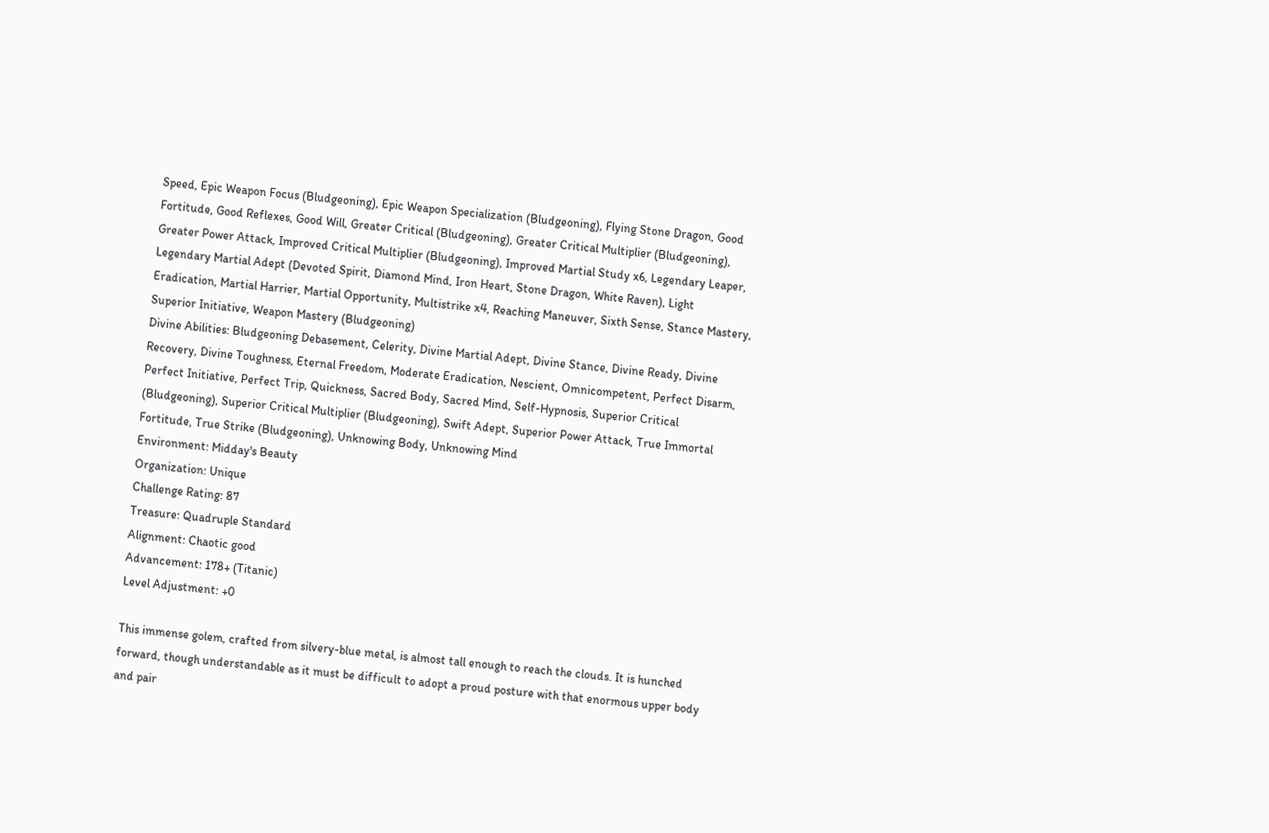Speed, Epic Weapon Focus (Bludgeoning), Epic Weapon Specialization (Bludgeoning), Flying Stone Dragon, Good Fortitude, Good Reflexes, Good Will, Greater Critical (Bludgeoning), Greater Critical Multiplier (Bludgeoning), Greater Power Attack, Improved Critical Multiplier (Bludgeoning), Improved Martial Study x6, Legendary Leaper, Legendary Martial Adept (Devoted Spirit, Diamond Mind, Iron Heart, Stone Dragon, White Raven), Light Eradication, Martial Harrier, Martial Opportunity, Multistrike x4, Reaching Maneuver, Sixth Sense, Stance Mastery, Superior Initiative, Weapon Mastery (Bludgeoning)
Divine Abilities: Bludgeoning Debasement, Celerity, Divine Martial Adept, Divine Stance, Divine Ready, Divine Recovery, Divine Toughness, Eternal Freedom, Moderate Eradication, Nescient, Omnicompetent, Perfect Disarm, Perfect Initiative, Perfect Trip, Quickness, Sacred Body, Sacred Mind, Self-Hypnosis, Superior Critical (Bludgeoning), Superior Critical Multiplier (Bludgeoning), Swift Adept, Superior Power Attack, True Immortal Fortitude, True Strike (Bludgeoning), Unknowing Body, Unknowing Mind
Environment: Midday's Beauty
Organization: Unique
Challenge Rating: 87
Treasure: Quadruple Standard
Alignment: Chaotic good
Advancement: 178+ (Titanic)
Level Adjustment: +0

This immense golem, crafted from silvery-blue metal, is almost tall enough to reach the clouds. It is hunched forward, though understandable as it must be difficult to adopt a proud posture with that enormous upper body and pair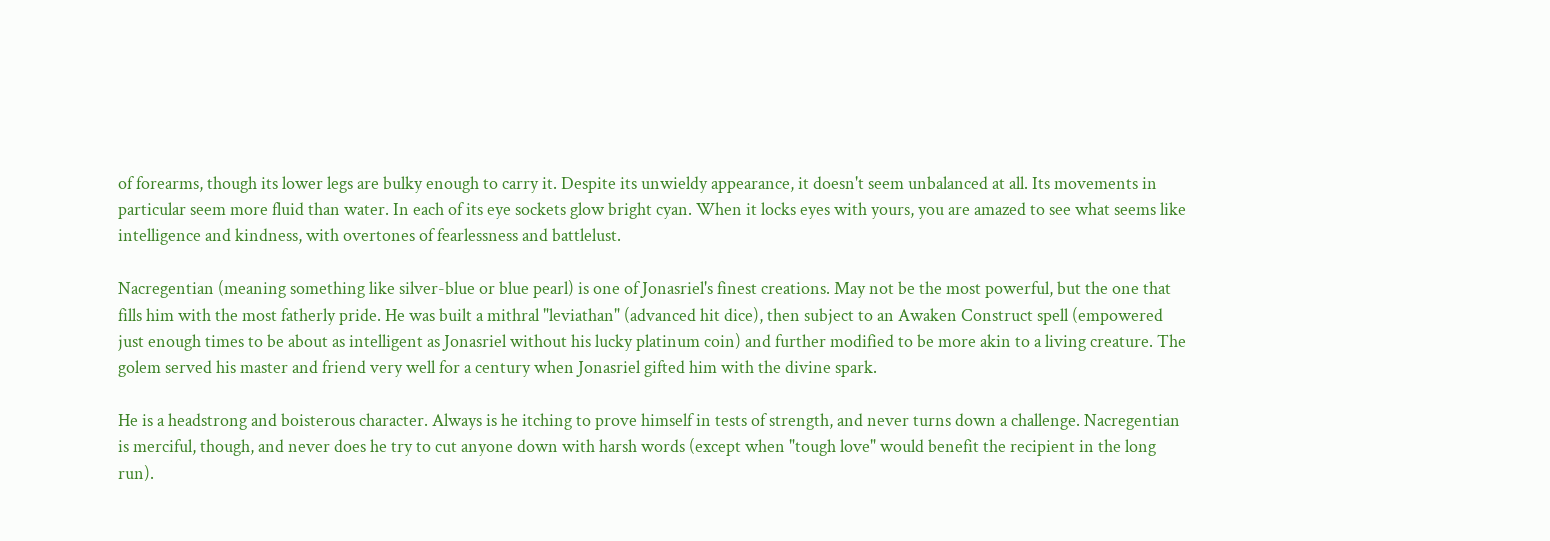of forearms, though its lower legs are bulky enough to carry it. Despite its unwieldy appearance, it doesn't seem unbalanced at all. Its movements in particular seem more fluid than water. In each of its eye sockets glow bright cyan. When it locks eyes with yours, you are amazed to see what seems like intelligence and kindness, with overtones of fearlessness and battlelust.

Nacregentian (meaning something like silver-blue or blue pearl) is one of Jonasriel's finest creations. May not be the most powerful, but the one that fills him with the most fatherly pride. He was built a mithral "leviathan" (advanced hit dice), then subject to an Awaken Construct spell (empowered just enough times to be about as intelligent as Jonasriel without his lucky platinum coin) and further modified to be more akin to a living creature. The golem served his master and friend very well for a century when Jonasriel gifted him with the divine spark.

He is a headstrong and boisterous character. Always is he itching to prove himself in tests of strength, and never turns down a challenge. Nacregentian is merciful, though, and never does he try to cut anyone down with harsh words (except when "tough love" would benefit the recipient in the long run).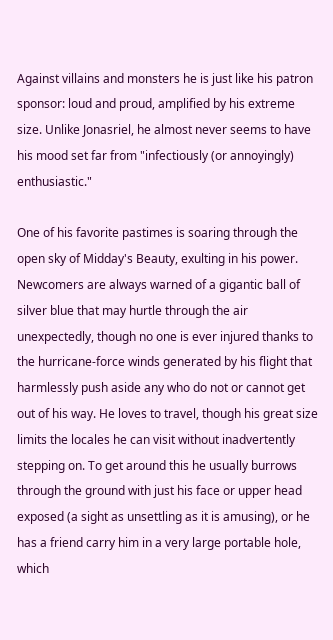Against villains and monsters he is just like his patron sponsor: loud and proud, amplified by his extreme size. Unlike Jonasriel, he almost never seems to have his mood set far from "infectiously (or annoyingly) enthusiastic."

One of his favorite pastimes is soaring through the open sky of Midday's Beauty, exulting in his power. Newcomers are always warned of a gigantic ball of silver blue that may hurtle through the air unexpectedly, though no one is ever injured thanks to the hurricane-force winds generated by his flight that harmlessly push aside any who do not or cannot get out of his way. He loves to travel, though his great size limits the locales he can visit without inadvertently stepping on. To get around this he usually burrows through the ground with just his face or upper head exposed (a sight as unsettling as it is amusing), or he has a friend carry him in a very large portable hole, which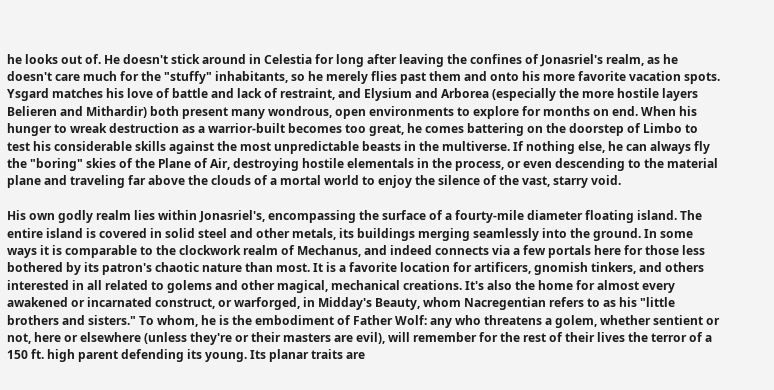he looks out of. He doesn't stick around in Celestia for long after leaving the confines of Jonasriel's realm, as he doesn't care much for the "stuffy" inhabitants, so he merely flies past them and onto his more favorite vacation spots. Ysgard matches his love of battle and lack of restraint, and Elysium and Arborea (especially the more hostile layers Belieren and Mithardir) both present many wondrous, open environments to explore for months on end. When his hunger to wreak destruction as a warrior-built becomes too great, he comes battering on the doorstep of Limbo to test his considerable skills against the most unpredictable beasts in the multiverse. If nothing else, he can always fly the "boring" skies of the Plane of Air, destroying hostile elementals in the process, or even descending to the material plane and traveling far above the clouds of a mortal world to enjoy the silence of the vast, starry void.

His own godly realm lies within Jonasriel's, encompassing the surface of a fourty-mile diameter floating island. The entire island is covered in solid steel and other metals, its buildings merging seamlessly into the ground. In some ways it is comparable to the clockwork realm of Mechanus, and indeed connects via a few portals here for those less bothered by its patron's chaotic nature than most. It is a favorite location for artificers, gnomish tinkers, and others interested in all related to golems and other magical, mechanical creations. It's also the home for almost every awakened or incarnated construct, or warforged, in Midday's Beauty, whom Nacregentian refers to as his "little brothers and sisters." To whom, he is the embodiment of Father Wolf: any who threatens a golem, whether sentient or not, here or elsewhere (unless they're or their masters are evil), will remember for the rest of their lives the terror of a 150 ft. high parent defending its young. Its planar traits are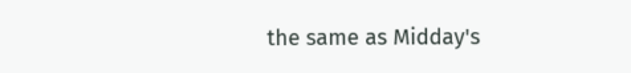the same as Midday's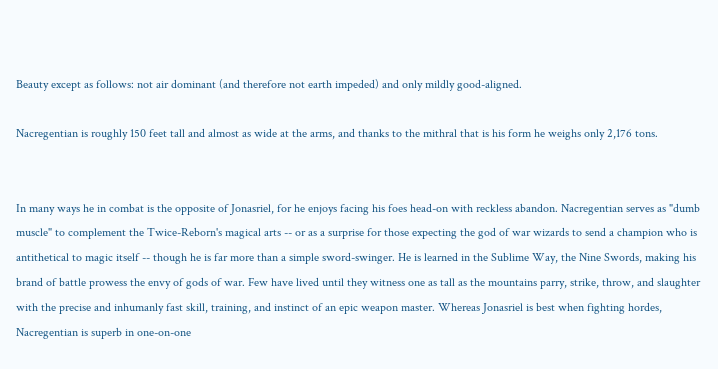Beauty except as follows: not air dominant (and therefore not earth impeded) and only mildly good-aligned.

Nacregentian is roughly 150 feet tall and almost as wide at the arms, and thanks to the mithral that is his form he weighs only 2,176 tons.


In many ways he in combat is the opposite of Jonasriel, for he enjoys facing his foes head-on with reckless abandon. Nacregentian serves as "dumb muscle" to complement the Twice-Reborn's magical arts -- or as a surprise for those expecting the god of war wizards to send a champion who is antithetical to magic itself -- though he is far more than a simple sword-swinger. He is learned in the Sublime Way, the Nine Swords, making his brand of battle prowess the envy of gods of war. Few have lived until they witness one as tall as the mountains parry, strike, throw, and slaughter with the precise and inhumanly fast skill, training, and instinct of an epic weapon master. Whereas Jonasriel is best when fighting hordes, Nacregentian is superb in one-on-one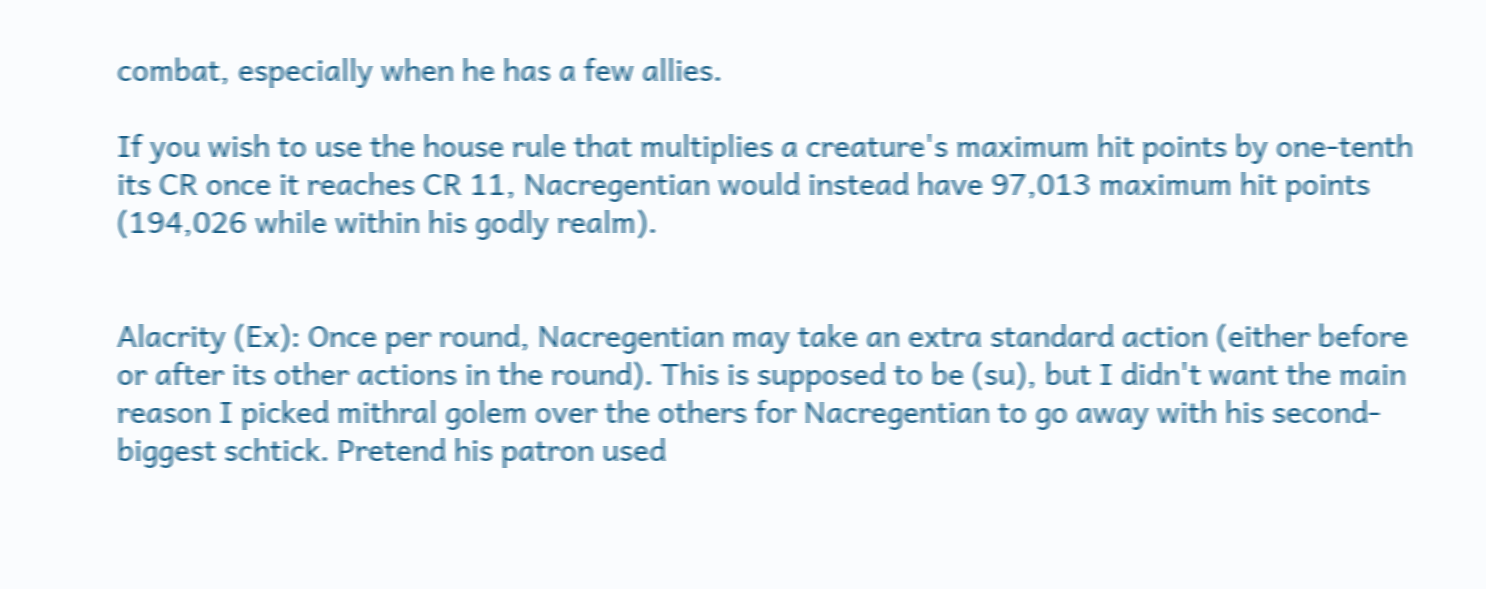combat, especially when he has a few allies.

If you wish to use the house rule that multiplies a creature's maximum hit points by one-tenth its CR once it reaches CR 11, Nacregentian would instead have 97,013 maximum hit points (194,026 while within his godly realm).


Alacrity (Ex): Once per round, Nacregentian may take an extra standard action (either before or after its other actions in the round). This is supposed to be (su), but I didn't want the main reason I picked mithral golem over the others for Nacregentian to go away with his second-biggest schtick. Pretend his patron used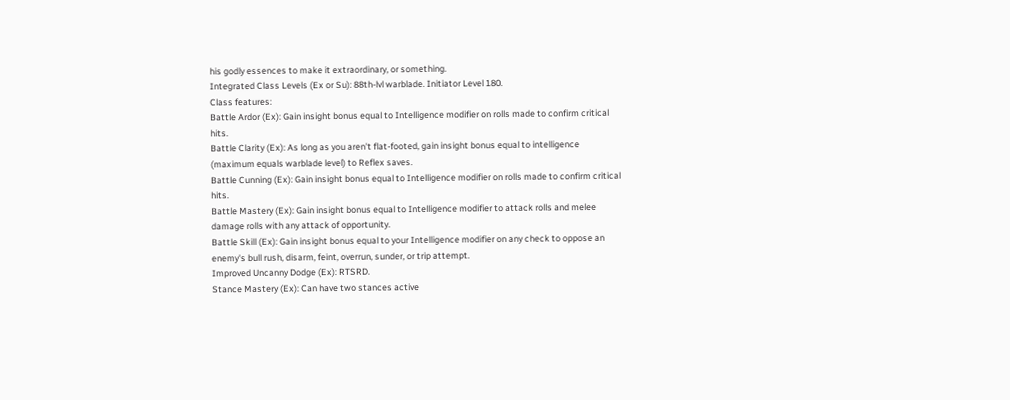his godly essences to make it extraordinary, or something.
Integrated Class Levels (Ex or Su): 88th-lvl warblade. Initiator Level 180.
Class features:
Battle Ardor (Ex): Gain insight bonus equal to Intelligence modifier on rolls made to confirm critical hits.
Battle Clarity (Ex): As long as you aren't flat-footed, gain insight bonus equal to intelligence (maximum equals warblade level) to Reflex saves.
Battle Cunning (Ex): Gain insight bonus equal to Intelligence modifier on rolls made to confirm critical hits.
Battle Mastery (Ex): Gain insight bonus equal to Intelligence modifier to attack rolls and melee damage rolls with any attack of opportunity.
Battle Skill (Ex): Gain insight bonus equal to your Intelligence modifier on any check to oppose an enemy's bull rush, disarm, feint, overrun, sunder, or trip attempt.
Improved Uncanny Dodge (Ex): RTSRD.
Stance Mastery (Ex): Can have two stances active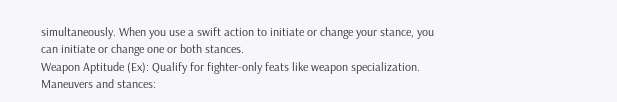simultaneously. When you use a swift action to initiate or change your stance, you can initiate or change one or both stances.
Weapon Aptitude (Ex): Qualify for fighter-only feats like weapon specialization.
Maneuvers and stances: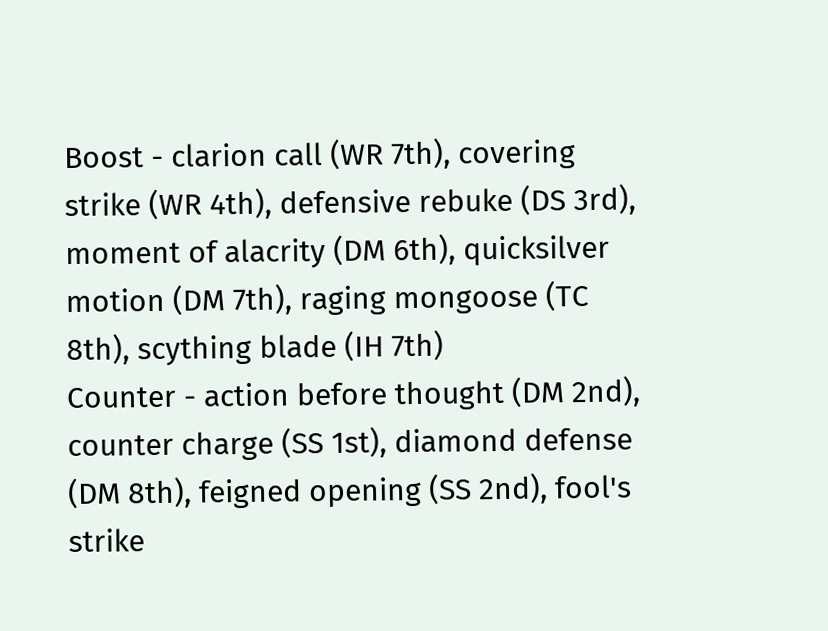Boost - clarion call (WR 7th), covering strike (WR 4th), defensive rebuke (DS 3rd), moment of alacrity (DM 6th), quicksilver motion (DM 7th), raging mongoose (TC 8th), scything blade (IH 7th)
Counter - action before thought (DM 2nd), counter charge (SS 1st), diamond defense (DM 8th), feigned opening (SS 2nd), fool's strike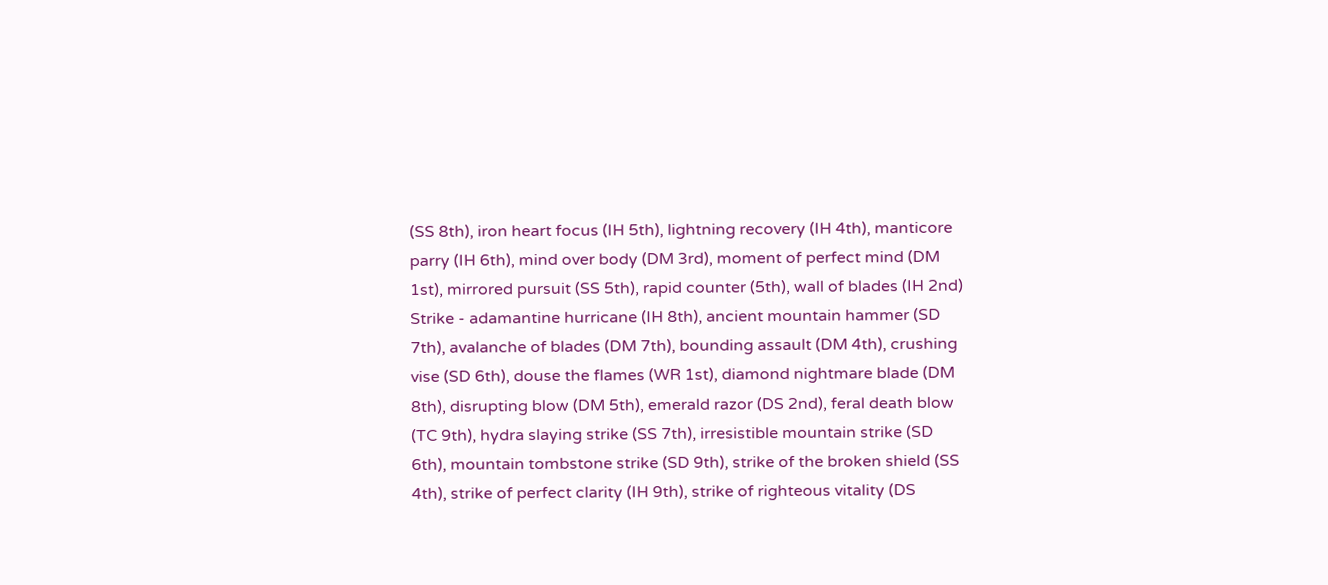(SS 8th), iron heart focus (IH 5th), lightning recovery (IH 4th), manticore parry (IH 6th), mind over body (DM 3rd), moment of perfect mind (DM 1st), mirrored pursuit (SS 5th), rapid counter (5th), wall of blades (IH 2nd)
Strike - adamantine hurricane (IH 8th), ancient mountain hammer (SD 7th), avalanche of blades (DM 7th), bounding assault (DM 4th), crushing vise (SD 6th), douse the flames (WR 1st), diamond nightmare blade (DM 8th), disrupting blow (DM 5th), emerald razor (DS 2nd), feral death blow (TC 9th), hydra slaying strike (SS 7th), irresistible mountain strike (SD 6th), mountain tombstone strike (SD 9th), strike of the broken shield (SS 4th), strike of perfect clarity (IH 9th), strike of righteous vitality (DS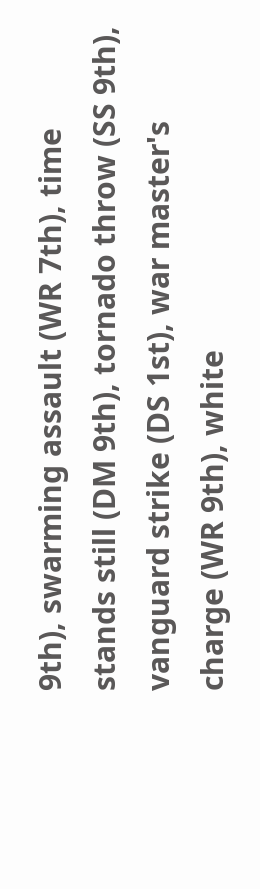9th), swarming assault (WR 7th), time stands still (DM 9th), tornado throw (SS 9th), vanguard strike (DS 1st), war master's charge (WR 9th), white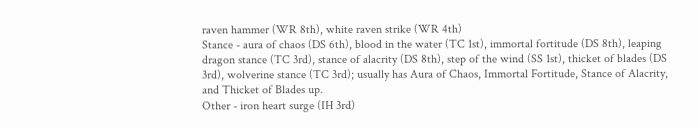raven hammer (WR 8th), white raven strike (WR 4th)
Stance - aura of chaos (DS 6th), blood in the water (TC 1st), immortal fortitude (DS 8th), leaping dragon stance (TC 3rd), stance of alacrity (DS 8th), step of the wind (SS 1st), thicket of blades (DS 3rd), wolverine stance (TC 3rd); usually has Aura of Chaos, Immortal Fortitude, Stance of Alacrity, and Thicket of Blades up.
Other - iron heart surge (IH 3rd)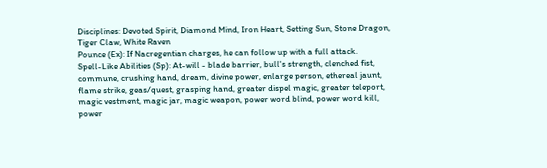Disciplines: Devoted Spirit, Diamond Mind, Iron Heart, Setting Sun, Stone Dragon, Tiger Claw, White Raven
Pounce (Ex): If Nacregentian charges, he can follow up with a full attack.
Spell-Like Abilities (Sp): At-will - blade barrier, bull's strength, clenched fist, commune, crushing hand, dream, divine power, enlarge person, ethereal jaunt, flame strike, geas/quest, grasping hand, greater dispel magic, greater teleport, magic vestment, magic jar, magic weapon, power word blind, power word kill, power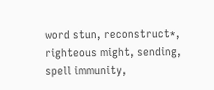word stun, reconstruct*, righteous might, sending, spell immunity,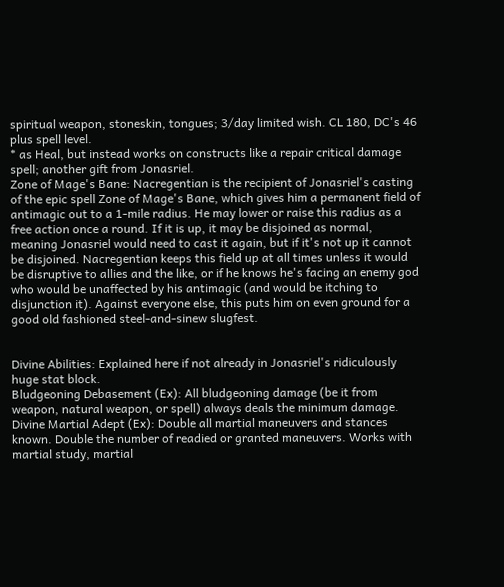spiritual weapon, stoneskin, tongues; 3/day limited wish. CL 180, DC's 46 plus spell level.
* as Heal, but instead works on constructs like a repair critical damage spell; another gift from Jonasriel.
Zone of Mage's Bane: Nacregentian is the recipient of Jonasriel's casting of the epic spell Zone of Mage's Bane, which gives him a permanent field of antimagic out to a 1-mile radius. He may lower or raise this radius as a free action once a round. If it is up, it may be disjoined as normal, meaning Jonasriel would need to cast it again, but if it's not up it cannot be disjoined. Nacregentian keeps this field up at all times unless it would be disruptive to allies and the like, or if he knows he's facing an enemy god who would be unaffected by his antimagic (and would be itching to disjunction it). Against everyone else, this puts him on even ground for a good old fashioned steel-and-sinew slugfest.


Divine Abilities: Explained here if not already in Jonasriel's ridiculously huge stat block.
Bludgeoning Debasement (Ex): All bludgeoning damage (be it from weapon, natural weapon, or spell) always deals the minimum damage.
Divine Martial Adept (Ex): Double all martial maneuvers and stances known. Double the number of readied or granted maneuvers. Works with martial study, martial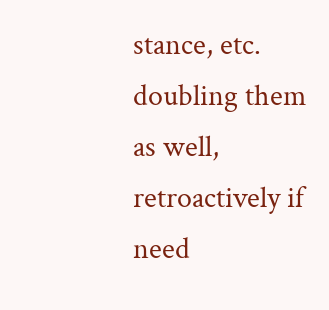stance, etc. doubling them as well, retroactively if need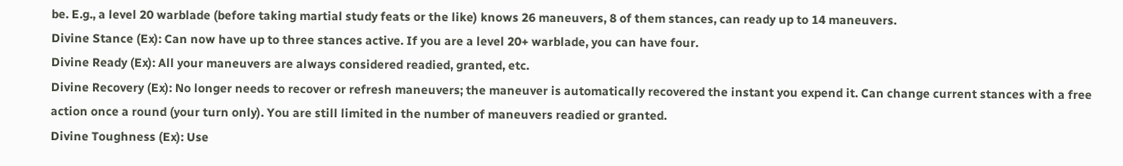be. E.g., a level 20 warblade (before taking martial study feats or the like) knows 26 maneuvers, 8 of them stances, can ready up to 14 maneuvers.
Divine Stance (Ex): Can now have up to three stances active. If you are a level 20+ warblade, you can have four.
Divine Ready (Ex): All your maneuvers are always considered readied, granted, etc.
Divine Recovery (Ex): No longer needs to recover or refresh maneuvers; the maneuver is automatically recovered the instant you expend it. Can change current stances with a free action once a round (your turn only). You are still limited in the number of maneuvers readied or granted.
Divine Toughness (Ex): Use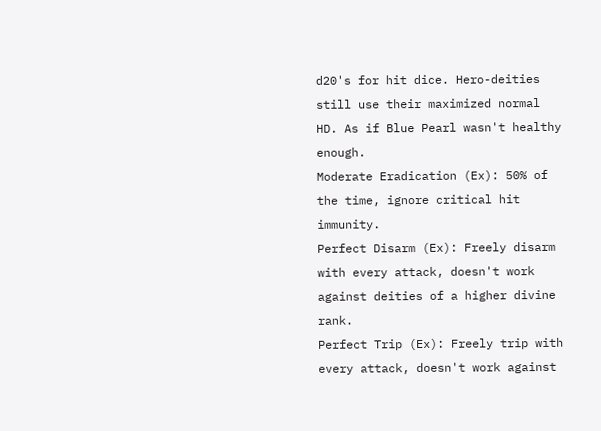d20's for hit dice. Hero-deities still use their maximized normal HD. As if Blue Pearl wasn't healthy enough.
Moderate Eradication (Ex): 50% of the time, ignore critical hit immunity.
Perfect Disarm (Ex): Freely disarm with every attack, doesn't work against deities of a higher divine rank.
Perfect Trip (Ex): Freely trip with every attack, doesn't work against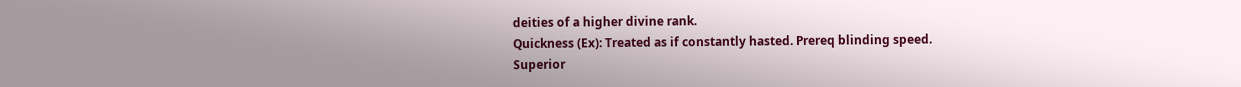deities of a higher divine rank.
Quickness (Ex): Treated as if constantly hasted. Prereq blinding speed.
Superior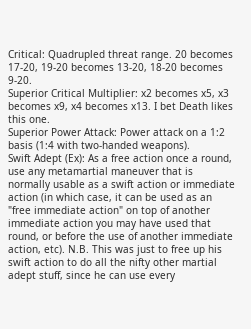Critical: Quadrupled threat range. 20 becomes 17-20, 19-20 becomes 13-20, 18-20 becomes 9-20.
Superior Critical Multiplier: x2 becomes x5, x3 becomes x9, x4 becomes x13. I bet Death likes this one.
Superior Power Attack: Power attack on a 1:2 basis (1:4 with two-handed weapons).
Swift Adept (Ex): As a free action once a round, use any metamartial maneuver that is normally usable as a swift action or immediate action (in which case, it can be used as an "free immediate action" on top of another immediate action you may have used that round, or before the use of another immediate action, etc). N.B. This was just to free up his swift action to do all the nifty other martial adept stuff, since he can use every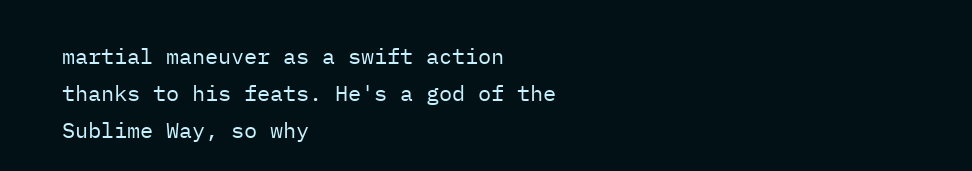martial maneuver as a swift action thanks to his feats. He's a god of the Sublime Way, so why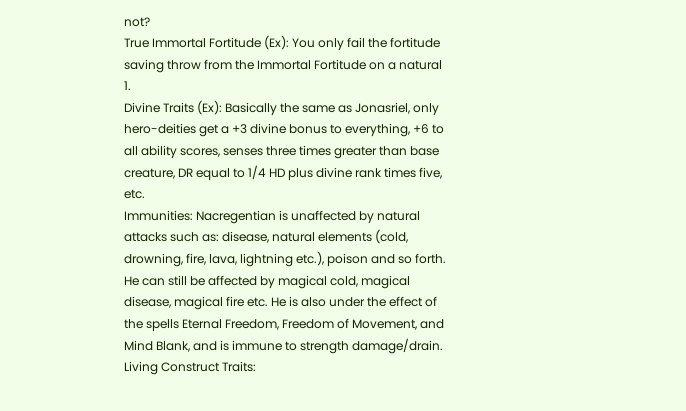not?
True Immortal Fortitude (Ex): You only fail the fortitude saving throw from the Immortal Fortitude on a natural 1.
Divine Traits (Ex): Basically the same as Jonasriel, only hero-deities get a +3 divine bonus to everything, +6 to all ability scores, senses three times greater than base creature, DR equal to 1/4 HD plus divine rank times five, etc.
Immunities: Nacregentian is unaffected by natural attacks such as: disease, natural elements (cold, drowning, fire, lava, lightning etc.), poison and so forth. He can still be affected by magical cold, magical disease, magical fire etc. He is also under the effect of the spells Eternal Freedom, Freedom of Movement, and Mind Blank, and is immune to strength damage/drain.
Living Construct Traits: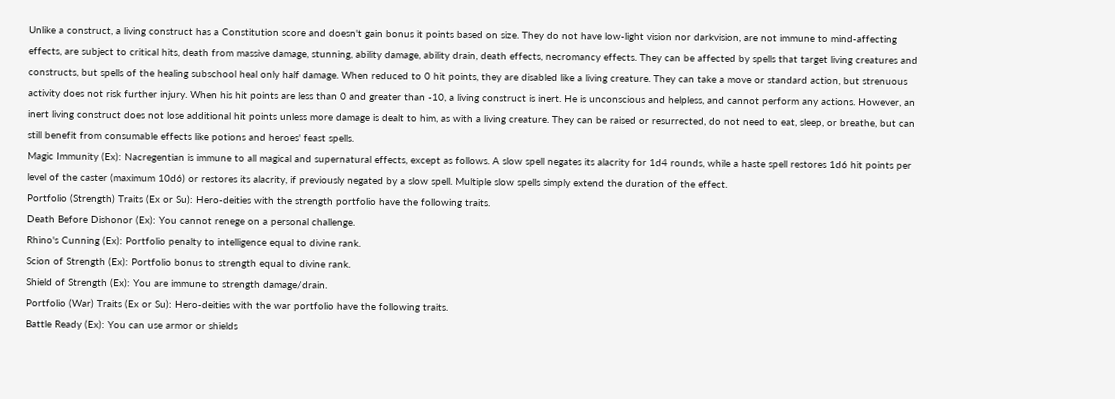Unlike a construct, a living construct has a Constitution score and doesn't gain bonus it points based on size. They do not have low-light vision nor darkvision, are not immune to mind-affecting effects, are subject to critical hits, death from massive damage, stunning, ability damage, ability drain, death effects, necromancy effects. They can be affected by spells that target living creatures and constructs, but spells of the healing subschool heal only half damage. When reduced to 0 hit points, they are disabled like a living creature. They can take a move or standard action, but strenuous activity does not risk further injury. When his hit points are less than 0 and greater than -10, a living construct is inert. He is unconscious and helpless, and cannot perform any actions. However, an inert living construct does not lose additional hit points unless more damage is dealt to him, as with a living creature. They can be raised or resurrected, do not need to eat, sleep, or breathe, but can still benefit from consumable effects like potions and heroes' feast spells.
Magic Immunity (Ex): Nacregentian is immune to all magical and supernatural effects, except as follows. A slow spell negates its alacrity for 1d4 rounds, while a haste spell restores 1d6 hit points per level of the caster (maximum 10d6) or restores its alacrity, if previously negated by a slow spell. Multiple slow spells simply extend the duration of the effect.
Portfolio (Strength) Traits (Ex or Su): Hero-deities with the strength portfolio have the following traits.
Death Before Dishonor (Ex): You cannot renege on a personal challenge.
Rhino's Cunning (Ex): Portfolio penalty to intelligence equal to divine rank.
Scion of Strength (Ex): Portfolio bonus to strength equal to divine rank.
Shield of Strength (Ex): You are immune to strength damage/drain.
Portfolio (War) Traits (Ex or Su): Hero-deities with the war portfolio have the following traits.
Battle Ready (Ex): You can use armor or shields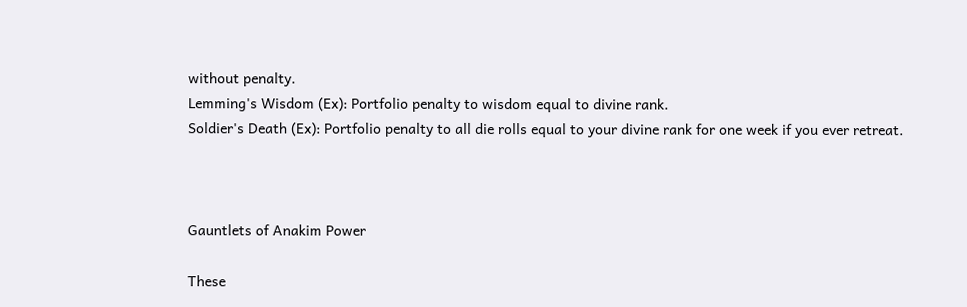without penalty.
Lemming's Wisdom (Ex): Portfolio penalty to wisdom equal to divine rank.
Soldier's Death (Ex): Portfolio penalty to all die rolls equal to your divine rank for one week if you ever retreat.



Gauntlets of Anakim Power

These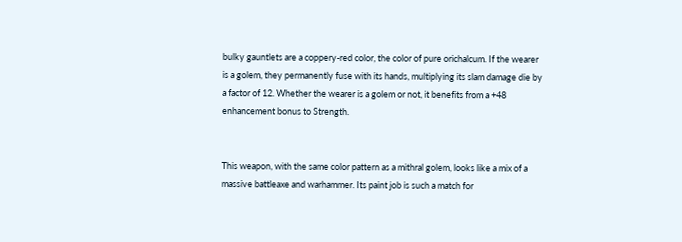bulky gauntlets are a coppery-red color, the color of pure orichalcum. If the wearer is a golem, they permanently fuse with its hands, multiplying its slam damage die by a factor of 12. Whether the wearer is a golem or not, it benefits from a +48 enhancement bonus to Strength.


This weapon, with the same color pattern as a mithral golem, looks like a mix of a massive battleaxe and warhammer. Its paint job is such a match for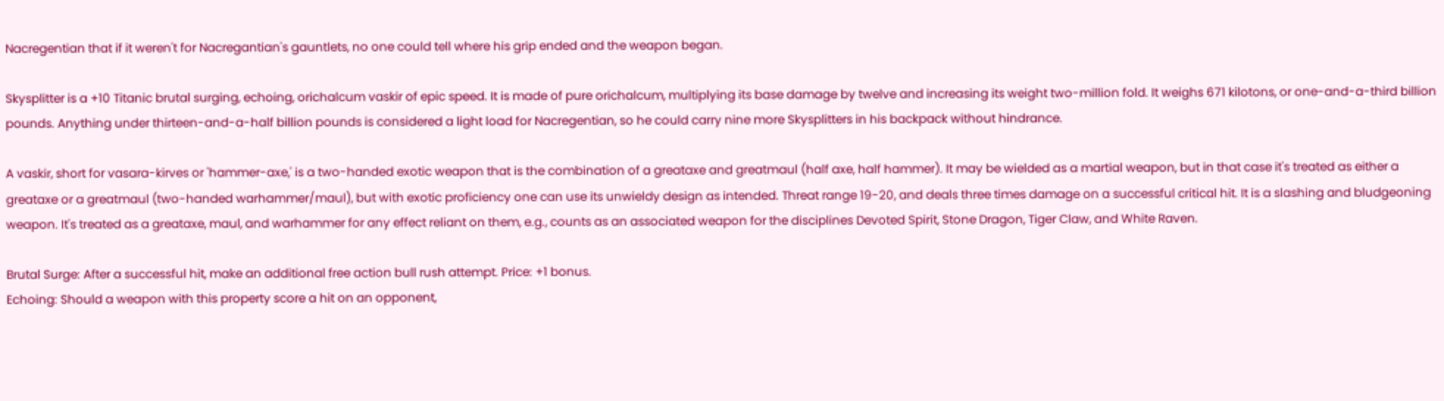Nacregentian that if it weren't for Nacregantian's gauntlets, no one could tell where his grip ended and the weapon began.

Skysplitter is a +10 Titanic brutal surging, echoing, orichalcum vaskir of epic speed. It is made of pure orichalcum, multiplying its base damage by twelve and increasing its weight two-million fold. It weighs 671 kilotons, or one-and-a-third billion pounds. Anything under thirteen-and-a-half billion pounds is considered a light load for Nacregentian, so he could carry nine more Skysplitters in his backpack without hindrance.

A vaskir, short for vasara-kirves or 'hammer-axe,' is a two-handed exotic weapon that is the combination of a greataxe and greatmaul (half axe, half hammer). It may be wielded as a martial weapon, but in that case it's treated as either a greataxe or a greatmaul (two-handed warhammer/maul), but with exotic proficiency one can use its unwieldy design as intended. Threat range 19-20, and deals three times damage on a successful critical hit. It is a slashing and bludgeoning weapon. It's treated as a greataxe, maul, and warhammer for any effect reliant on them, e.g., counts as an associated weapon for the disciplines Devoted Spirit, Stone Dragon, Tiger Claw, and White Raven.

Brutal Surge: After a successful hit, make an additional free action bull rush attempt. Price: +1 bonus.
Echoing: Should a weapon with this property score a hit on an opponent,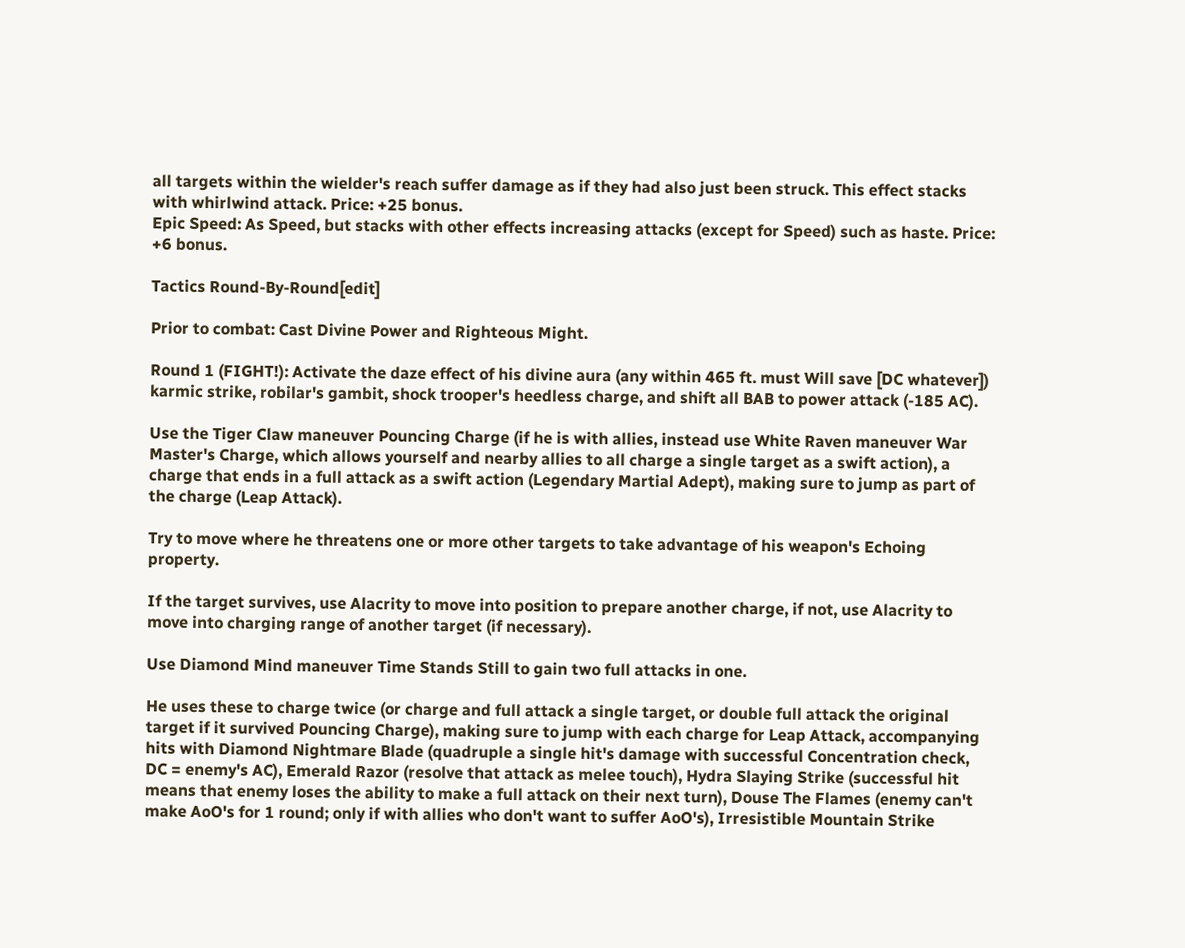all targets within the wielder's reach suffer damage as if they had also just been struck. This effect stacks with whirlwind attack. Price: +25 bonus.
Epic Speed: As Speed, but stacks with other effects increasing attacks (except for Speed) such as haste. Price: +6 bonus.

Tactics Round-By-Round[edit]

Prior to combat: Cast Divine Power and Righteous Might.

Round 1 (FIGHT!): Activate the daze effect of his divine aura (any within 465 ft. must Will save [DC whatever]) karmic strike, robilar's gambit, shock trooper's heedless charge, and shift all BAB to power attack (-185 AC).

Use the Tiger Claw maneuver Pouncing Charge (if he is with allies, instead use White Raven maneuver War Master's Charge, which allows yourself and nearby allies to all charge a single target as a swift action), a charge that ends in a full attack as a swift action (Legendary Martial Adept), making sure to jump as part of the charge (Leap Attack).

Try to move where he threatens one or more other targets to take advantage of his weapon's Echoing property.

If the target survives, use Alacrity to move into position to prepare another charge, if not, use Alacrity to move into charging range of another target (if necessary).

Use Diamond Mind maneuver Time Stands Still to gain two full attacks in one.

He uses these to charge twice (or charge and full attack a single target, or double full attack the original target if it survived Pouncing Charge), making sure to jump with each charge for Leap Attack, accompanying hits with Diamond Nightmare Blade (quadruple a single hit's damage with successful Concentration check, DC = enemy's AC), Emerald Razor (resolve that attack as melee touch), Hydra Slaying Strike (successful hit means that enemy loses the ability to make a full attack on their next turn), Douse The Flames (enemy can't make AoO's for 1 round; only if with allies who don't want to suffer AoO's), Irresistible Mountain Strike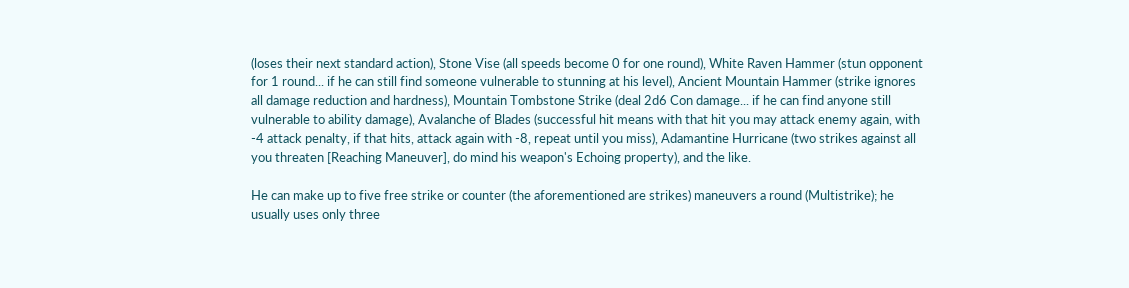(loses their next standard action), Stone Vise (all speeds become 0 for one round), White Raven Hammer (stun opponent for 1 round... if he can still find someone vulnerable to stunning at his level), Ancient Mountain Hammer (strike ignores all damage reduction and hardness), Mountain Tombstone Strike (deal 2d6 Con damage... if he can find anyone still vulnerable to ability damage), Avalanche of Blades (successful hit means with that hit you may attack enemy again, with -4 attack penalty, if that hits, attack again with -8, repeat until you miss), Adamantine Hurricane (two strikes against all you threaten [Reaching Maneuver], do mind his weapon's Echoing property), and the like.

He can make up to five free strike or counter (the aforementioned are strikes) maneuvers a round (Multistrike); he usually uses only three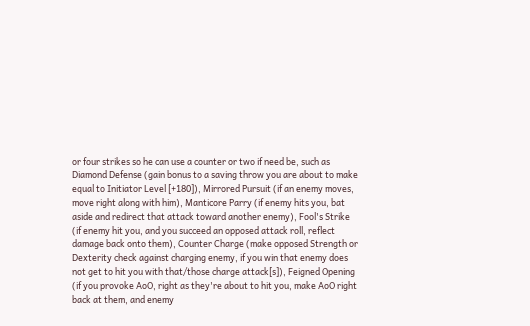or four strikes so he can use a counter or two if need be, such as Diamond Defense (gain bonus to a saving throw you are about to make equal to Initiator Level [+180]), Mirrored Pursuit (if an enemy moves, move right along with him), Manticore Parry (if enemy hits you, bat aside and redirect that attack toward another enemy), Fool's Strike (if enemy hit you, and you succeed an opposed attack roll, reflect damage back onto them), Counter Charge (make opposed Strength or Dexterity check against charging enemy, if you win that enemy does not get to hit you with that/those charge attack[s]), Feigned Opening (if you provoke AoO, right as they're about to hit you, make AoO right back at them, and enemy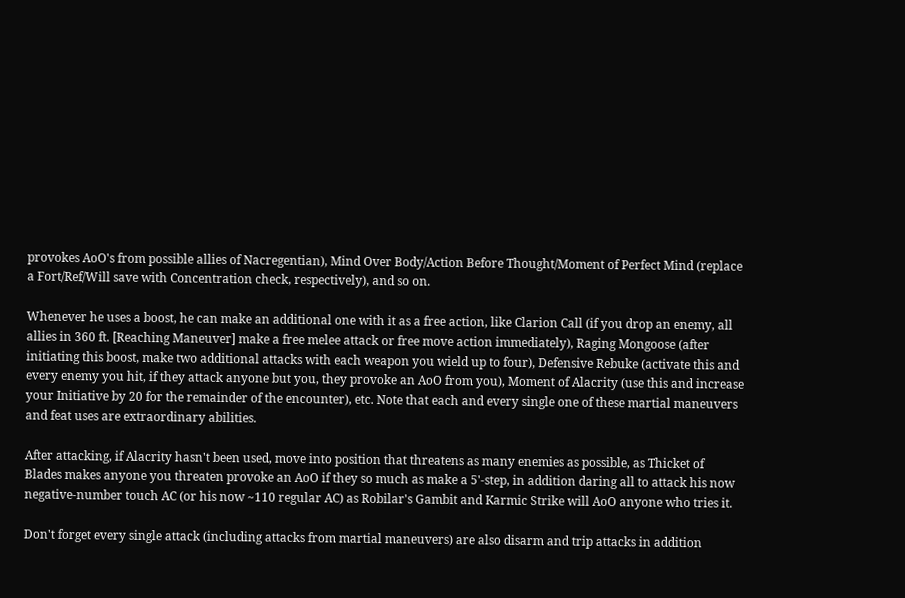provokes AoO's from possible allies of Nacregentian), Mind Over Body/Action Before Thought/Moment of Perfect Mind (replace a Fort/Ref/Will save with Concentration check, respectively), and so on.

Whenever he uses a boost, he can make an additional one with it as a free action, like Clarion Call (if you drop an enemy, all allies in 360 ft. [Reaching Maneuver] make a free melee attack or free move action immediately), Raging Mongoose (after initiating this boost, make two additional attacks with each weapon you wield up to four), Defensive Rebuke (activate this and every enemy you hit, if they attack anyone but you, they provoke an AoO from you), Moment of Alacrity (use this and increase your Initiative by 20 for the remainder of the encounter), etc. Note that each and every single one of these martial maneuvers and feat uses are extraordinary abilities.

After attacking, if Alacrity hasn't been used, move into position that threatens as many enemies as possible, as Thicket of Blades makes anyone you threaten provoke an AoO if they so much as make a 5'-step, in addition daring all to attack his now negative-number touch AC (or his now ~110 regular AC) as Robilar's Gambit and Karmic Strike will AoO anyone who tries it.

Don't forget every single attack (including attacks from martial maneuvers) are also disarm and trip attacks in addition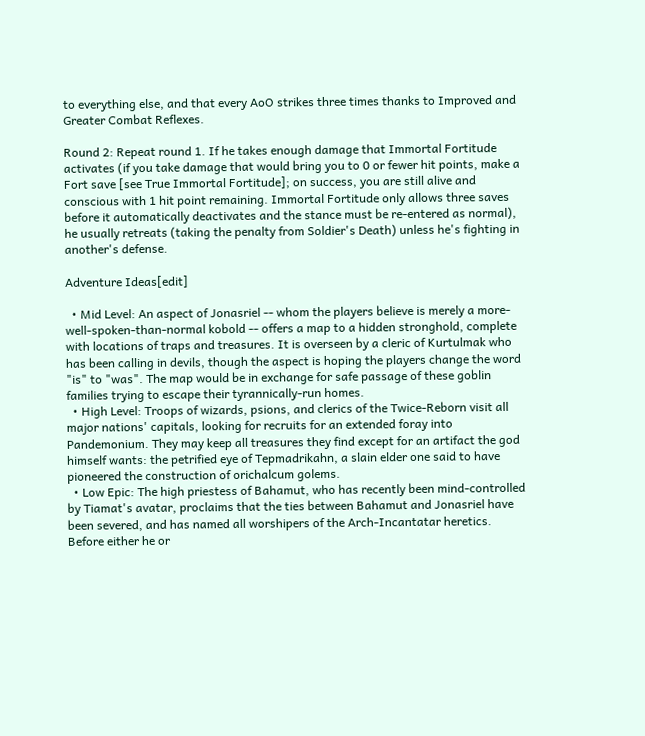to everything else, and that every AoO strikes three times thanks to Improved and Greater Combat Reflexes.

Round 2: Repeat round 1. If he takes enough damage that Immortal Fortitude activates (if you take damage that would bring you to 0 or fewer hit points, make a Fort save [see True Immortal Fortitude]; on success, you are still alive and conscious with 1 hit point remaining. Immortal Fortitude only allows three saves before it automatically deactivates and the stance must be re-entered as normal), he usually retreats (taking the penalty from Soldier's Death) unless he's fighting in another's defense.

Adventure Ideas[edit]

  • Mid Level: An aspect of Jonasriel -- whom the players believe is merely a more-well-spoken-than-normal kobold -- offers a map to a hidden stronghold, complete with locations of traps and treasures. It is overseen by a cleric of Kurtulmak who has been calling in devils, though the aspect is hoping the players change the word "is" to "was". The map would be in exchange for safe passage of these goblin families trying to escape their tyrannically-run homes.
  • High Level: Troops of wizards, psions, and clerics of the Twice-Reborn visit all major nations' capitals, looking for recruits for an extended foray into Pandemonium. They may keep all treasures they find except for an artifact the god himself wants: the petrified eye of Tepmadrikahn, a slain elder one said to have pioneered the construction of orichalcum golems.
  • Low Epic: The high priestess of Bahamut, who has recently been mind-controlled by Tiamat's avatar, proclaims that the ties between Bahamut and Jonasriel have been severed, and has named all worshipers of the Arch-Incantatar heretics. Before either he or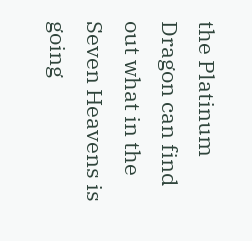the Platinum Dragon can find out what in the Seven Heavens is going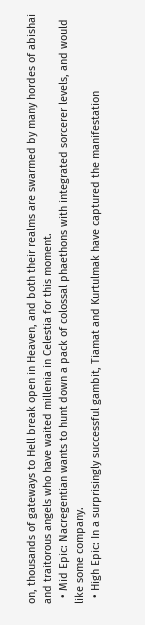on, thousands of gateways to Hell break open in Heaven, and both their realms are swarmed by many hordes of abishai and traitorous angels who have waited millenia in Celestia for this moment.
  • Mid Epic: Nacregentian wants to hunt down a pack of colossal phaethons with integrated sorcerer levels, and would like some company.
  • High Epic: In a surprisingly successful gambit, Tiamat and Kurtulmak have captured the manifestation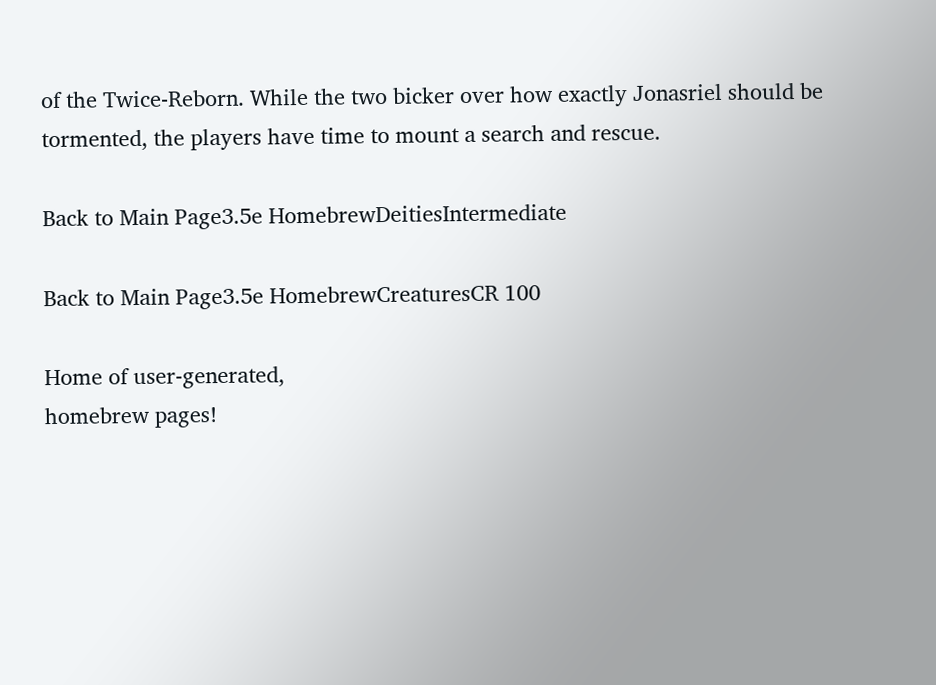of the Twice-Reborn. While the two bicker over how exactly Jonasriel should be tormented, the players have time to mount a search and rescue.

Back to Main Page3.5e HomebrewDeitiesIntermediate

Back to Main Page3.5e HomebrewCreaturesCR 100

Home of user-generated,
homebrew pages!